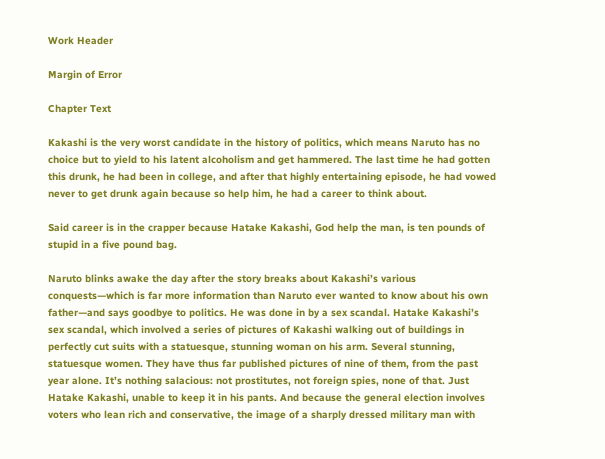Work Header

Margin of Error

Chapter Text

Kakashi is the very worst candidate in the history of politics, which means Naruto has no choice but to yield to his latent alcoholism and get hammered. The last time he had gotten this drunk, he had been in college, and after that highly entertaining episode, he had vowed never to get drunk again because so help him, he had a career to think about.

Said career is in the crapper because Hatake Kakashi, God help the man, is ten pounds of stupid in a five pound bag.

Naruto blinks awake the day after the story breaks about Kakashi’s various conquests—which is far more information than Naruto ever wanted to know about his own father—and says goodbye to politics. He was done in by a sex scandal. Hatake Kakashi’s sex scandal, which involved a series of pictures of Kakashi walking out of buildings in perfectly cut suits with a statuesque, stunning woman on his arm. Several stunning, statuesque women. They have thus far published pictures of nine of them, from the past year alone. It’s nothing salacious: not prostitutes, not foreign spies, none of that. Just Hatake Kakashi, unable to keep it in his pants. And because the general election involves voters who lean rich and conservative, the image of a sharply dressed military man with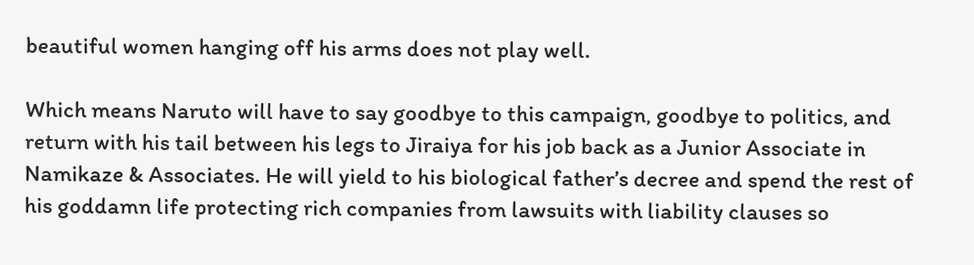beautiful women hanging off his arms does not play well.

Which means Naruto will have to say goodbye to this campaign, goodbye to politics, and return with his tail between his legs to Jiraiya for his job back as a Junior Associate in Namikaze & Associates. He will yield to his biological father’s decree and spend the rest of his goddamn life protecting rich companies from lawsuits with liability clauses so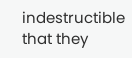indestructible that they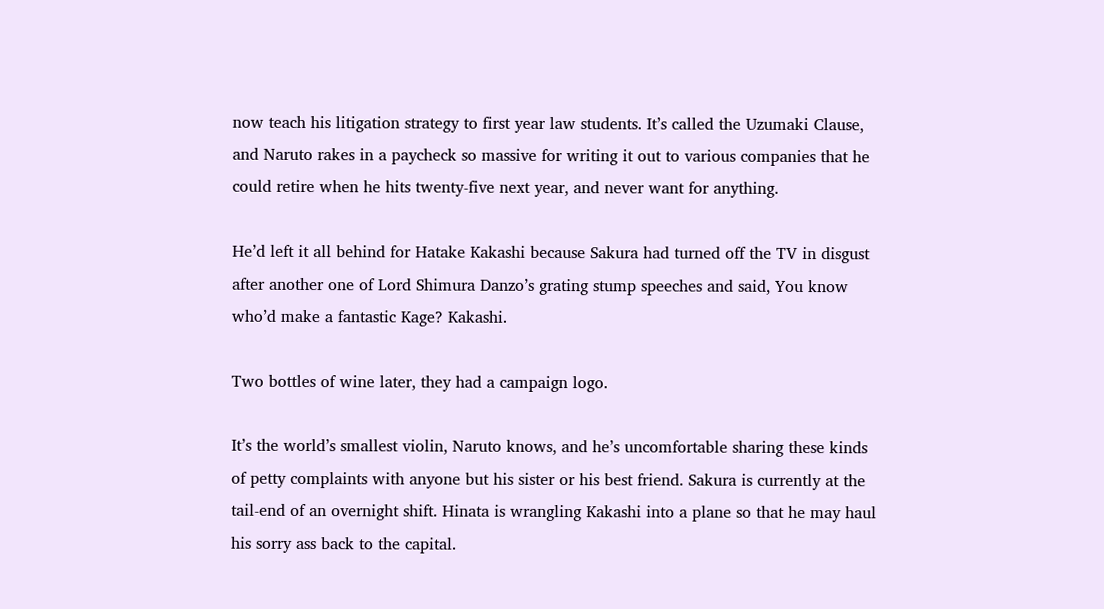now teach his litigation strategy to first year law students. It’s called the Uzumaki Clause, and Naruto rakes in a paycheck so massive for writing it out to various companies that he could retire when he hits twenty-five next year, and never want for anything.

He’d left it all behind for Hatake Kakashi because Sakura had turned off the TV in disgust after another one of Lord Shimura Danzo’s grating stump speeches and said, You know who’d make a fantastic Kage? Kakashi.

Two bottles of wine later, they had a campaign logo.

It’s the world’s smallest violin, Naruto knows, and he’s uncomfortable sharing these kinds of petty complaints with anyone but his sister or his best friend. Sakura is currently at the tail-end of an overnight shift. Hinata is wrangling Kakashi into a plane so that he may haul his sorry ass back to the capital.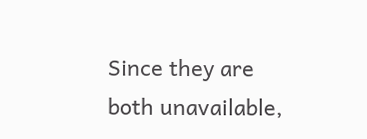Since they are both unavailable,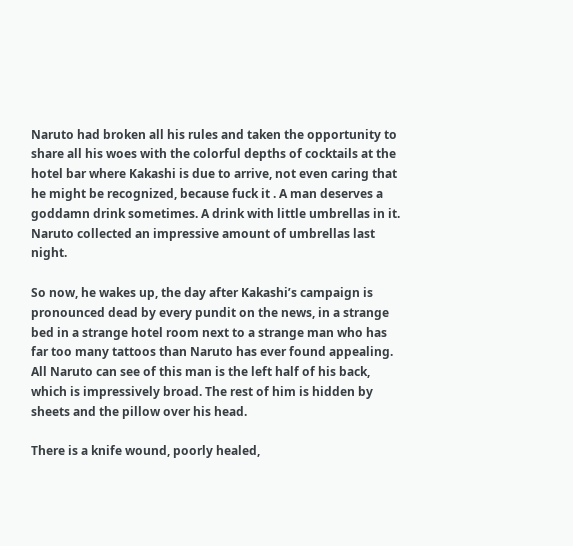Naruto had broken all his rules and taken the opportunity to share all his woes with the colorful depths of cocktails at the hotel bar where Kakashi is due to arrive, not even caring that he might be recognized, because fuck it . A man deserves a goddamn drink sometimes. A drink with little umbrellas in it. Naruto collected an impressive amount of umbrellas last night.

So now, he wakes up, the day after Kakashi’s campaign is pronounced dead by every pundit on the news, in a strange bed in a strange hotel room next to a strange man who has far too many tattoos than Naruto has ever found appealing. All Naruto can see of this man is the left half of his back, which is impressively broad. The rest of him is hidden by sheets and the pillow over his head.

There is a knife wound, poorly healed,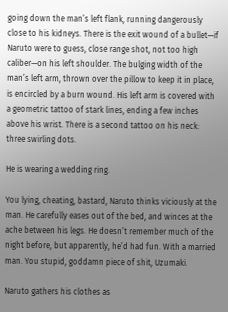going down the man’s left flank, running dangerously close to his kidneys. There is the exit wound of a bullet—if Naruto were to guess, close range shot, not too high caliber—on his left shoulder. The bulging width of the man’s left arm, thrown over the pillow to keep it in place, is encircled by a burn wound. His left arm is covered with a geometric tattoo of stark lines, ending a few inches above his wrist. There is a second tattoo on his neck: three swirling dots.

He is wearing a wedding ring.

You lying, cheating, bastard, Naruto thinks viciously at the man. He carefully eases out of the bed, and winces at the ache between his legs. He doesn’t remember much of the night before, but apparently, he’d had fun. With a married man. You stupid, goddamn piece of shit, Uzumaki.

Naruto gathers his clothes as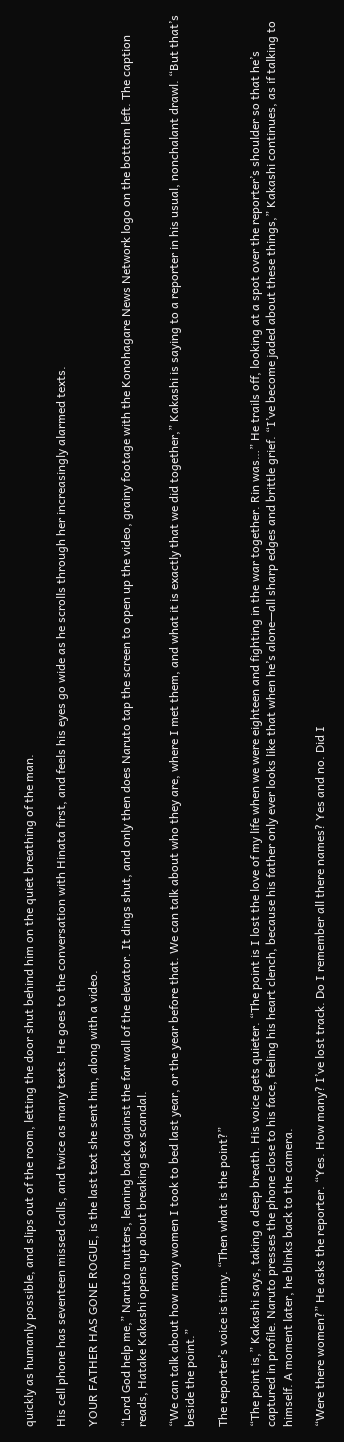quickly as humanly possible, and slips out of the room, letting the door shut behind him on the quiet breathing of the man.

His cell phone has seventeen missed calls, and twice as many texts. He goes to the conversation with Hinata first, and feels his eyes go wide as he scrolls through her increasingly alarmed texts.

YOUR FATHER HAS GONE ROGUE, is the last text she sent him, along with a video.

“Lord God help me,” Naruto mutters, leaning back against the far wall of the elevator. It dings shut, and only then does Naruto tap the screen to open up the video, grainy footage with the Konohagare News Network logo on the bottom left. The caption reads, Hatake Kakashi opens up about breaking sex scandal.

“We can talk about how many women I took to bed last year, or the year before that. We can talk about who they are, where I met them, and what it is exactly that we did together,” Kakashi is saying to a reporter in his usual, nonchalant drawl. “But that’s beside the point.”

The reporter’s voice is tinny. “Then what is the point?”

“The point is,” Kakashi says, taking a deep breath. His voice gets quieter. “The point is I lost the love of my life when we were eighteen and fighting in the war together. Rin was…” He trails off, looking at a spot over the reporter’s shoulder so that he’s captured in profile. Naruto presses the phone close to his face, feeling his heart clench, because his father only ever looks like that when he’s alone—all sharp edges and brittle grief. “I’ve become jaded about these things,” Kakashi continues, as if talking to himself. A moment later, he blinks back to the camera.

“Were there women?” He asks the reporter. “Yes. How many? I’ve lost track. Do I remember all there names? Yes and no. Did I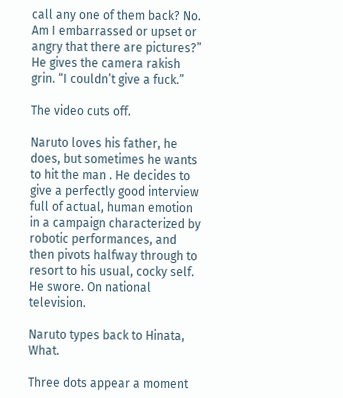call any one of them back? No. Am I embarrassed or upset or angry that there are pictures?” He gives the camera rakish grin. “I couldn’t give a fuck.”

The video cuts off.

Naruto loves his father, he does, but sometimes he wants to hit the man . He decides to give a perfectly good interview full of actual, human emotion in a campaign characterized by robotic performances, and then pivots halfway through to resort to his usual, cocky self. He swore. On national television.

Naruto types back to Hinata, What.

Three dots appear a moment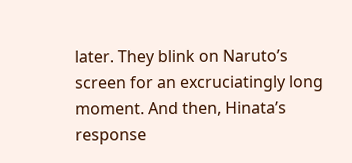later. They blink on Naruto’s screen for an excruciatingly long moment. And then, Hinata’s response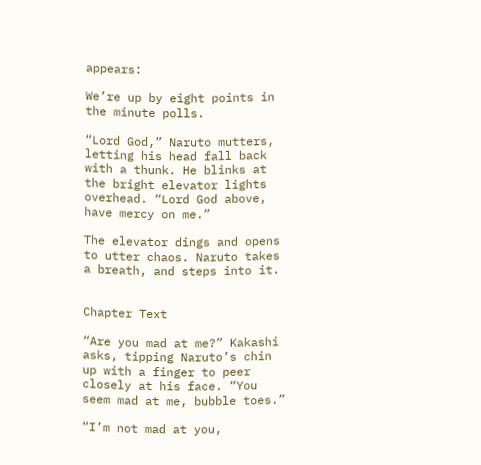appears:

We’re up by eight points in the minute polls.

“Lord God,” Naruto mutters, letting his head fall back with a thunk. He blinks at the bright elevator lights overhead. “Lord God above, have mercy on me.”

The elevator dings and opens to utter chaos. Naruto takes a breath, and steps into it.


Chapter Text

“Are you mad at me?” Kakashi asks, tipping Naruto’s chin up with a finger to peer closely at his face. “You seem mad at me, bubble toes.”

“I’m not mad at you,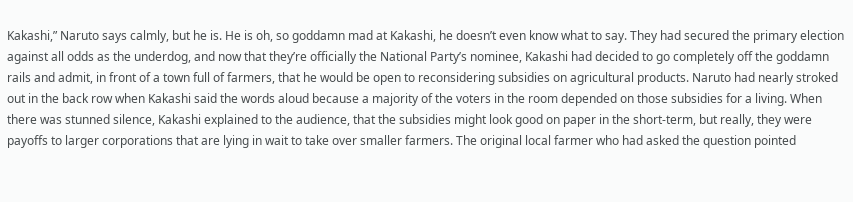Kakashi,” Naruto says calmly, but he is. He is oh, so goddamn mad at Kakashi, he doesn’t even know what to say. They had secured the primary election against all odds as the underdog, and now that they’re officially the National Party’s nominee, Kakashi had decided to go completely off the goddamn rails and admit, in front of a town full of farmers, that he would be open to reconsidering subsidies on agricultural products. Naruto had nearly stroked out in the back row when Kakashi said the words aloud because a majority of the voters in the room depended on those subsidies for a living. When there was stunned silence, Kakashi explained to the audience, that the subsidies might look good on paper in the short-term, but really, they were payoffs to larger corporations that are lying in wait to take over smaller farmers. The original local farmer who had asked the question pointed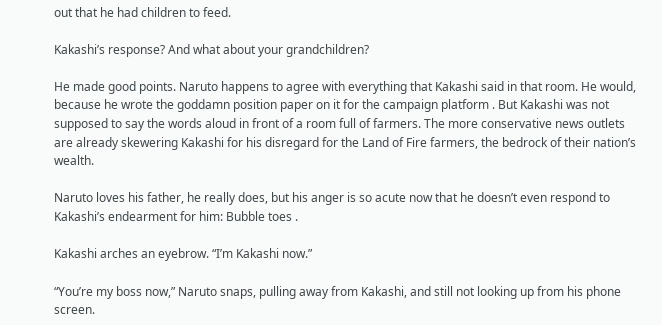out that he had children to feed.

Kakashi’s response? And what about your grandchildren?

He made good points. Naruto happens to agree with everything that Kakashi said in that room. He would, because he wrote the goddamn position paper on it for the campaign platform . But Kakashi was not supposed to say the words aloud in front of a room full of farmers. The more conservative news outlets are already skewering Kakashi for his disregard for the Land of Fire farmers, the bedrock of their nation’s wealth.

Naruto loves his father, he really does, but his anger is so acute now that he doesn’t even respond to Kakashi’s endearment for him: Bubble toes .

Kakashi arches an eyebrow. “I’m Kakashi now.”

“You’re my boss now,” Naruto snaps, pulling away from Kakashi, and still not looking up from his phone screen.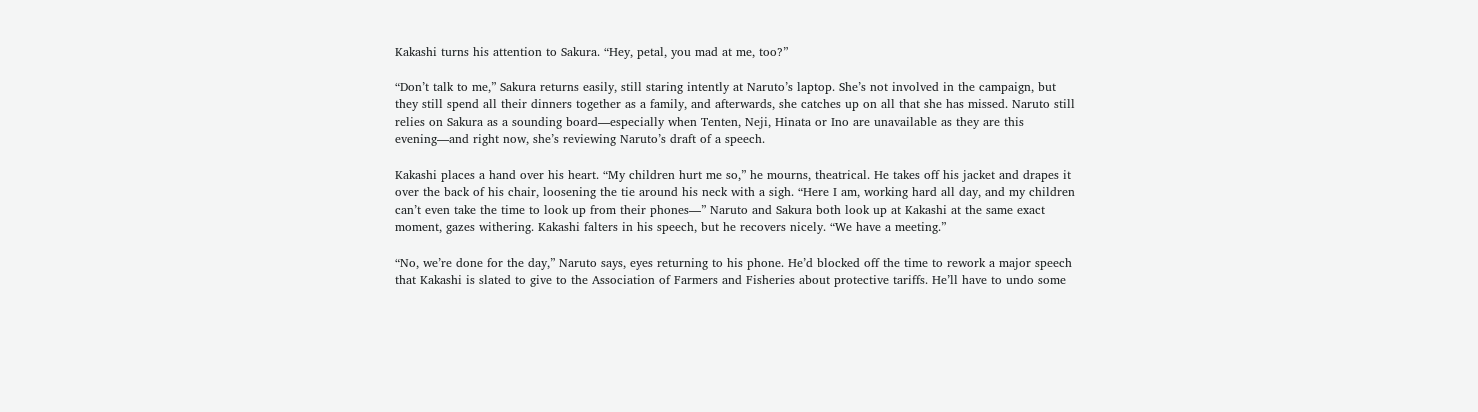Kakashi turns his attention to Sakura. “Hey, petal, you mad at me, too?”

“Don’t talk to me,” Sakura returns easily, still staring intently at Naruto’s laptop. She’s not involved in the campaign, but they still spend all their dinners together as a family, and afterwards, she catches up on all that she has missed. Naruto still relies on Sakura as a sounding board—especially when Tenten, Neji, Hinata or Ino are unavailable as they are this evening—and right now, she’s reviewing Naruto’s draft of a speech.

Kakashi places a hand over his heart. “My children hurt me so,” he mourns, theatrical. He takes off his jacket and drapes it over the back of his chair, loosening the tie around his neck with a sigh. “Here I am, working hard all day, and my children can’t even take the time to look up from their phones—” Naruto and Sakura both look up at Kakashi at the same exact moment, gazes withering. Kakashi falters in his speech, but he recovers nicely. “We have a meeting.”

“No, we’re done for the day,” Naruto says, eyes returning to his phone. He’d blocked off the time to rework a major speech that Kakashi is slated to give to the Association of Farmers and Fisheries about protective tariffs. He’ll have to undo some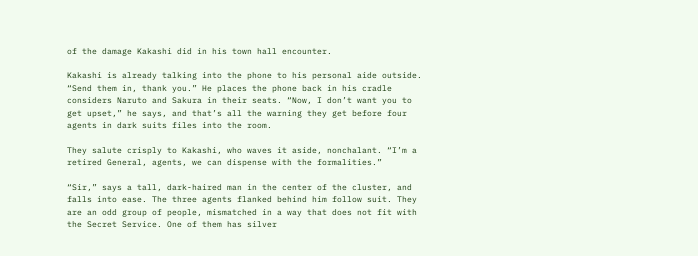of the damage Kakashi did in his town hall encounter.

Kakashi is already talking into the phone to his personal aide outside. “Send them in, thank you.” He places the phone back in his cradle considers Naruto and Sakura in their seats. “Now, I don’t want you to get upset,” he says, and that’s all the warning they get before four agents in dark suits files into the room.

They salute crisply to Kakashi, who waves it aside, nonchalant. “I’m a retired General, agents, we can dispense with the formalities.”

“Sir,” says a tall, dark-haired man in the center of the cluster, and falls into ease. The three agents flanked behind him follow suit. They are an odd group of people, mismatched in a way that does not fit with the Secret Service. One of them has silver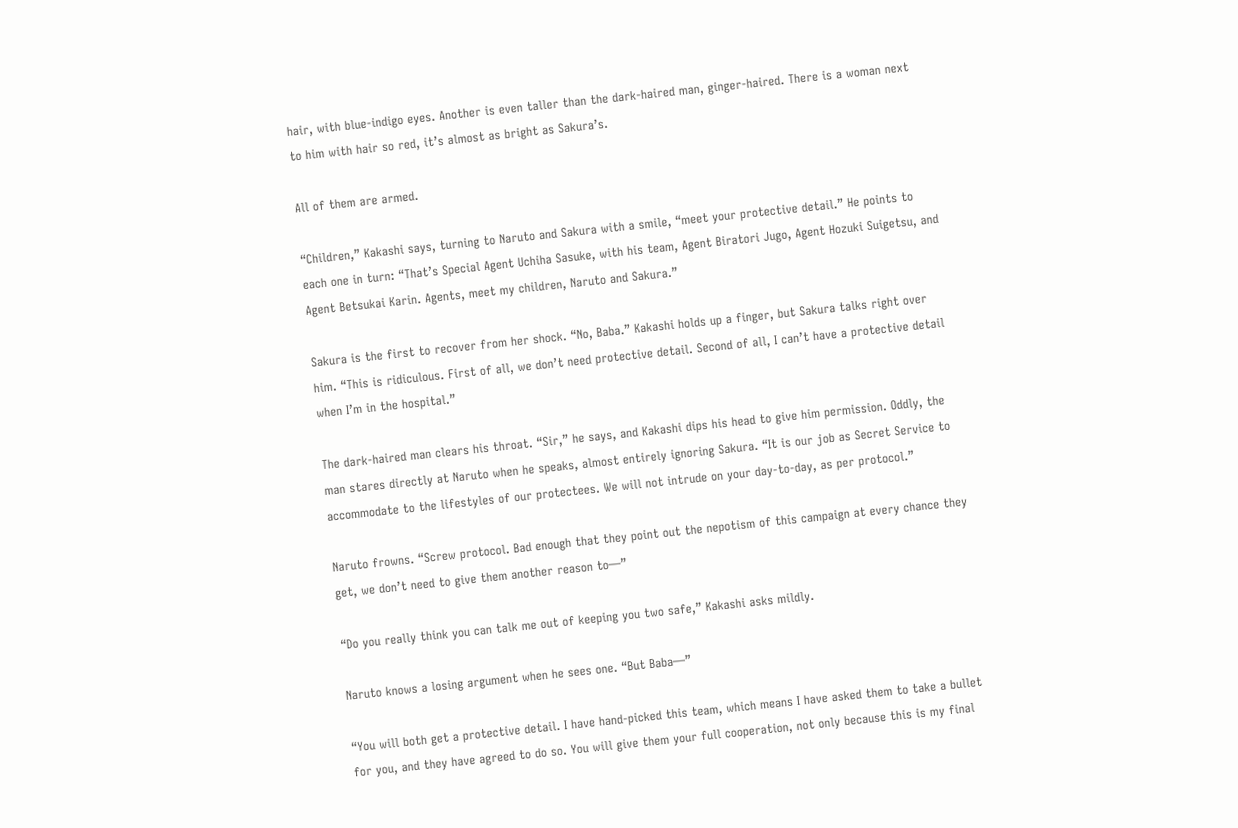hair, with blue-indigo eyes. Another is even taller than the dark-haired man, ginger-haired. There is a woman next to him with hair so red, it’s almost as bright as Sakura’s.

All of them are armed.

“Children,” Kakashi says, turning to Naruto and Sakura with a smile, “meet your protective detail.” He points to each one in turn: “That’s Special Agent Uchiha Sasuke, with his team, Agent Biratori Jugo, Agent Hozuki Suigetsu, and Agent Betsukai Karin. Agents, meet my children, Naruto and Sakura.”

Sakura is the first to recover from her shock. “No, Baba.” Kakashi holds up a finger, but Sakura talks right over him. “This is ridiculous. First of all, we don’t need protective detail. Second of all, I can’t have a protective detail when I’m in the hospital.”

The dark-haired man clears his throat. “Sir,” he says, and Kakashi dips his head to give him permission. Oddly, the man stares directly at Naruto when he speaks, almost entirely ignoring Sakura. “It is our job as Secret Service to accommodate to the lifestyles of our protectees. We will not intrude on your day-to-day, as per protocol.”

Naruto frowns. “Screw protocol. Bad enough that they point out the nepotism of this campaign at every chance they get, we don’t need to give them another reason to—”

“Do you really think you can talk me out of keeping you two safe,” Kakashi asks mildly.

Naruto knows a losing argument when he sees one. “But Baba—”

“You will both get a protective detail. I have hand-picked this team, which means I have asked them to take a bullet for you, and they have agreed to do so. You will give them your full cooperation, not only because this is my final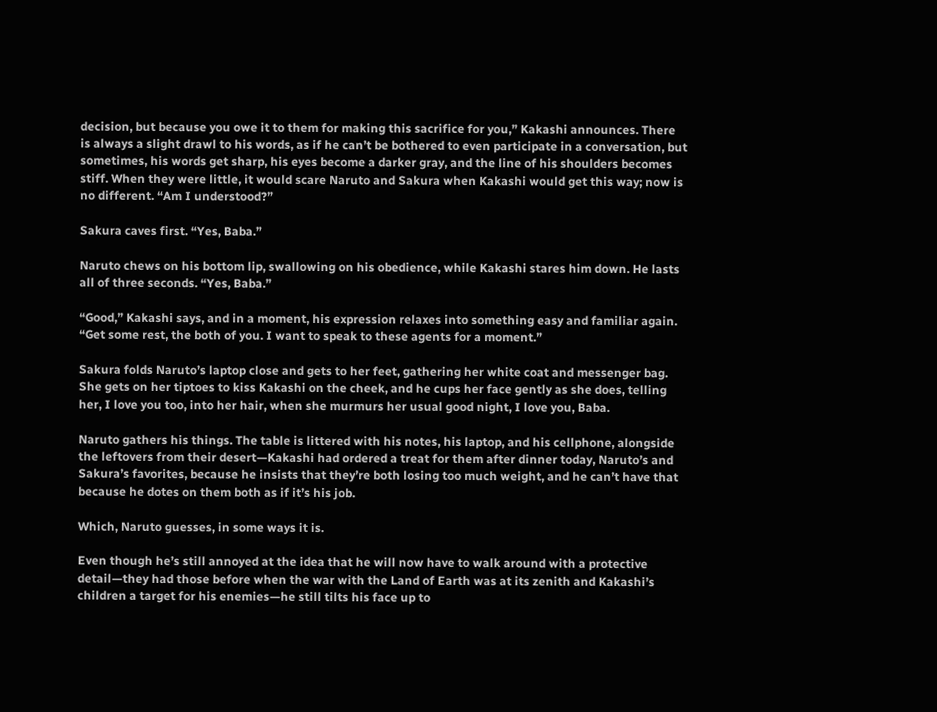decision, but because you owe it to them for making this sacrifice for you,” Kakashi announces. There is always a slight drawl to his words, as if he can’t be bothered to even participate in a conversation, but sometimes, his words get sharp, his eyes become a darker gray, and the line of his shoulders becomes stiff. When they were little, it would scare Naruto and Sakura when Kakashi would get this way; now is no different. “Am I understood?”

Sakura caves first. “Yes, Baba.”

Naruto chews on his bottom lip, swallowing on his obedience, while Kakashi stares him down. He lasts all of three seconds. “Yes, Baba.”

“Good,” Kakashi says, and in a moment, his expression relaxes into something easy and familiar again. “Get some rest, the both of you. I want to speak to these agents for a moment.”

Sakura folds Naruto’s laptop close and gets to her feet, gathering her white coat and messenger bag. She gets on her tiptoes to kiss Kakashi on the cheek, and he cups her face gently as she does, telling her, I love you too, into her hair, when she murmurs her usual good night, I love you, Baba.

Naruto gathers his things. The table is littered with his notes, his laptop, and his cellphone, alongside the leftovers from their desert—Kakashi had ordered a treat for them after dinner today, Naruto’s and Sakura’s favorites, because he insists that they’re both losing too much weight, and he can’t have that because he dotes on them both as if it’s his job.

Which, Naruto guesses, in some ways it is.

Even though he’s still annoyed at the idea that he will now have to walk around with a protective detail—they had those before when the war with the Land of Earth was at its zenith and Kakashi’s children a target for his enemies—he still tilts his face up to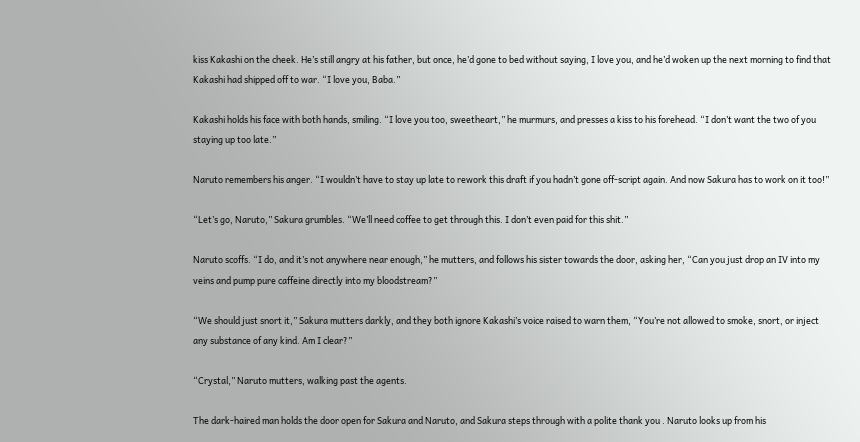kiss Kakashi on the cheek. He’s still angry at his father, but once, he’d gone to bed without saying, I love you, and he’d woken up the next morning to find that Kakashi had shipped off to war. “I love you, Baba.”

Kakashi holds his face with both hands, smiling. “I love you too, sweetheart,” he murmurs, and presses a kiss to his forehead. “I don’t want the two of you staying up too late.”

Naruto remembers his anger. “I wouldn’t have to stay up late to rework this draft if you hadn’t gone off-script again. And now Sakura has to work on it too!”

“Let’s go, Naruto,” Sakura grumbles. “We’ll need coffee to get through this. I don’t even paid for this shit.”

Naruto scoffs. “I do, and it’s not anywhere near enough,” he mutters, and follows his sister towards the door, asking her, “Can you just drop an IV into my veins and pump pure caffeine directly into my bloodstream?”

“We should just snort it,” Sakura mutters darkly, and they both ignore Kakashi’s voice raised to warn them, “You’re not allowed to smoke, snort, or inject any substance of any kind. Am I clear?”

“Crystal,” Naruto mutters, walking past the agents.

The dark-haired man holds the door open for Sakura and Naruto, and Sakura steps through with a polite thank you . Naruto looks up from his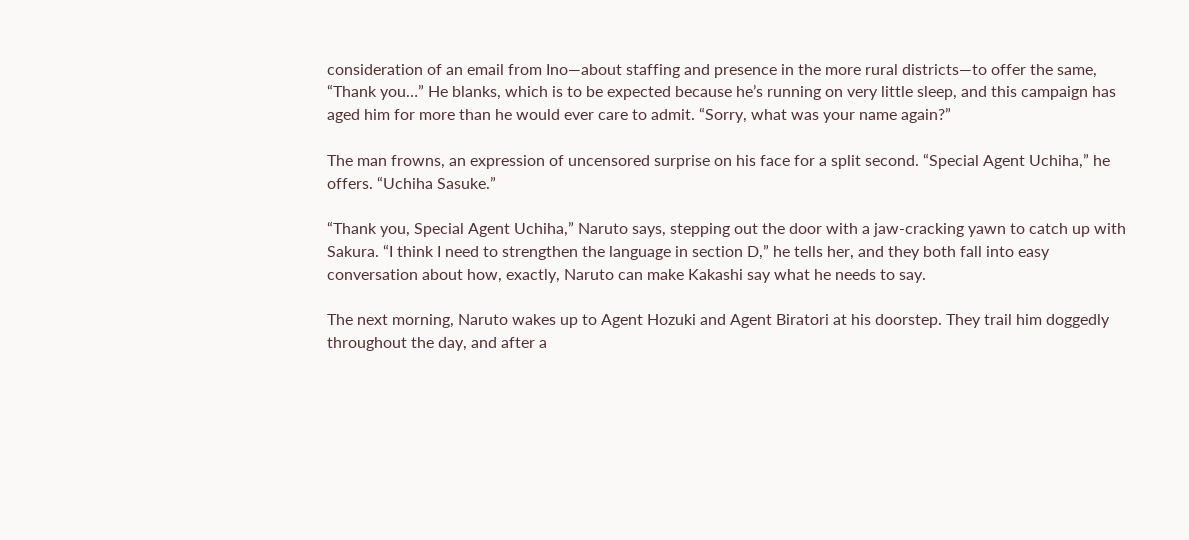consideration of an email from Ino—about staffing and presence in the more rural districts—to offer the same, “Thank you…” He blanks, which is to be expected because he’s running on very little sleep, and this campaign has aged him for more than he would ever care to admit. “Sorry, what was your name again?”

The man frowns, an expression of uncensored surprise on his face for a split second. “Special Agent Uchiha,” he offers. “Uchiha Sasuke.”

“Thank you, Special Agent Uchiha,” Naruto says, stepping out the door with a jaw-cracking yawn to catch up with Sakura. “I think I need to strengthen the language in section D,” he tells her, and they both fall into easy conversation about how, exactly, Naruto can make Kakashi say what he needs to say.

The next morning, Naruto wakes up to Agent Hozuki and Agent Biratori at his doorstep. They trail him doggedly throughout the day, and after a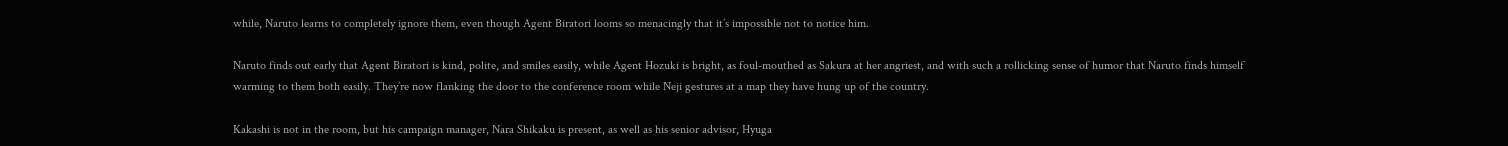while, Naruto learns to completely ignore them, even though Agent Biratori looms so menacingly that it’s impossible not to notice him.

Naruto finds out early that Agent Biratori is kind, polite, and smiles easily, while Agent Hozuki is bright, as foul-mouthed as Sakura at her angriest, and with such a rollicking sense of humor that Naruto finds himself warming to them both easily. They’re now flanking the door to the conference room while Neji gestures at a map they have hung up of the country.

Kakashi is not in the room, but his campaign manager, Nara Shikaku is present, as well as his senior advisor, Hyuga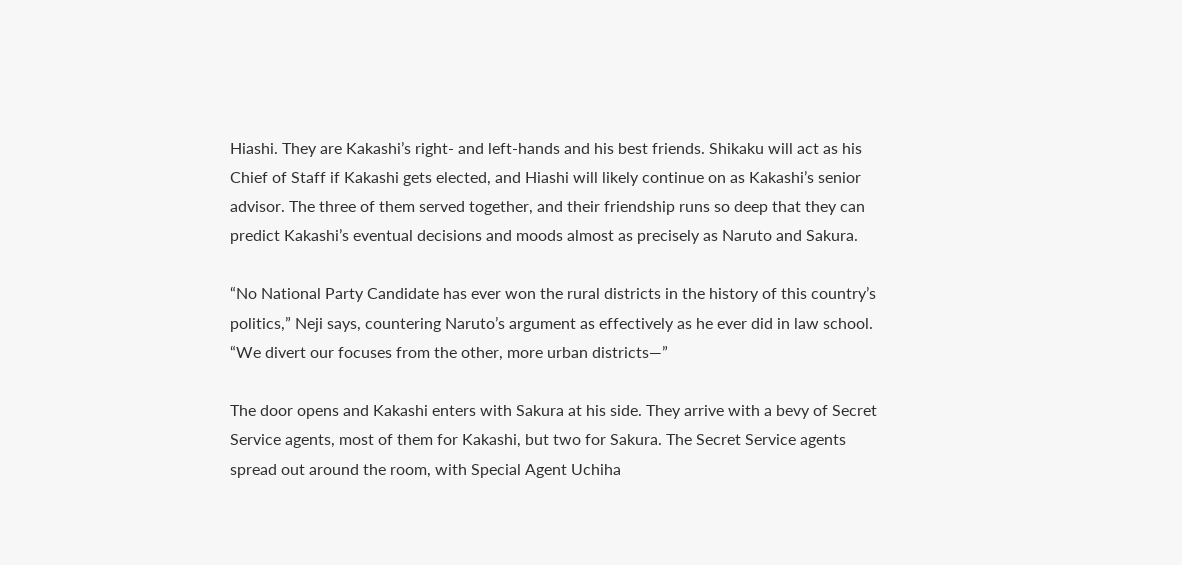Hiashi. They are Kakashi’s right- and left-hands and his best friends. Shikaku will act as his Chief of Staff if Kakashi gets elected, and Hiashi will likely continue on as Kakashi’s senior advisor. The three of them served together, and their friendship runs so deep that they can predict Kakashi’s eventual decisions and moods almost as precisely as Naruto and Sakura.

“No National Party Candidate has ever won the rural districts in the history of this country’s politics,” Neji says, countering Naruto’s argument as effectively as he ever did in law school. “We divert our focuses from the other, more urban districts—”

The door opens and Kakashi enters with Sakura at his side. They arrive with a bevy of Secret Service agents, most of them for Kakashi, but two for Sakura. The Secret Service agents spread out around the room, with Special Agent Uchiha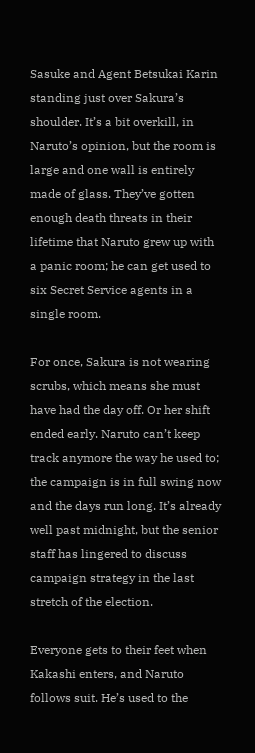Sasuke and Agent Betsukai Karin standing just over Sakura’s shoulder. It’s a bit overkill, in Naruto’s opinion, but the room is large and one wall is entirely made of glass. They’ve gotten enough death threats in their lifetime that Naruto grew up with a panic room; he can get used to six Secret Service agents in a single room.

For once, Sakura is not wearing scrubs, which means she must have had the day off. Or her shift ended early. Naruto can’t keep track anymore the way he used to; the campaign is in full swing now and the days run long. It’s already well past midnight, but the senior staff has lingered to discuss campaign strategy in the last stretch of the election.

Everyone gets to their feet when Kakashi enters, and Naruto follows suit. He’s used to the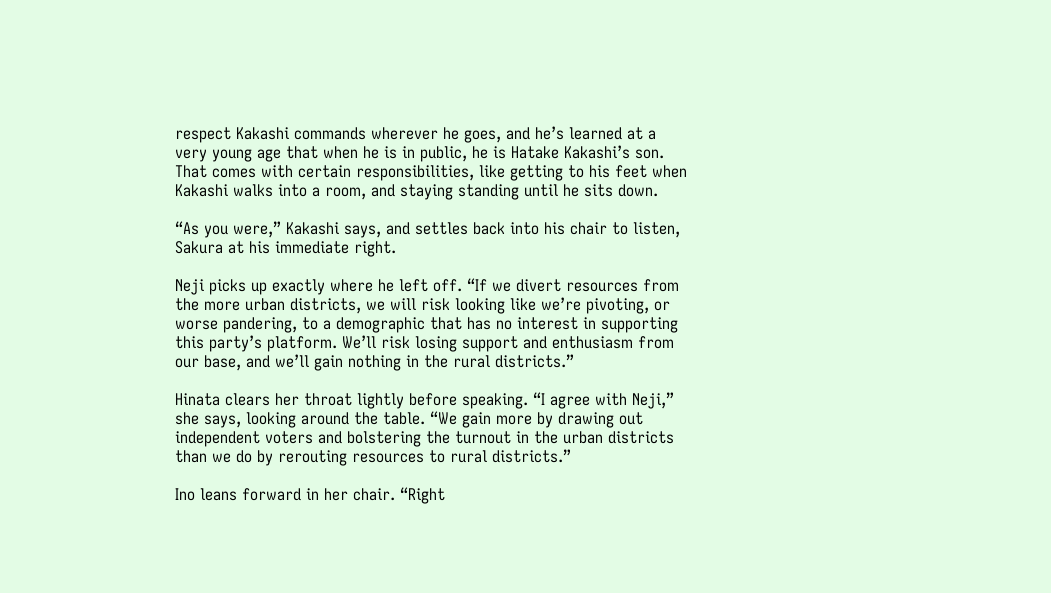respect Kakashi commands wherever he goes, and he’s learned at a very young age that when he is in public, he is Hatake Kakashi’s son. That comes with certain responsibilities, like getting to his feet when Kakashi walks into a room, and staying standing until he sits down.

“As you were,” Kakashi says, and settles back into his chair to listen, Sakura at his immediate right.

Neji picks up exactly where he left off. “If we divert resources from the more urban districts, we will risk looking like we’re pivoting, or worse pandering, to a demographic that has no interest in supporting this party’s platform. We’ll risk losing support and enthusiasm from our base, and we’ll gain nothing in the rural districts.”

Hinata clears her throat lightly before speaking. “I agree with Neji,” she says, looking around the table. “We gain more by drawing out independent voters and bolstering the turnout in the urban districts than we do by rerouting resources to rural districts.”

Ino leans forward in her chair. “Right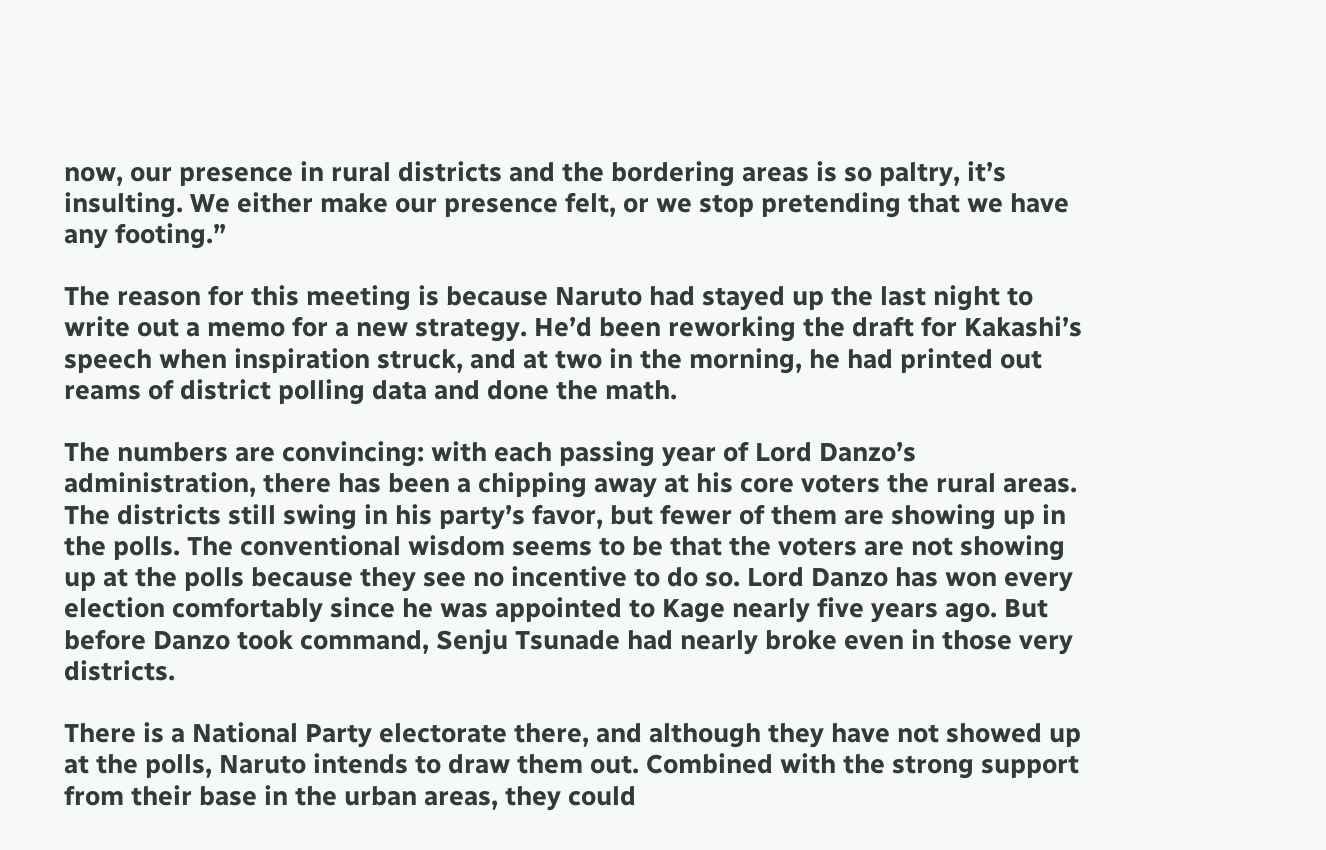now, our presence in rural districts and the bordering areas is so paltry, it’s insulting. We either make our presence felt, or we stop pretending that we have any footing.”

The reason for this meeting is because Naruto had stayed up the last night to write out a memo for a new strategy. He’d been reworking the draft for Kakashi’s speech when inspiration struck, and at two in the morning, he had printed out reams of district polling data and done the math.

The numbers are convincing: with each passing year of Lord Danzo’s administration, there has been a chipping away at his core voters the rural areas. The districts still swing in his party’s favor, but fewer of them are showing up in the polls. The conventional wisdom seems to be that the voters are not showing up at the polls because they see no incentive to do so. Lord Danzo has won every election comfortably since he was appointed to Kage nearly five years ago. But before Danzo took command, Senju Tsunade had nearly broke even in those very districts.

There is a National Party electorate there, and although they have not showed up at the polls, Naruto intends to draw them out. Combined with the strong support from their base in the urban areas, they could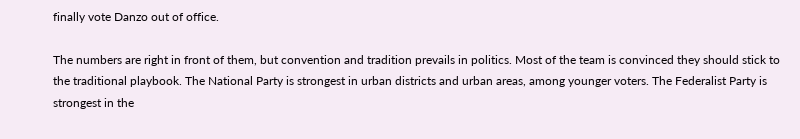finally vote Danzo out of office.

The numbers are right in front of them, but convention and tradition prevails in politics. Most of the team is convinced they should stick to the traditional playbook. The National Party is strongest in urban districts and urban areas, among younger voters. The Federalist Party is strongest in the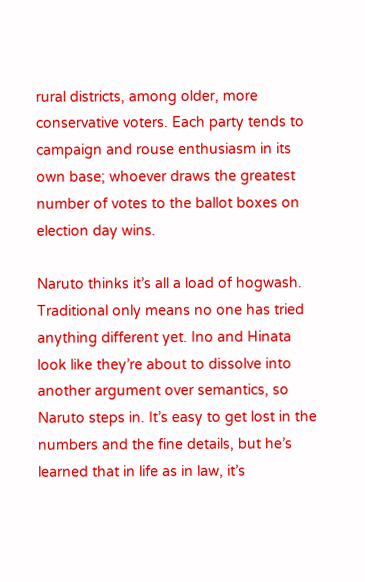rural districts, among older, more conservative voters. Each party tends to campaign and rouse enthusiasm in its own base; whoever draws the greatest number of votes to the ballot boxes on election day wins.

Naruto thinks it’s all a load of hogwash. Traditional only means no one has tried anything different yet. Ino and Hinata look like they’re about to dissolve into another argument over semantics, so Naruto steps in. It’s easy to get lost in the numbers and the fine details, but he’s learned that in life as in law, it’s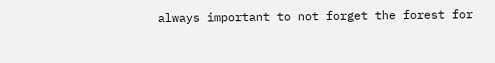always important to not forget the forest for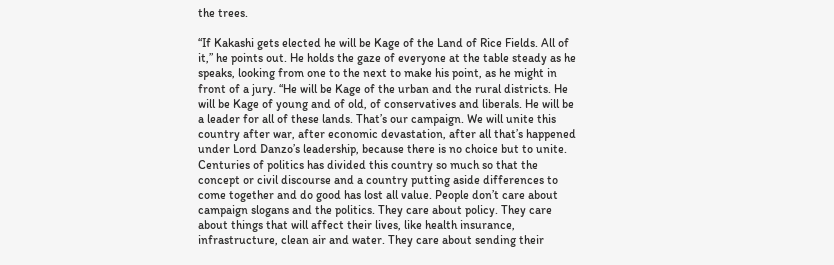the trees.

“If Kakashi gets elected he will be Kage of the Land of Rice Fields. All of it,” he points out. He holds the gaze of everyone at the table steady as he speaks, looking from one to the next to make his point, as he might in front of a jury. “He will be Kage of the urban and the rural districts. He will be Kage of young and of old, of conservatives and liberals. He will be a leader for all of these lands. That’s our campaign. We will unite this country after war, after economic devastation, after all that’s happened under Lord Danzo’s leadership, because there is no choice but to unite. Centuries of politics has divided this country so much so that the concept or civil discourse and a country putting aside differences to come together and do good has lost all value. People don’t care about campaign slogans and the politics. They care about policy. They care about things that will affect their lives, like health insurance, infrastructure, clean air and water. They care about sending their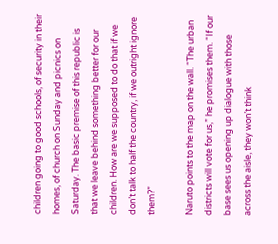children going to good schools, of security in their homes, of church on Sunday and picnics on Saturday. The basic premise of this republic is that we leave behind something better for our children. How are we supposed to do that if we don’t talk to half the country, if we outright ignore them?”

Naruto points to the map on the wall. “The urban districts will vote for us,” he promises them. “If our base sees us opening up dialogue with those across the aisle, they won’t think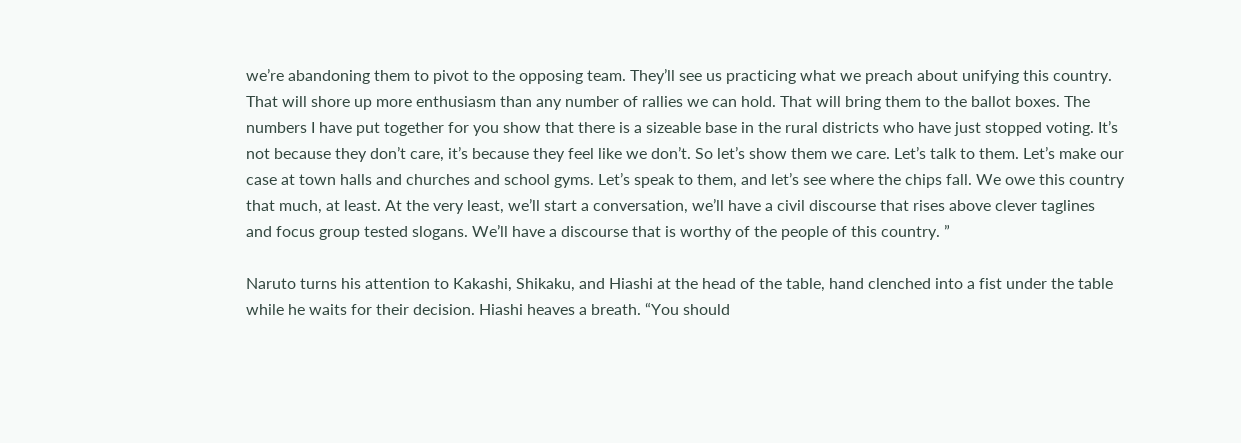we’re abandoning them to pivot to the opposing team. They’ll see us practicing what we preach about unifying this country. That will shore up more enthusiasm than any number of rallies we can hold. That will bring them to the ballot boxes. The numbers I have put together for you show that there is a sizeable base in the rural districts who have just stopped voting. It’s not because they don’t care, it’s because they feel like we don’t. So let’s show them we care. Let’s talk to them. Let’s make our case at town halls and churches and school gyms. Let’s speak to them, and let’s see where the chips fall. We owe this country that much, at least. At the very least, we’ll start a conversation, we’ll have a civil discourse that rises above clever taglines and focus group tested slogans. We’ll have a discourse that is worthy of the people of this country. ”

Naruto turns his attention to Kakashi, Shikaku, and Hiashi at the head of the table, hand clenched into a fist under the table while he waits for their decision. Hiashi heaves a breath. “You should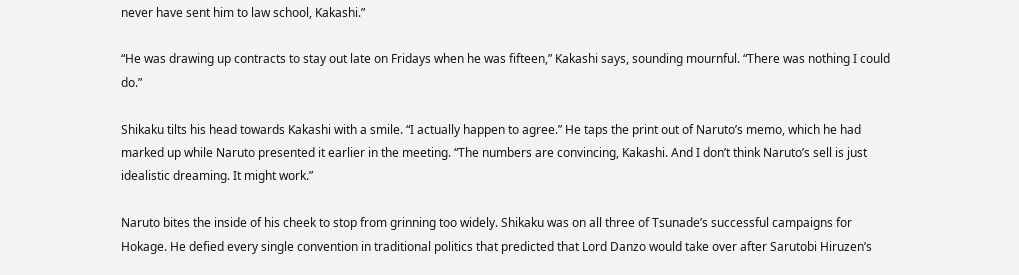never have sent him to law school, Kakashi.”

“He was drawing up contracts to stay out late on Fridays when he was fifteen,” Kakashi says, sounding mournful. “There was nothing I could do.”

Shikaku tilts his head towards Kakashi with a smile. “I actually happen to agree.” He taps the print out of Naruto’s memo, which he had marked up while Naruto presented it earlier in the meeting. “The numbers are convincing, Kakashi. And I don’t think Naruto’s sell is just idealistic dreaming. It might work.”

Naruto bites the inside of his cheek to stop from grinning too widely. Shikaku was on all three of Tsunade’s successful campaigns for Hokage. He defied every single convention in traditional politics that predicted that Lord Danzo would take over after Sarutobi Hiruzen’s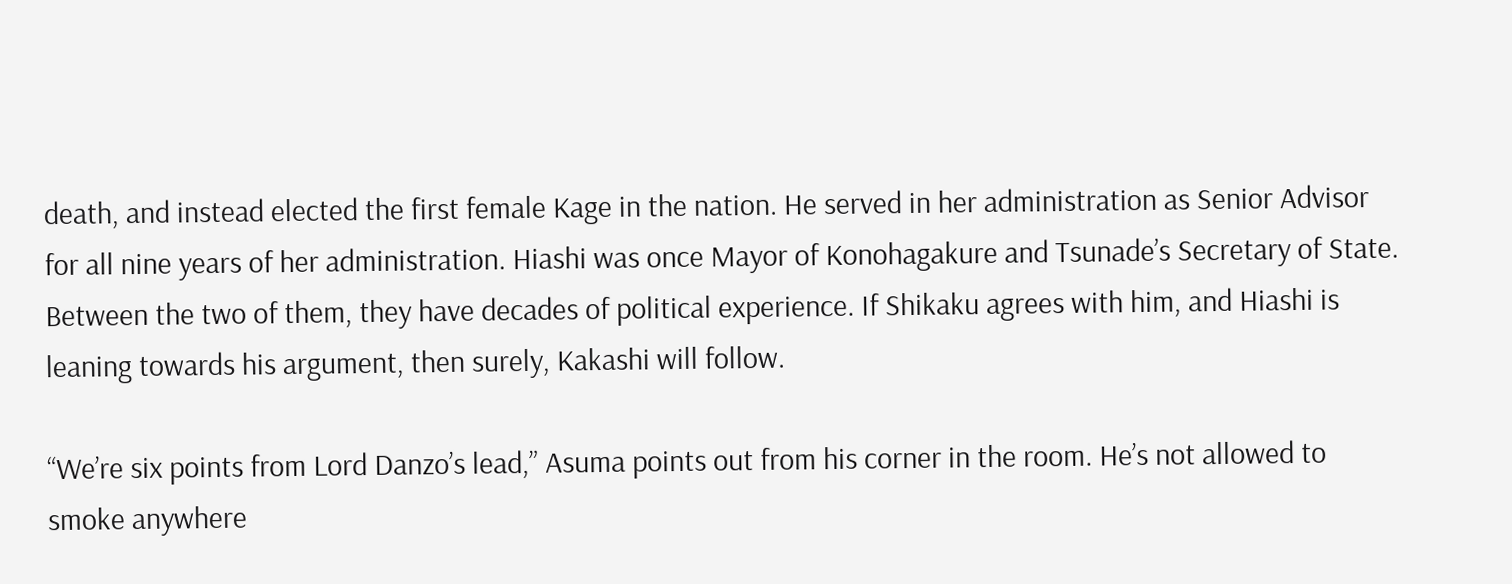death, and instead elected the first female Kage in the nation. He served in her administration as Senior Advisor for all nine years of her administration. Hiashi was once Mayor of Konohagakure and Tsunade’s Secretary of State. Between the two of them, they have decades of political experience. If Shikaku agrees with him, and Hiashi is leaning towards his argument, then surely, Kakashi will follow.

“We’re six points from Lord Danzo’s lead,” Asuma points out from his corner in the room. He’s not allowed to smoke anywhere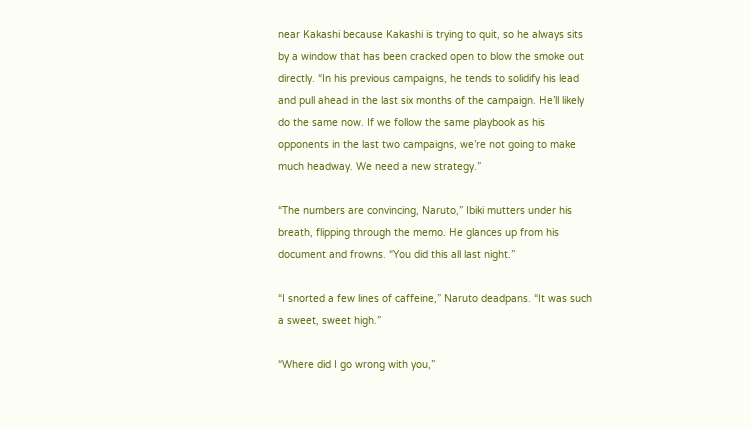near Kakashi because Kakashi is trying to quit, so he always sits by a window that has been cracked open to blow the smoke out directly. “In his previous campaigns, he tends to solidify his lead and pull ahead in the last six months of the campaign. He’ll likely do the same now. If we follow the same playbook as his opponents in the last two campaigns, we’re not going to make much headway. We need a new strategy.”

“The numbers are convincing, Naruto,” Ibiki mutters under his breath, flipping through the memo. He glances up from his document and frowns. “You did this all last night.”

“I snorted a few lines of caffeine,” Naruto deadpans. “It was such a sweet, sweet high.”

“Where did I go wrong with you,”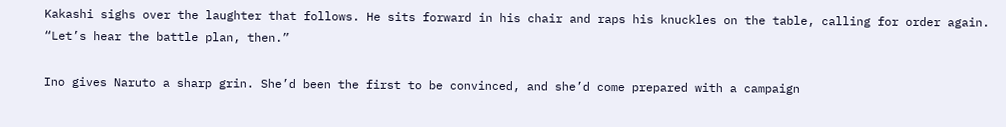Kakashi sighs over the laughter that follows. He sits forward in his chair and raps his knuckles on the table, calling for order again. “Let’s hear the battle plan, then.”

Ino gives Naruto a sharp grin. She’d been the first to be convinced, and she’d come prepared with a campaign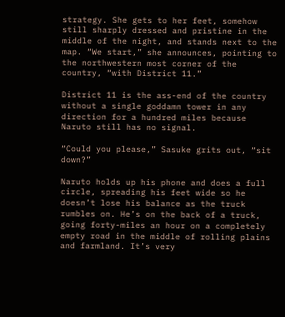strategy. She gets to her feet, somehow still sharply dressed and pristine in the middle of the night, and stands next to the map. “We start,” she announces, pointing to the northwestern most corner of the country, “with District 11.”

District 11 is the ass-end of the country without a single goddamn tower in any direction for a hundred miles because Naruto still has no signal.

“Could you please,” Sasuke grits out, “sit down?”

Naruto holds up his phone and does a full circle, spreading his feet wide so he doesn’t lose his balance as the truck rumbles on. He’s on the back of a truck, going forty-miles an hour on a completely empty road in the middle of rolling plains and farmland. It’s very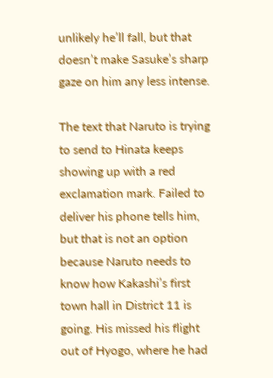unlikely he’ll fall, but that doesn’t make Sasuke’s sharp gaze on him any less intense.

The text that Naruto is trying to send to Hinata keeps showing up with a red exclamation mark. Failed to deliver his phone tells him, but that is not an option because Naruto needs to know how Kakashi’s first town hall in District 11 is going. His missed his flight out of Hyogo, where he had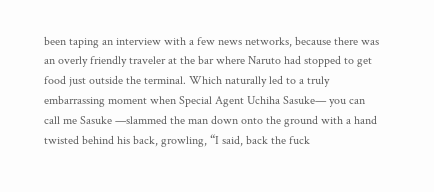been taping an interview with a few news networks, because there was an overly friendly traveler at the bar where Naruto had stopped to get food just outside the terminal. Which naturally led to a truly embarrassing moment when Special Agent Uchiha Sasuke— you can call me Sasuke —slammed the man down onto the ground with a hand twisted behind his back, growling, “I said, back the fuck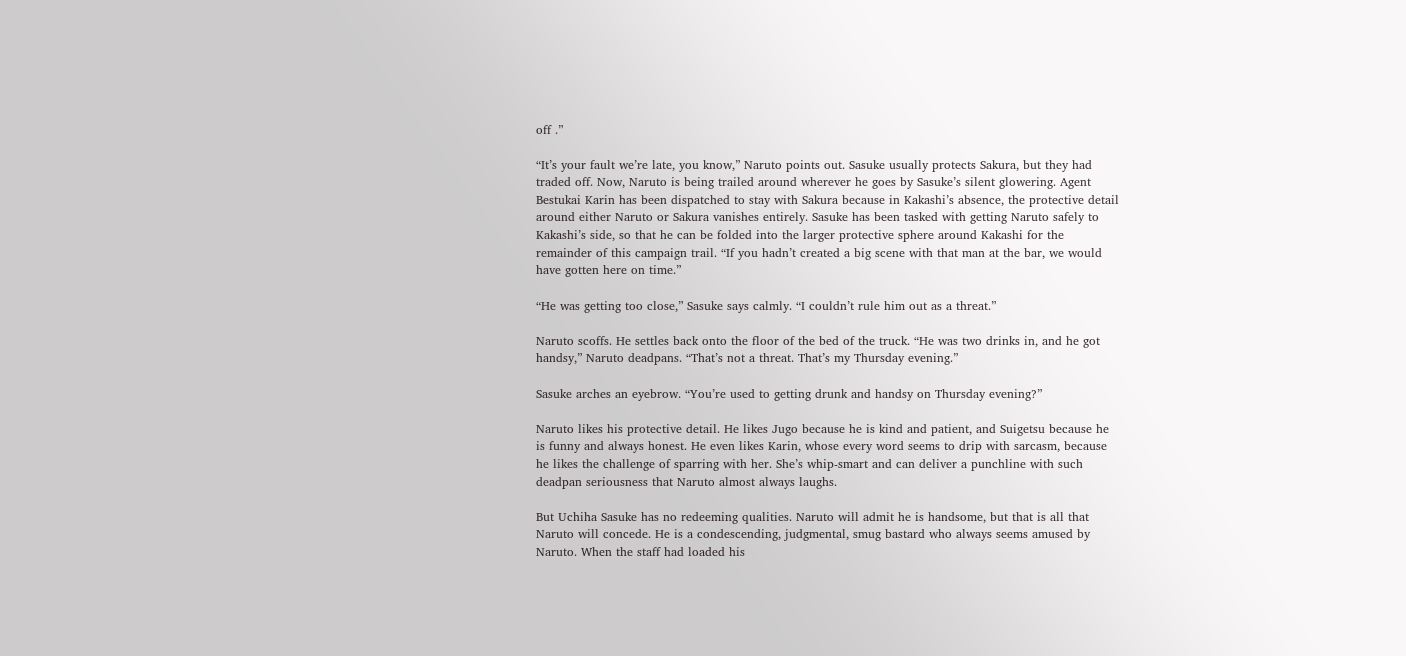off .”

“It’s your fault we’re late, you know,” Naruto points out. Sasuke usually protects Sakura, but they had traded off. Now, Naruto is being trailed around wherever he goes by Sasuke’s silent glowering. Agent Bestukai Karin has been dispatched to stay with Sakura because in Kakashi’s absence, the protective detail around either Naruto or Sakura vanishes entirely. Sasuke has been tasked with getting Naruto safely to Kakashi’s side, so that he can be folded into the larger protective sphere around Kakashi for the remainder of this campaign trail. “If you hadn’t created a big scene with that man at the bar, we would have gotten here on time.”

“He was getting too close,” Sasuke says calmly. “I couldn’t rule him out as a threat.”

Naruto scoffs. He settles back onto the floor of the bed of the truck. “He was two drinks in, and he got handsy,” Naruto deadpans. “That’s not a threat. That’s my Thursday evening.”

Sasuke arches an eyebrow. “You’re used to getting drunk and handsy on Thursday evening?”

Naruto likes his protective detail. He likes Jugo because he is kind and patient, and Suigetsu because he is funny and always honest. He even likes Karin, whose every word seems to drip with sarcasm, because he likes the challenge of sparring with her. She’s whip-smart and can deliver a punchline with such deadpan seriousness that Naruto almost always laughs.

But Uchiha Sasuke has no redeeming qualities. Naruto will admit he is handsome, but that is all that Naruto will concede. He is a condescending, judgmental, smug bastard who always seems amused by Naruto. When the staff had loaded his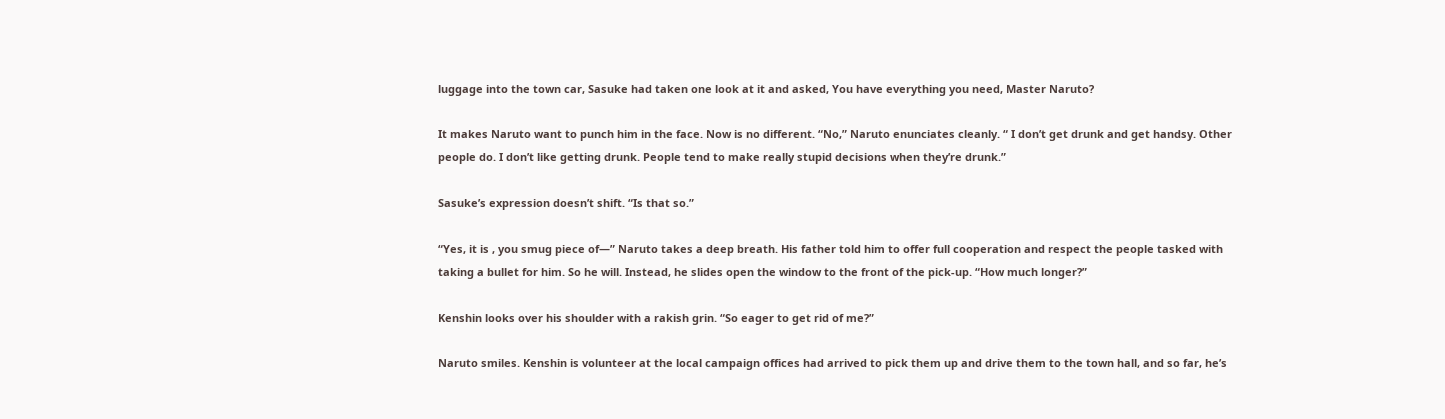luggage into the town car, Sasuke had taken one look at it and asked, You have everything you need, Master Naruto?

It makes Naruto want to punch him in the face. Now is no different. “No,” Naruto enunciates cleanly. “ I don’t get drunk and get handsy. Other people do. I don’t like getting drunk. People tend to make really stupid decisions when they’re drunk.”

Sasuke’s expression doesn’t shift. “Is that so.”

“Yes, it is , you smug piece of—” Naruto takes a deep breath. His father told him to offer full cooperation and respect the people tasked with taking a bullet for him. So he will. Instead, he slides open the window to the front of the pick-up. “How much longer?”

Kenshin looks over his shoulder with a rakish grin. “So eager to get rid of me?”

Naruto smiles. Kenshin is volunteer at the local campaign offices had arrived to pick them up and drive them to the town hall, and so far, he’s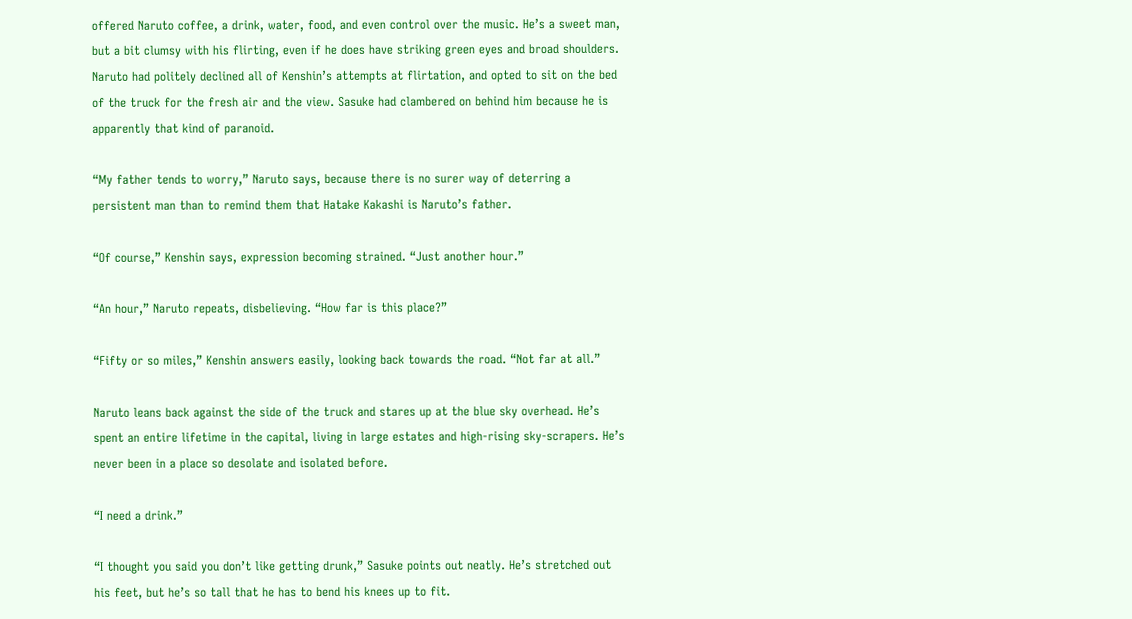offered Naruto coffee, a drink, water, food, and even control over the music. He’s a sweet man, but a bit clumsy with his flirting, even if he does have striking green eyes and broad shoulders. Naruto had politely declined all of Kenshin’s attempts at flirtation, and opted to sit on the bed of the truck for the fresh air and the view. Sasuke had clambered on behind him because he is apparently that kind of paranoid.

“My father tends to worry,” Naruto says, because there is no surer way of deterring a persistent man than to remind them that Hatake Kakashi is Naruto’s father.

“Of course,” Kenshin says, expression becoming strained. “Just another hour.”

“An hour,” Naruto repeats, disbelieving. “How far is this place?”

“Fifty or so miles,” Kenshin answers easily, looking back towards the road. “Not far at all.”

Naruto leans back against the side of the truck and stares up at the blue sky overhead. He’s spent an entire lifetime in the capital, living in large estates and high-rising sky-scrapers. He’s never been in a place so desolate and isolated before.

“I need a drink.”

“I thought you said you don’t like getting drunk,” Sasuke points out neatly. He’s stretched out his feet, but he’s so tall that he has to bend his knees up to fit.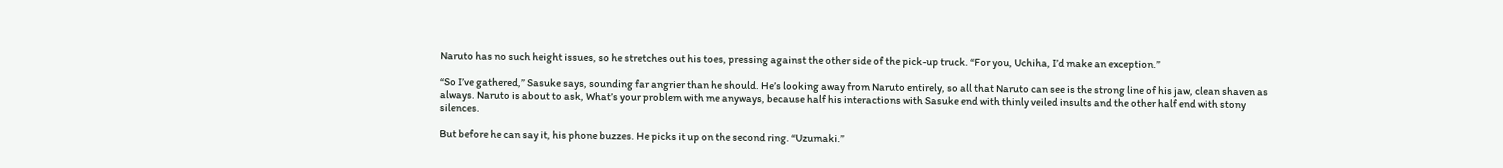Naruto has no such height issues, so he stretches out his toes, pressing against the other side of the pick-up truck. “For you, Uchiha, I’d make an exception.”

“So I’ve gathered,” Sasuke says, sounding far angrier than he should. He’s looking away from Naruto entirely, so all that Naruto can see is the strong line of his jaw, clean shaven as always. Naruto is about to ask, What’s your problem with me anyways, because half his interactions with Sasuke end with thinly veiled insults and the other half end with stony silences.

But before he can say it, his phone buzzes. He picks it up on the second ring. “Uzumaki.”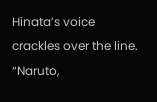Hinata’s voice crackles over the line. “Naruto,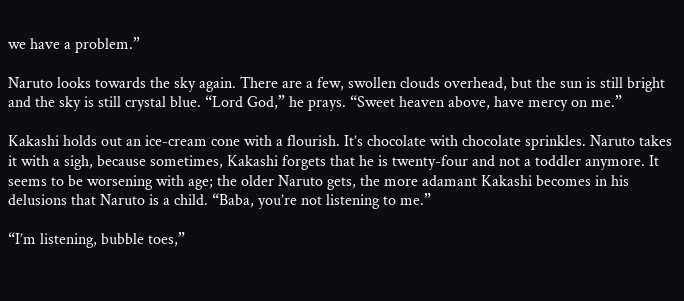we have a problem.”

Naruto looks towards the sky again. There are a few, swollen clouds overhead, but the sun is still bright and the sky is still crystal blue. “Lord God,” he prays. “Sweet heaven above, have mercy on me.”

Kakashi holds out an ice-cream cone with a flourish. It’s chocolate with chocolate sprinkles. Naruto takes it with a sigh, because sometimes, Kakashi forgets that he is twenty-four and not a toddler anymore. It seems to be worsening with age; the older Naruto gets, the more adamant Kakashi becomes in his delusions that Naruto is a child. “Baba, you’re not listening to me.”

“I’m listening, bubble toes,”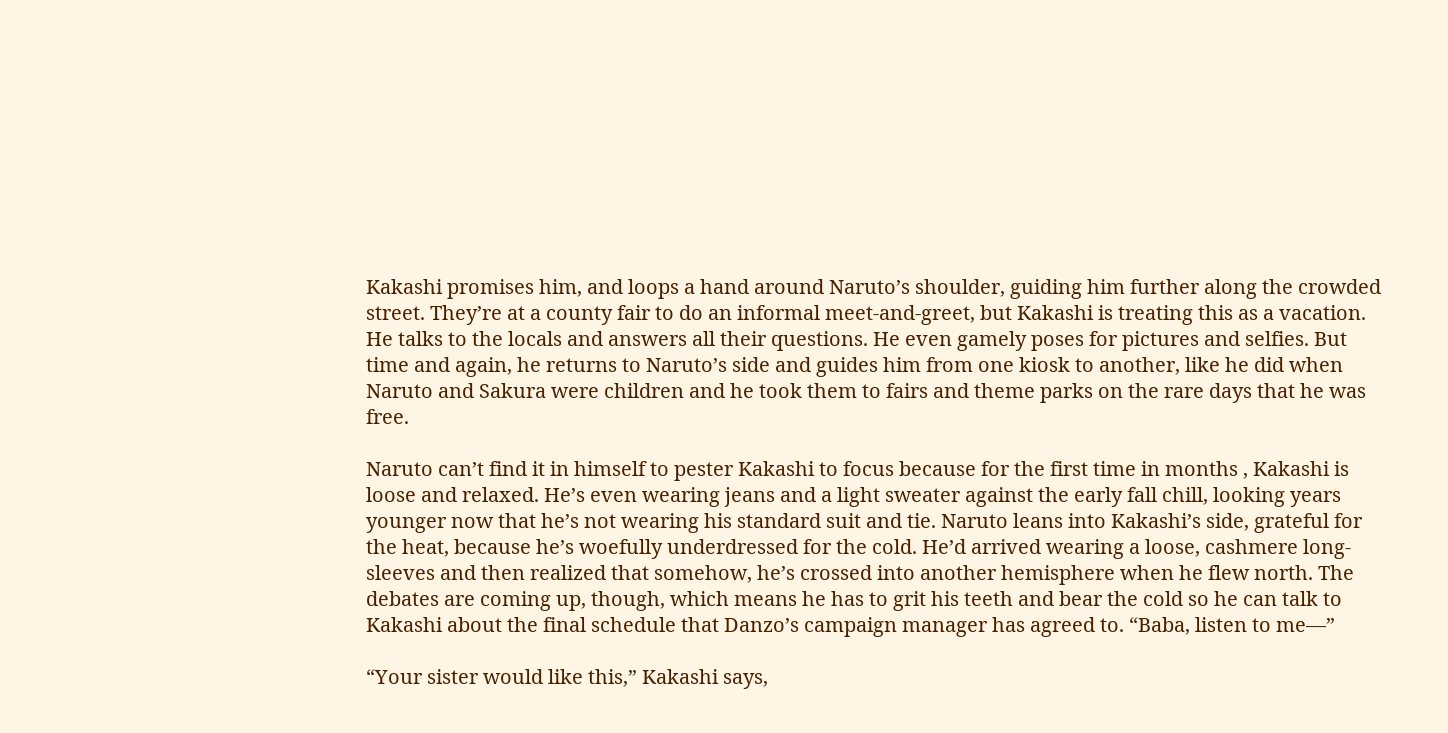Kakashi promises him, and loops a hand around Naruto’s shoulder, guiding him further along the crowded street. They’re at a county fair to do an informal meet-and-greet, but Kakashi is treating this as a vacation. He talks to the locals and answers all their questions. He even gamely poses for pictures and selfies. But time and again, he returns to Naruto’s side and guides him from one kiosk to another, like he did when Naruto and Sakura were children and he took them to fairs and theme parks on the rare days that he was free.

Naruto can’t find it in himself to pester Kakashi to focus because for the first time in months , Kakashi is loose and relaxed. He’s even wearing jeans and a light sweater against the early fall chill, looking years younger now that he’s not wearing his standard suit and tie. Naruto leans into Kakashi’s side, grateful for the heat, because he’s woefully underdressed for the cold. He’d arrived wearing a loose, cashmere long-sleeves and then realized that somehow, he’s crossed into another hemisphere when he flew north. The debates are coming up, though, which means he has to grit his teeth and bear the cold so he can talk to Kakashi about the final schedule that Danzo’s campaign manager has agreed to. “Baba, listen to me—”

“Your sister would like this,” Kakashi says,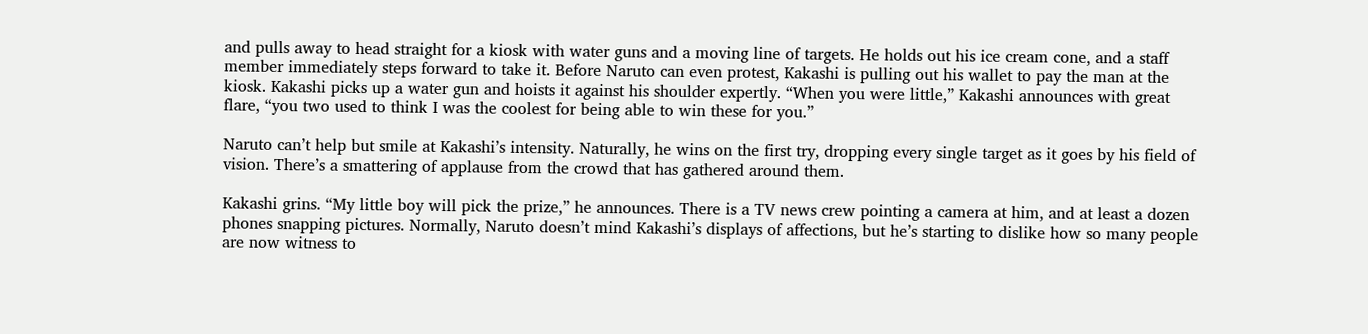and pulls away to head straight for a kiosk with water guns and a moving line of targets. He holds out his ice cream cone, and a staff member immediately steps forward to take it. Before Naruto can even protest, Kakashi is pulling out his wallet to pay the man at the kiosk. Kakashi picks up a water gun and hoists it against his shoulder expertly. “When you were little,” Kakashi announces with great flare, “you two used to think I was the coolest for being able to win these for you.”

Naruto can’t help but smile at Kakashi’s intensity. Naturally, he wins on the first try, dropping every single target as it goes by his field of vision. There’s a smattering of applause from the crowd that has gathered around them.

Kakashi grins. “My little boy will pick the prize,” he announces. There is a TV news crew pointing a camera at him, and at least a dozen phones snapping pictures. Normally, Naruto doesn’t mind Kakashi’s displays of affections, but he’s starting to dislike how so many people are now witness to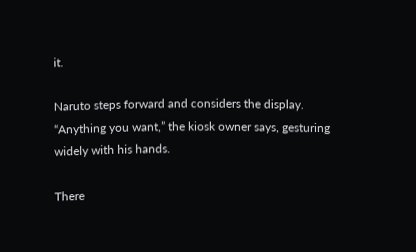it.

Naruto steps forward and considers the display. “Anything you want,” the kiosk owner says, gesturing widely with his hands.

There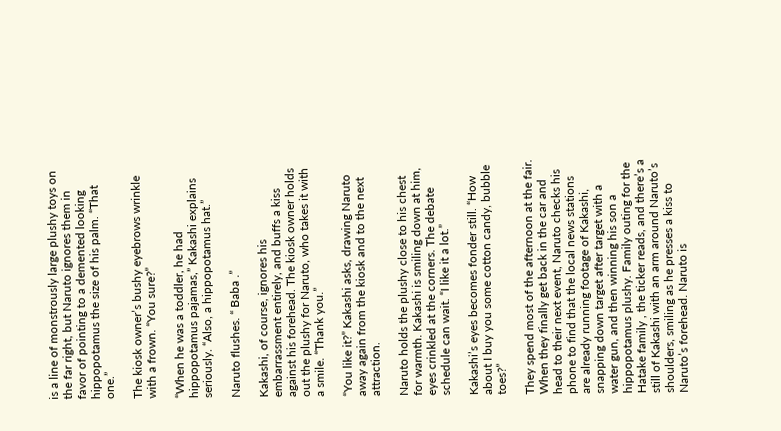is a line of monstrously large plushy toys on the far right, but Naruto ignores them in favor of pointing to a demented looking hippopotamus the size of his palm. “That one.”

The kiosk owner’s bushy eyebrows wrinkle with a frown. “You sure?”

“When he was a toddler, he had hippopotamus pajamas,” Kakashi explains seriously. “Also, a hippopotamus hat.”

Naruto flushes. “ Baba .”

Kakashi, of course, ignores his embarrassment entirely, and buffs a kiss against his forehead. The kiosk owner holds out the plushy for Naruto, who takes it with a smile. “Thank you.”

“You like it?” Kakashi asks, drawing Naruto away again from the kiosk and to the next attraction.

Naruto holds the plushy close to his chest for warmth. Kakashi is smiling down at him, eyes crinkled at the corners. The debate schedule can wait. “I like it a lot.”

Kakashi’s eyes becomes fonder still. “How about I buy you some cotton candy, bubble toes?”

They spend most of the afternoon at the fair. When they finally get back in the car and head to their next event, Naruto checks his phone to find that the local news stations are already running footage of Kakashi, snapping down target after target with a water gun, and then winning his son a hippopotamus plushy. Family outing for the Hatake family , the ticker reads, and there’s a still of Kakashi with an arm around Naruto’s shoulders, smiling as he presses a kiss to Naruto’s forehead. Naruto is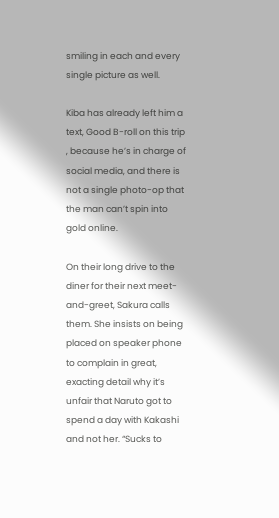smiling in each and every single picture as well.

Kiba has already left him a text, Good B-roll on this trip , because he’s in charge of social media, and there is not a single photo-op that the man can’t spin into gold online.

On their long drive to the diner for their next meet-and-greet, Sakura calls them. She insists on being placed on speaker phone to complain in great, exacting detail why it’s unfair that Naruto got to spend a day with Kakashi and not her. “Sucks to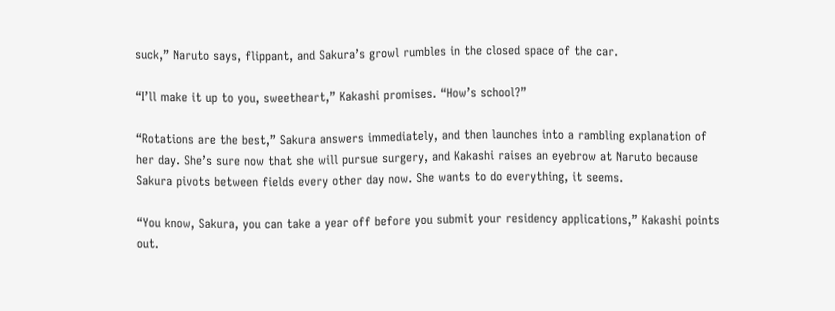suck,” Naruto says, flippant, and Sakura’s growl rumbles in the closed space of the car.

“I’ll make it up to you, sweetheart,” Kakashi promises. “How’s school?”

“Rotations are the best,” Sakura answers immediately, and then launches into a rambling explanation of her day. She’s sure now that she will pursue surgery, and Kakashi raises an eyebrow at Naruto because Sakura pivots between fields every other day now. She wants to do everything, it seems.

“You know, Sakura, you can take a year off before you submit your residency applications,” Kakashi points out.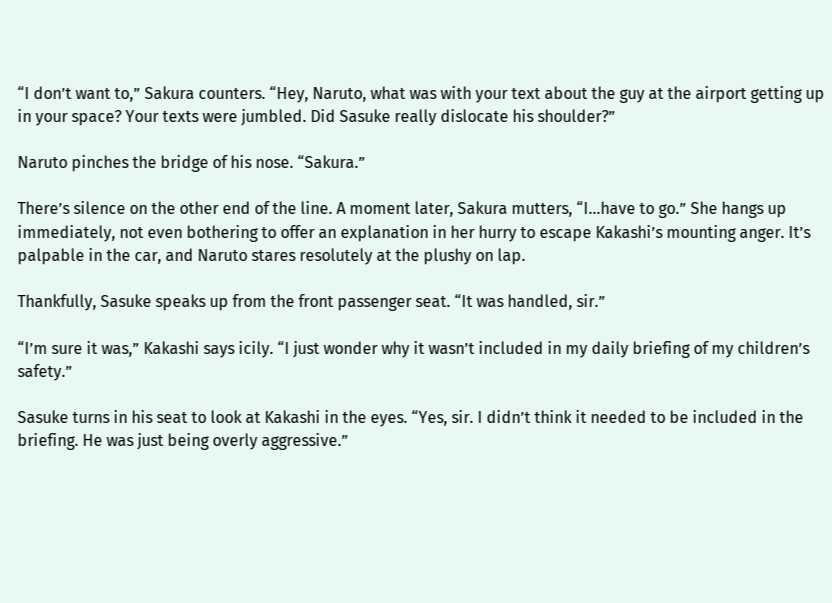“I don’t want to,” Sakura counters. “Hey, Naruto, what was with your text about the guy at the airport getting up in your space? Your texts were jumbled. Did Sasuke really dislocate his shoulder?”

Naruto pinches the bridge of his nose. “Sakura.”

There’s silence on the other end of the line. A moment later, Sakura mutters, “I…have to go.” She hangs up immediately, not even bothering to offer an explanation in her hurry to escape Kakashi’s mounting anger. It’s palpable in the car, and Naruto stares resolutely at the plushy on lap.

Thankfully, Sasuke speaks up from the front passenger seat. “It was handled, sir.”

“I’m sure it was,” Kakashi says icily. “I just wonder why it wasn’t included in my daily briefing of my children’s safety.”

Sasuke turns in his seat to look at Kakashi in the eyes. “Yes, sir. I didn’t think it needed to be included in the briefing. He was just being overly aggressive.”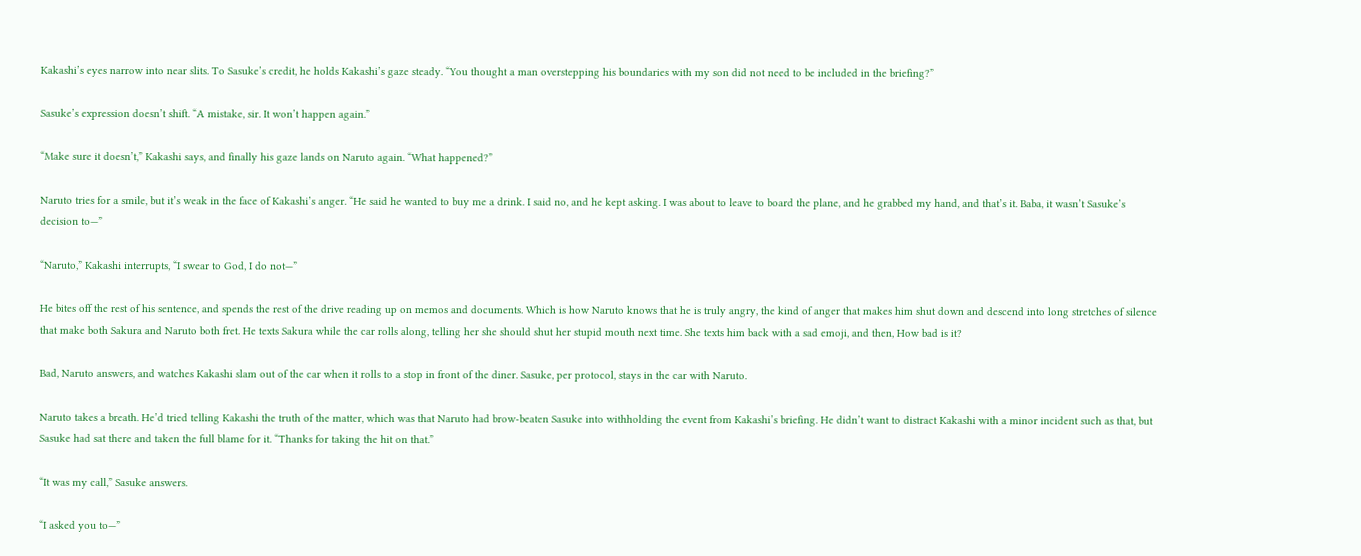Kakashi’s eyes narrow into near slits. To Sasuke’s credit, he holds Kakashi’s gaze steady. “You thought a man overstepping his boundaries with my son did not need to be included in the briefing?”

Sasuke’s expression doesn’t shift. “A mistake, sir. It won’t happen again.”

“Make sure it doesn’t,” Kakashi says, and finally his gaze lands on Naruto again. “What happened?”

Naruto tries for a smile, but it’s weak in the face of Kakashi’s anger. “He said he wanted to buy me a drink. I said no, and he kept asking. I was about to leave to board the plane, and he grabbed my hand, and that’s it. Baba, it wasn’t Sasuke’s decision to—”

“Naruto,” Kakashi interrupts, “I swear to God, I do not—”

He bites off the rest of his sentence, and spends the rest of the drive reading up on memos and documents. Which is how Naruto knows that he is truly angry, the kind of anger that makes him shut down and descend into long stretches of silence that make both Sakura and Naruto both fret. He texts Sakura while the car rolls along, telling her she should shut her stupid mouth next time. She texts him back with a sad emoji, and then, How bad is it?

Bad, Naruto answers, and watches Kakashi slam out of the car when it rolls to a stop in front of the diner. Sasuke, per protocol, stays in the car with Naruto.

Naruto takes a breath. He’d tried telling Kakashi the truth of the matter, which was that Naruto had brow-beaten Sasuke into withholding the event from Kakashi’s briefing. He didn’t want to distract Kakashi with a minor incident such as that, but Sasuke had sat there and taken the full blame for it. “Thanks for taking the hit on that.”

“It was my call,” Sasuke answers.

“I asked you to—”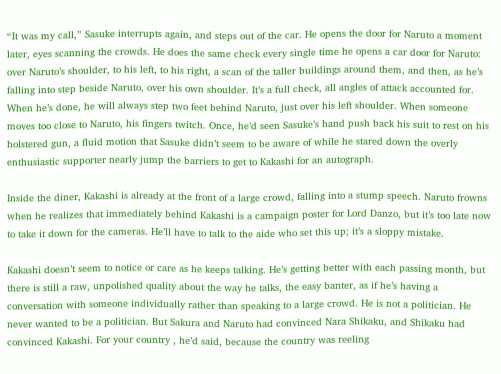“It was my call,” Sasuke interrupts again, and steps out of the car. He opens the door for Naruto a moment later, eyes scanning the crowds. He does the same check every single time he opens a car door for Naruto: over Naruto’s shoulder, to his left, to his right, a scan of the taller buildings around them, and then, as he’s falling into step beside Naruto, over his own shoulder. It’s a full check, all angles of attack accounted for. When he’s done, he will always step two feet behind Naruto, just over his left shoulder. When someone moves too close to Naruto, his fingers twitch. Once, he’d seen Sasuke’s hand push back his suit to rest on his holstered gun, a fluid motion that Sasuke didn’t seem to be aware of while he stared down the overly enthusiastic supporter nearly jump the barriers to get to Kakashi for an autograph.

Inside the diner, Kakashi is already at the front of a large crowd, falling into a stump speech. Naruto frowns when he realizes that immediately behind Kakashi is a campaign poster for Lord Danzo, but it’s too late now to take it down for the cameras. He’ll have to talk to the aide who set this up; it’s a sloppy mistake.

Kakashi doesn’t seem to notice or care as he keeps talking. He’s getting better with each passing month, but there is still a raw, unpolished quality about the way he talks, the easy banter, as if he’s having a conversation with someone individually rather than speaking to a large crowd. He is not a politician. He never wanted to be a politician. But Sakura and Naruto had convinced Nara Shikaku, and Shikaku had convinced Kakashi. For your country , he’d said, because the country was reeling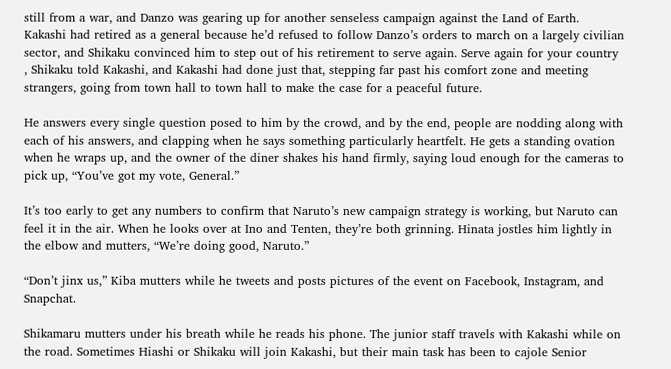still from a war, and Danzo was gearing up for another senseless campaign against the Land of Earth. Kakashi had retired as a general because he’d refused to follow Danzo’s orders to march on a largely civilian sector, and Shikaku convinced him to step out of his retirement to serve again. Serve again for your country , Shikaku told Kakashi, and Kakashi had done just that, stepping far past his comfort zone and meeting strangers, going from town hall to town hall to make the case for a peaceful future.

He answers every single question posed to him by the crowd, and by the end, people are nodding along with each of his answers, and clapping when he says something particularly heartfelt. He gets a standing ovation when he wraps up, and the owner of the diner shakes his hand firmly, saying loud enough for the cameras to pick up, “You’ve got my vote, General.”

It’s too early to get any numbers to confirm that Naruto’s new campaign strategy is working, but Naruto can feel it in the air. When he looks over at Ino and Tenten, they’re both grinning. Hinata jostles him lightly in the elbow and mutters, “We’re doing good, Naruto.”

“Don’t jinx us,” Kiba mutters while he tweets and posts pictures of the event on Facebook, Instagram, and Snapchat.

Shikamaru mutters under his breath while he reads his phone. The junior staff travels with Kakashi while on the road. Sometimes Hiashi or Shikaku will join Kakashi, but their main task has been to cajole Senior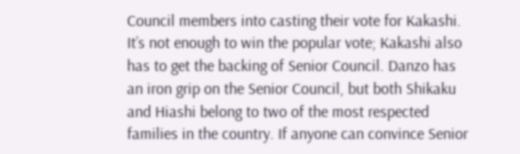Council members into casting their vote for Kakashi. It’s not enough to win the popular vote; Kakashi also has to get the backing of Senior Council. Danzo has an iron grip on the Senior Council, but both Shikaku and Hiashi belong to two of the most respected families in the country. If anyone can convince Senior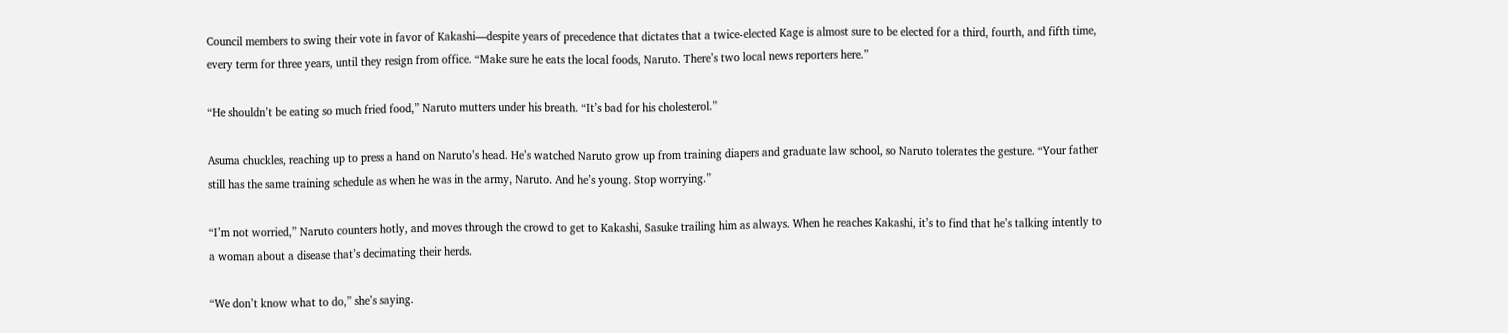Council members to swing their vote in favor of Kakashi—despite years of precedence that dictates that a twice-elected Kage is almost sure to be elected for a third, fourth, and fifth time, every term for three years, until they resign from office. “Make sure he eats the local foods, Naruto. There’s two local news reporters here.”

“He shouldn’t be eating so much fried food,” Naruto mutters under his breath. “It’s bad for his cholesterol.”

Asuma chuckles, reaching up to press a hand on Naruto’s head. He’s watched Naruto grow up from training diapers and graduate law school, so Naruto tolerates the gesture. “Your father still has the same training schedule as when he was in the army, Naruto. And he’s young. Stop worrying.”

“I’m not worried,” Naruto counters hotly, and moves through the crowd to get to Kakashi, Sasuke trailing him as always. When he reaches Kakashi, it’s to find that he’s talking intently to a woman about a disease that’s decimating their herds.

“We don’t know what to do,” she’s saying.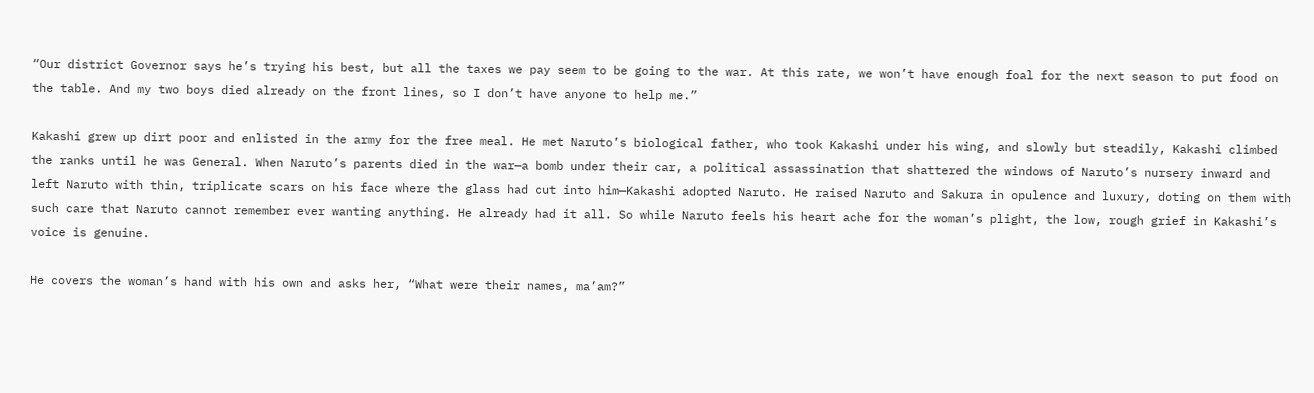“Our district Governor says he’s trying his best, but all the taxes we pay seem to be going to the war. At this rate, we won’t have enough foal for the next season to put food on the table. And my two boys died already on the front lines, so I don’t have anyone to help me.”

Kakashi grew up dirt poor and enlisted in the army for the free meal. He met Naruto’s biological father, who took Kakashi under his wing, and slowly but steadily, Kakashi climbed the ranks until he was General. When Naruto’s parents died in the war—a bomb under their car, a political assassination that shattered the windows of Naruto’s nursery inward and left Naruto with thin, triplicate scars on his face where the glass had cut into him—Kakashi adopted Naruto. He raised Naruto and Sakura in opulence and luxury, doting on them with such care that Naruto cannot remember ever wanting anything. He already had it all. So while Naruto feels his heart ache for the woman’s plight, the low, rough grief in Kakashi’s voice is genuine.

He covers the woman’s hand with his own and asks her, “What were their names, ma’am?”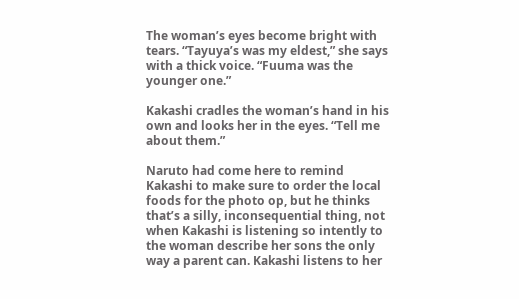The woman’s eyes become bright with tears. “Tayuya’s was my eldest,” she says with a thick voice. “Fuuma was the younger one.”

Kakashi cradles the woman’s hand in his own and looks her in the eyes. “Tell me about them.”

Naruto had come here to remind Kakashi to make sure to order the local foods for the photo op, but he thinks that’s a silly, inconsequential thing, not when Kakashi is listening so intently to the woman describe her sons the only way a parent can. Kakashi listens to her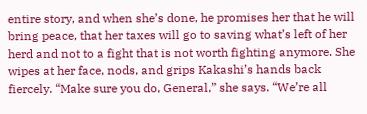entire story, and when she’s done, he promises her that he will bring peace, that her taxes will go to saving what’s left of her herd and not to a fight that is not worth fighting anymore. She wipes at her face, nods, and grips Kakashi’s hands back fiercely. “Make sure you do, General,” she says. “We’re all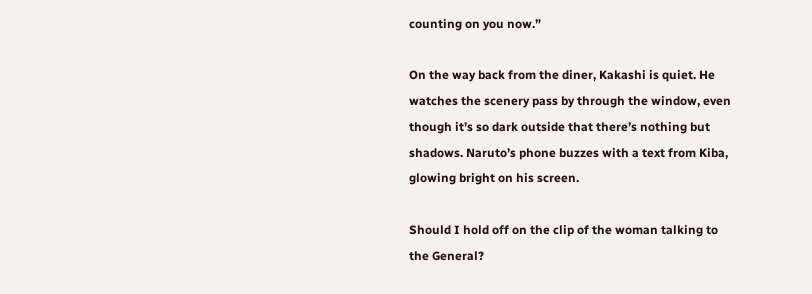counting on you now.”

On the way back from the diner, Kakashi is quiet. He watches the scenery pass by through the window, even though it’s so dark outside that there’s nothing but shadows. Naruto’s phone buzzes with a text from Kiba, glowing bright on his screen.

Should I hold off on the clip of the woman talking to the General?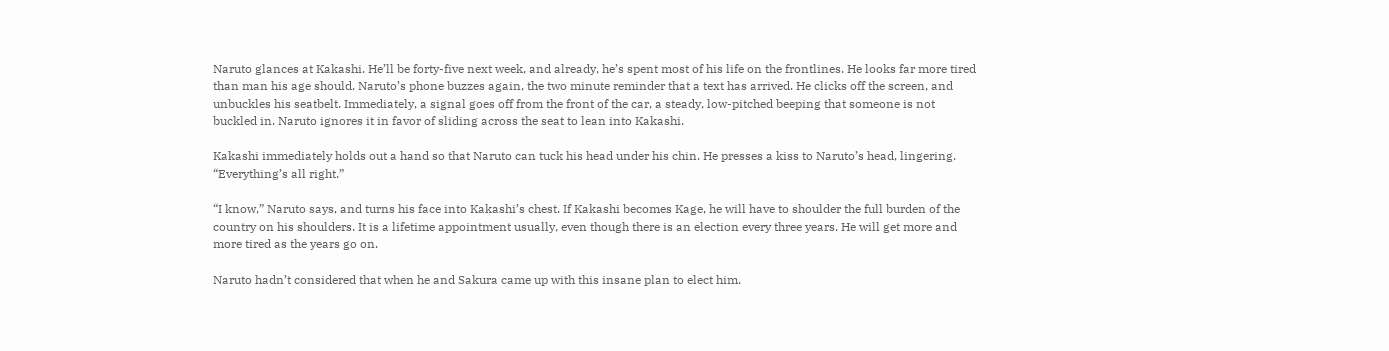Naruto glances at Kakashi. He’ll be forty-five next week, and already, he’s spent most of his life on the frontlines. He looks far more tired than man his age should. Naruto’s phone buzzes again, the two minute reminder that a text has arrived. He clicks off the screen, and unbuckles his seatbelt. Immediately, a signal goes off from the front of the car, a steady, low-pitched beeping that someone is not buckled in. Naruto ignores it in favor of sliding across the seat to lean into Kakashi.

Kakashi immediately holds out a hand so that Naruto can tuck his head under his chin. He presses a kiss to Naruto’s head, lingering. “Everything’s all right.”

“I know,” Naruto says, and turns his face into Kakashi’s chest. If Kakashi becomes Kage, he will have to shoulder the full burden of the country on his shoulders. It is a lifetime appointment usually, even though there is an election every three years. He will get more and more tired as the years go on.

Naruto hadn’t considered that when he and Sakura came up with this insane plan to elect him.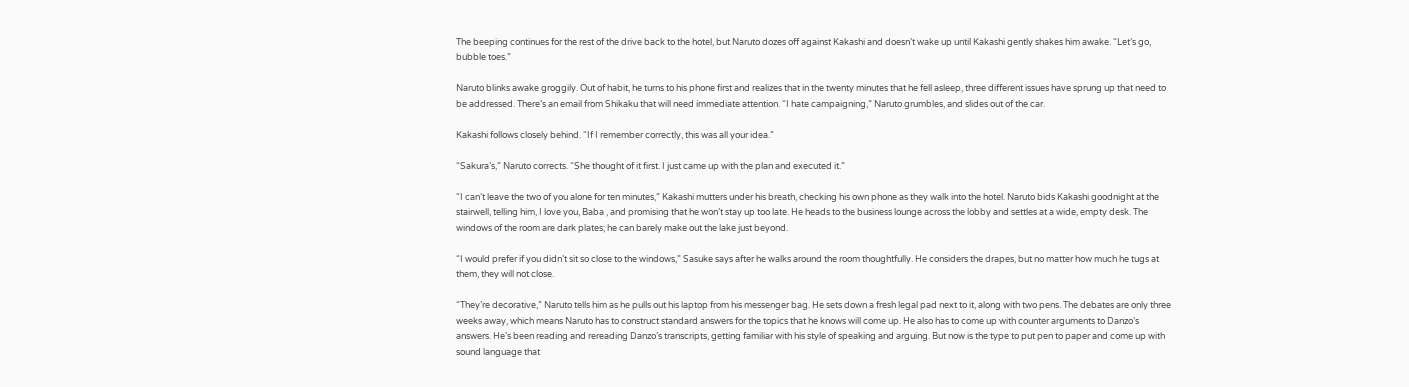The beeping continues for the rest of the drive back to the hotel, but Naruto dozes off against Kakashi and doesn’t wake up until Kakashi gently shakes him awake. “Let’s go, bubble toes.”

Naruto blinks awake groggily. Out of habit, he turns to his phone first and realizes that in the twenty minutes that he fell asleep, three different issues have sprung up that need to be addressed. There’s an email from Shikaku that will need immediate attention. “I hate campaigning,” Naruto grumbles, and slides out of the car.

Kakashi follows closely behind. “If I remember correctly, this was all your idea.”

“Sakura’s,” Naruto corrects. “She thought of it first. I just came up with the plan and executed it.”

“I can’t leave the two of you alone for ten minutes,” Kakashi mutters under his breath, checking his own phone as they walk into the hotel. Naruto bids Kakashi goodnight at the stairwell, telling him, I love you, Baba , and promising that he won’t stay up too late. He heads to the business lounge across the lobby and settles at a wide, empty desk. The windows of the room are dark plates; he can barely make out the lake just beyond.

“I would prefer if you didn’t sit so close to the windows,” Sasuke says after he walks around the room thoughtfully. He considers the drapes, but no matter how much he tugs at them, they will not close.

“They’re decorative,” Naruto tells him as he pulls out his laptop from his messenger bag. He sets down a fresh legal pad next to it, along with two pens. The debates are only three weeks away, which means Naruto has to construct standard answers for the topics that he knows will come up. He also has to come up with counter arguments to Danzo’s answers. He’s been reading and rereading Danzo’s transcripts, getting familiar with his style of speaking and arguing. But now is the type to put pen to paper and come up with sound language that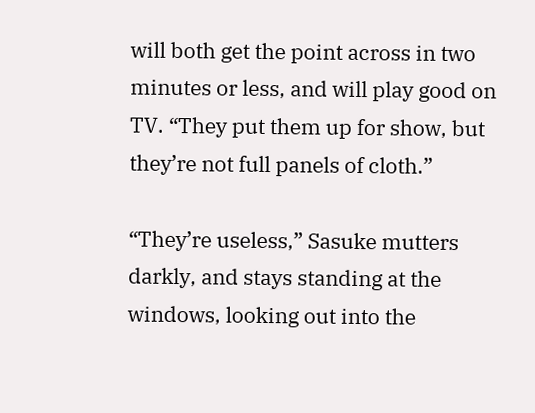will both get the point across in two minutes or less, and will play good on TV. “They put them up for show, but they’re not full panels of cloth.”

“They’re useless,” Sasuke mutters darkly, and stays standing at the windows, looking out into the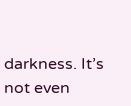darkness. It’s not even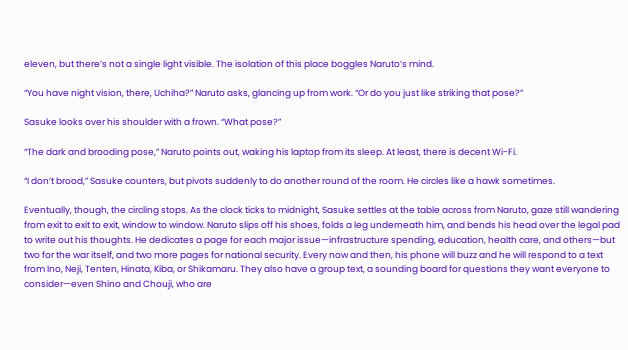eleven, but there’s not a single light visible. The isolation of this place boggles Naruto’s mind.

“You have night vision, there, Uchiha?” Naruto asks, glancing up from work. “Or do you just like striking that pose?”

Sasuke looks over his shoulder with a frown. “What pose?”

“The dark and brooding pose,” Naruto points out, waking his laptop from its sleep. At least, there is decent Wi-Fi.

“I don’t brood,” Sasuke counters, but pivots suddenly to do another round of the room. He circles like a hawk sometimes.

Eventually, though, the circling stops. As the clock ticks to midnight, Sasuke settles at the table across from Naruto, gaze still wandering from exit to exit to exit, window to window. Naruto slips off his shoes, folds a leg underneath him, and bends his head over the legal pad to write out his thoughts. He dedicates a page for each major issue—infrastructure spending, education, health care, and others—but two for the war itself, and two more pages for national security. Every now and then, his phone will buzz and he will respond to a text from Ino, Neji, Tenten, Hinata, Kiba, or Shikamaru. They also have a group text, a sounding board for questions they want everyone to consider—even Shino and Chouji, who are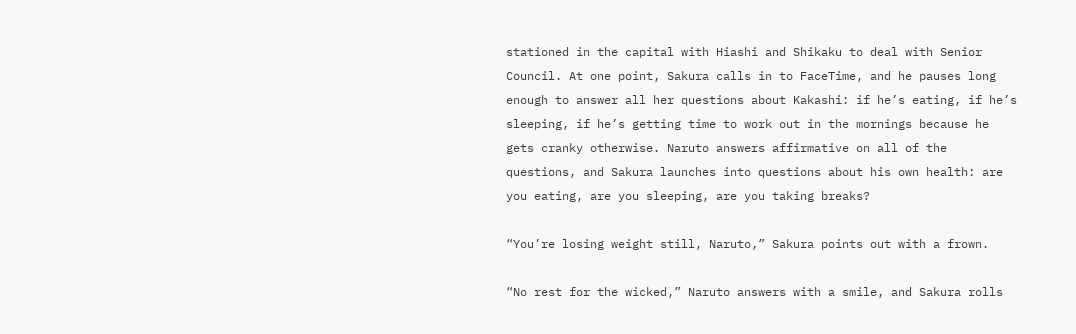stationed in the capital with Hiashi and Shikaku to deal with Senior Council. At one point, Sakura calls in to FaceTime, and he pauses long enough to answer all her questions about Kakashi: if he’s eating, if he’s sleeping, if he’s getting time to work out in the mornings because he gets cranky otherwise. Naruto answers affirmative on all of the questions, and Sakura launches into questions about his own health: are you eating, are you sleeping, are you taking breaks?

“You’re losing weight still, Naruto,” Sakura points out with a frown.

“No rest for the wicked,” Naruto answers with a smile, and Sakura rolls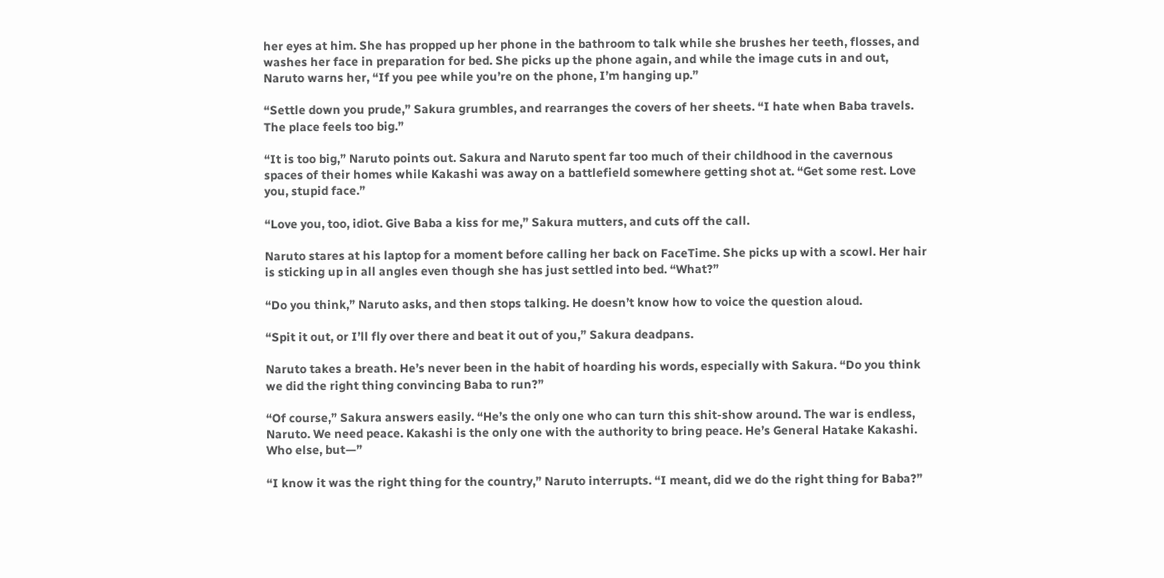her eyes at him. She has propped up her phone in the bathroom to talk while she brushes her teeth, flosses, and washes her face in preparation for bed. She picks up the phone again, and while the image cuts in and out, Naruto warns her, “If you pee while you’re on the phone, I’m hanging up.”

“Settle down you prude,” Sakura grumbles, and rearranges the covers of her sheets. “I hate when Baba travels. The place feels too big.”

“It is too big,” Naruto points out. Sakura and Naruto spent far too much of their childhood in the cavernous spaces of their homes while Kakashi was away on a battlefield somewhere getting shot at. “Get some rest. Love you, stupid face.”

“Love you, too, idiot. Give Baba a kiss for me,” Sakura mutters, and cuts off the call.

Naruto stares at his laptop for a moment before calling her back on FaceTime. She picks up with a scowl. Her hair is sticking up in all angles even though she has just settled into bed. “What?”

“Do you think,” Naruto asks, and then stops talking. He doesn’t know how to voice the question aloud.

“Spit it out, or I’ll fly over there and beat it out of you,” Sakura deadpans.

Naruto takes a breath. He’s never been in the habit of hoarding his words, especially with Sakura. “Do you think we did the right thing convincing Baba to run?”

“Of course,” Sakura answers easily. “He’s the only one who can turn this shit-show around. The war is endless, Naruto. We need peace. Kakashi is the only one with the authority to bring peace. He’s General Hatake Kakashi. Who else, but—”

“I know it was the right thing for the country,” Naruto interrupts. “I meant, did we do the right thing for Baba?”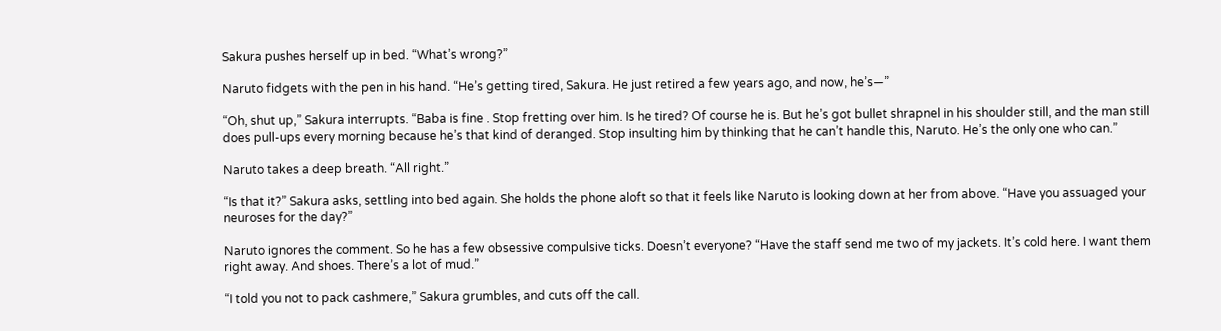Sakura pushes herself up in bed. “What’s wrong?”

Naruto fidgets with the pen in his hand. “He’s getting tired, Sakura. He just retired a few years ago, and now, he’s—”

“Oh, shut up,” Sakura interrupts. “Baba is fine . Stop fretting over him. Is he tired? Of course he is. But he’s got bullet shrapnel in his shoulder still, and the man still does pull-ups every morning because he’s that kind of deranged. Stop insulting him by thinking that he can’t handle this, Naruto. He’s the only one who can.”

Naruto takes a deep breath. “All right.”

“Is that it?” Sakura asks, settling into bed again. She holds the phone aloft so that it feels like Naruto is looking down at her from above. “Have you assuaged your neuroses for the day?”

Naruto ignores the comment. So he has a few obsessive compulsive ticks. Doesn’t everyone? “Have the staff send me two of my jackets. It’s cold here. I want them right away. And shoes. There’s a lot of mud.”

“I told you not to pack cashmere,” Sakura grumbles, and cuts off the call.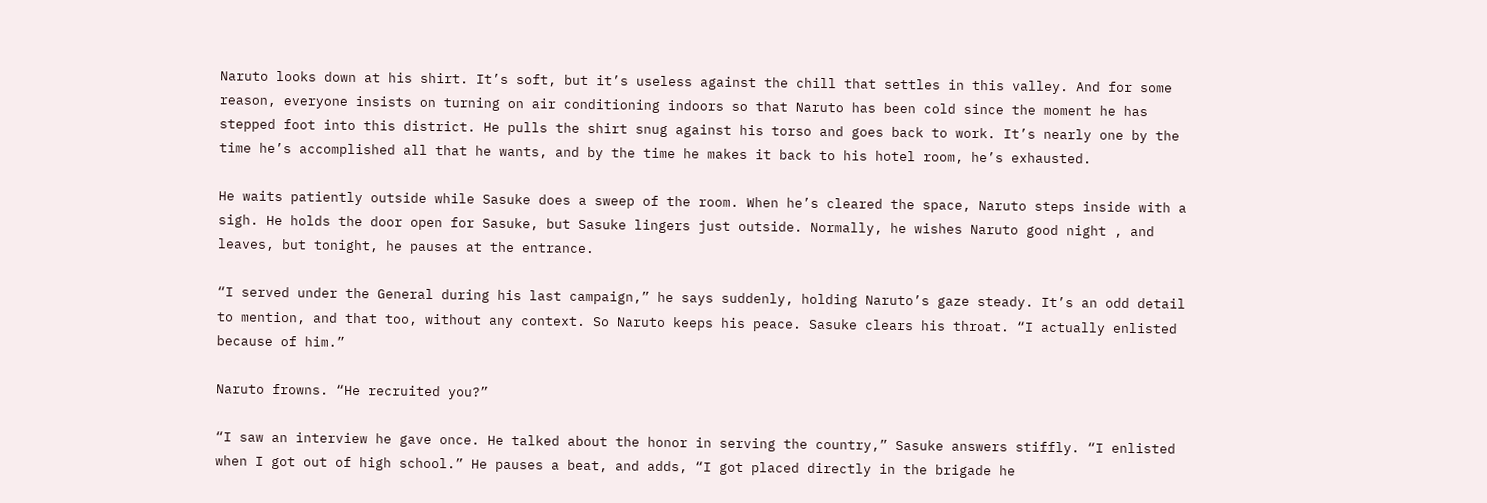Naruto looks down at his shirt. It’s soft, but it’s useless against the chill that settles in this valley. And for some reason, everyone insists on turning on air conditioning indoors so that Naruto has been cold since the moment he has stepped foot into this district. He pulls the shirt snug against his torso and goes back to work. It’s nearly one by the time he’s accomplished all that he wants, and by the time he makes it back to his hotel room, he’s exhausted.

He waits patiently outside while Sasuke does a sweep of the room. When he’s cleared the space, Naruto steps inside with a sigh. He holds the door open for Sasuke, but Sasuke lingers just outside. Normally, he wishes Naruto good night , and leaves, but tonight, he pauses at the entrance.

“I served under the General during his last campaign,” he says suddenly, holding Naruto’s gaze steady. It’s an odd detail to mention, and that too, without any context. So Naruto keeps his peace. Sasuke clears his throat. “I actually enlisted because of him.”

Naruto frowns. “He recruited you?”

“I saw an interview he gave once. He talked about the honor in serving the country,” Sasuke answers stiffly. “I enlisted when I got out of high school.” He pauses a beat, and adds, “I got placed directly in the brigade he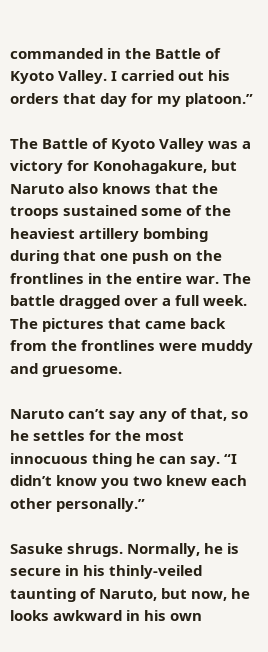commanded in the Battle of Kyoto Valley. I carried out his orders that day for my platoon.”

The Battle of Kyoto Valley was a victory for Konohagakure, but Naruto also knows that the troops sustained some of the heaviest artillery bombing during that one push on the frontlines in the entire war. The battle dragged over a full week. The pictures that came back from the frontlines were muddy and gruesome.

Naruto can’t say any of that, so he settles for the most innocuous thing he can say. “I didn’t know you two knew each other personally.”

Sasuke shrugs. Normally, he is secure in his thinly-veiled taunting of Naruto, but now, he looks awkward in his own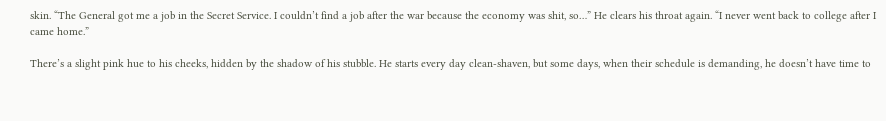skin. “The General got me a job in the Secret Service. I couldn’t find a job after the war because the economy was shit, so…” He clears his throat again. “I never went back to college after I came home.”

There’s a slight pink hue to his cheeks, hidden by the shadow of his stubble. He starts every day clean-shaven, but some days, when their schedule is demanding, he doesn’t have time to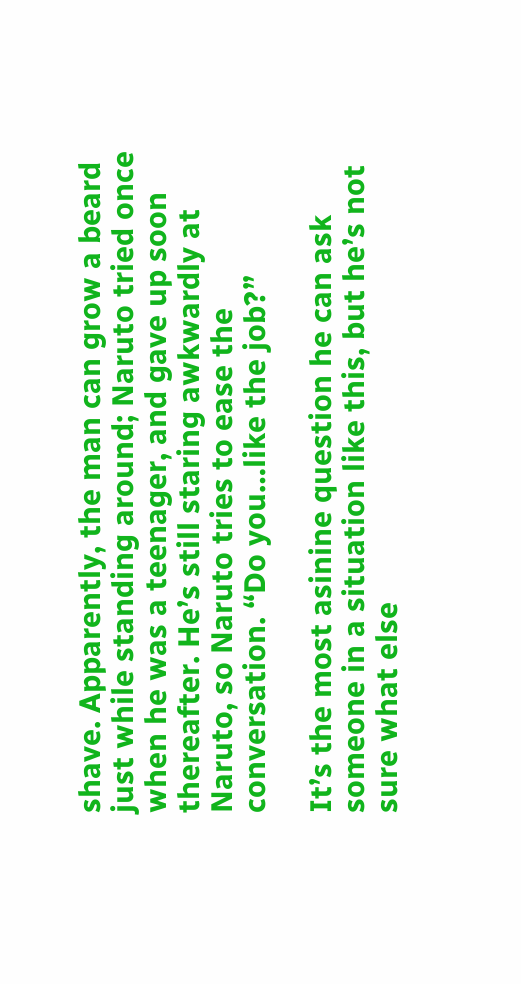shave. Apparently, the man can grow a beard just while standing around; Naruto tried once when he was a teenager, and gave up soon thereafter. He’s still staring awkwardly at Naruto, so Naruto tries to ease the conversation. “Do you…like the job?”

It’s the most asinine question he can ask someone in a situation like this, but he’s not sure what else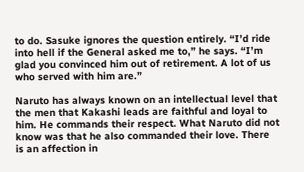to do. Sasuke ignores the question entirely. “I’d ride into hell if the General asked me to,” he says. “I’m glad you convinced him out of retirement. A lot of us who served with him are.”

Naruto has always known on an intellectual level that the men that Kakashi leads are faithful and loyal to him. He commands their respect. What Naruto did not know was that he also commanded their love. There is an affection in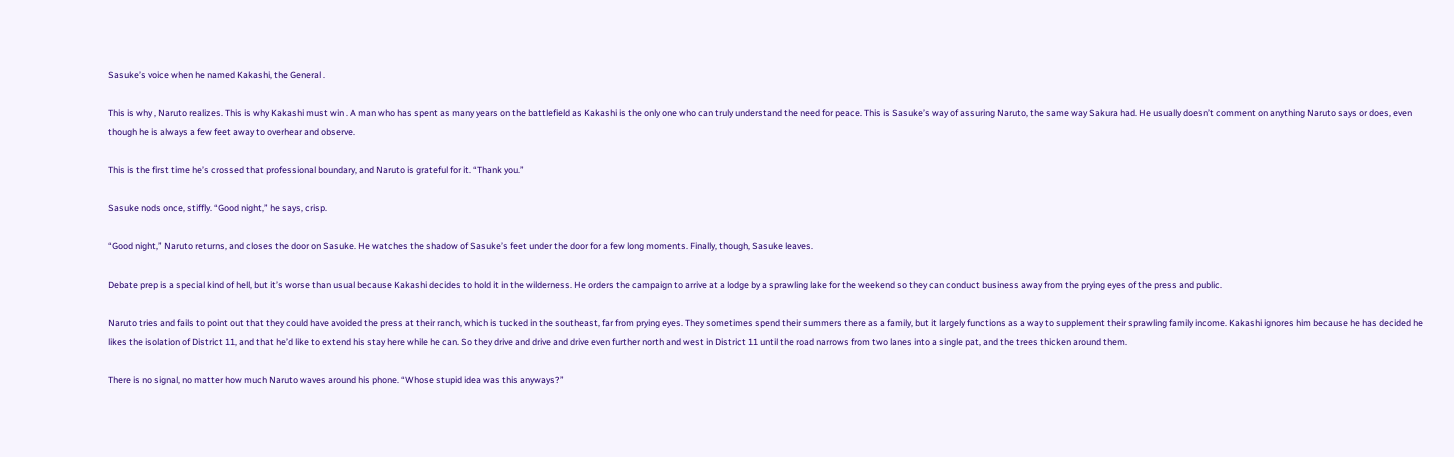Sasuke’s voice when he named Kakashi, the General .

This is why , Naruto realizes. This is why Kakashi must win . A man who has spent as many years on the battlefield as Kakashi is the only one who can truly understand the need for peace. This is Sasuke’s way of assuring Naruto, the same way Sakura had. He usually doesn’t comment on anything Naruto says or does, even though he is always a few feet away to overhear and observe.

This is the first time he’s crossed that professional boundary, and Naruto is grateful for it. “Thank you.”

Sasuke nods once, stiffly. “Good night,” he says, crisp.

“Good night,” Naruto returns, and closes the door on Sasuke. He watches the shadow of Sasuke’s feet under the door for a few long moments. Finally, though, Sasuke leaves.

Debate prep is a special kind of hell, but it’s worse than usual because Kakashi decides to hold it in the wilderness. He orders the campaign to arrive at a lodge by a sprawling lake for the weekend so they can conduct business away from the prying eyes of the press and public.

Naruto tries and fails to point out that they could have avoided the press at their ranch, which is tucked in the southeast, far from prying eyes. They sometimes spend their summers there as a family, but it largely functions as a way to supplement their sprawling family income. Kakashi ignores him because he has decided he likes the isolation of District 11, and that he’d like to extend his stay here while he can. So they drive and drive and drive even further north and west in District 11 until the road narrows from two lanes into a single pat, and the trees thicken around them.

There is no signal, no matter how much Naruto waves around his phone. “Whose stupid idea was this anyways?”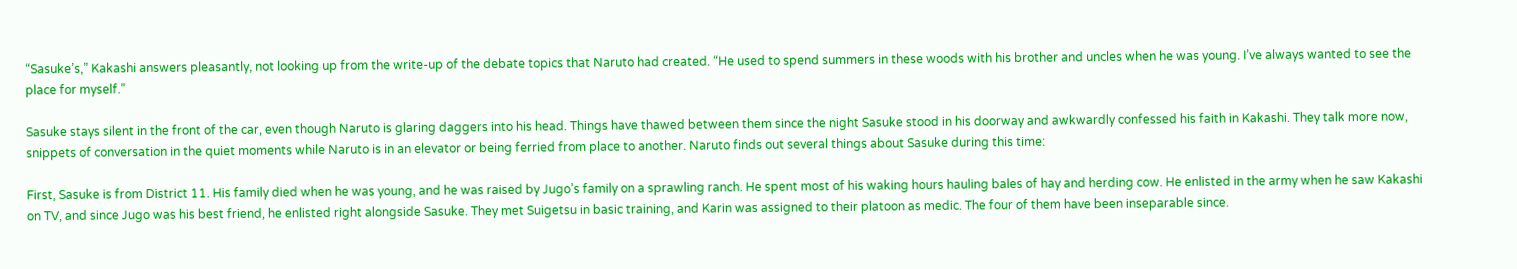“Sasuke’s,” Kakashi answers pleasantly, not looking up from the write-up of the debate topics that Naruto had created. “He used to spend summers in these woods with his brother and uncles when he was young. I’ve always wanted to see the place for myself.”

Sasuke stays silent in the front of the car, even though Naruto is glaring daggers into his head. Things have thawed between them since the night Sasuke stood in his doorway and awkwardly confessed his faith in Kakashi. They talk more now, snippets of conversation in the quiet moments while Naruto is in an elevator or being ferried from place to another. Naruto finds out several things about Sasuke during this time:

First, Sasuke is from District 11. His family died when he was young, and he was raised by Jugo’s family on a sprawling ranch. He spent most of his waking hours hauling bales of hay and herding cow. He enlisted in the army when he saw Kakashi on TV, and since Jugo was his best friend, he enlisted right alongside Sasuke. They met Suigetsu in basic training, and Karin was assigned to their platoon as medic. The four of them have been inseparable since.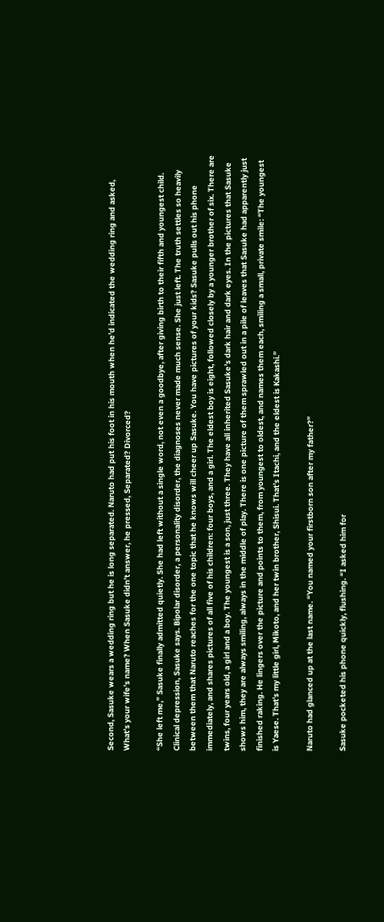Second, Sasuke wears a wedding ring but he is long separated. Naruto had put his foot in his mouth when he’d indicated the wedding ring and asked, What’s your wife’s name? When Sasuke didn’t answer, he pressed, Separated? Divorced?

“She left me,” Sasuke finally admitted quietly. She had left without a single word, not even a goodbye, after giving birth to their fifth and youngest child. Clinical depression, Sasuke says. Bipolar disorder, a personality disorder, the diagnoses never made much sense. She just left. The truth settles so heavily between them that Naruto reaches for the one topic that he knows will cheer up Sasuke. You have pictures of your kids? Sasuke pulls out his phone immediately, and shares pictures of all five of his children: four boys, and a girl. The eldest boy is eight, followed closely by a younger brother of six. There are twins, four years old, a girl and a boy. The youngest is a son, just three. They have all inherited Sasuke’s dark hair and dark eyes. In the pictures that Sasuke shows him, they are always smiling, always in the middle of play. There is one picture of them sprawled out in a pile of leaves that Sasuke had apparently just finished raking. He lingers over the picture and points to them, from youngest to oldest, and names them each, smiling a small, private smile: “The youngest is Yaese. That’s my little girl, Mikoto, and her twin brother, Shisui. That’s Itachi, and the eldest is Kakashi.”

Naruto had glanced up at the last name. “You named your firstborn son after my father?”

Sasuke pocketed his phone quickly, flushing. “I asked him for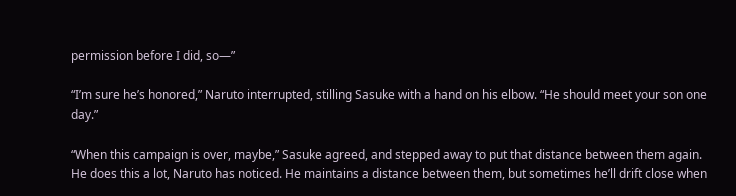permission before I did, so—”

“I’m sure he’s honored,” Naruto interrupted, stilling Sasuke with a hand on his elbow. “He should meet your son one day.”

“When this campaign is over, maybe,” Sasuke agreed, and stepped away to put that distance between them again. He does this a lot, Naruto has noticed. He maintains a distance between them, but sometimes he’ll drift close when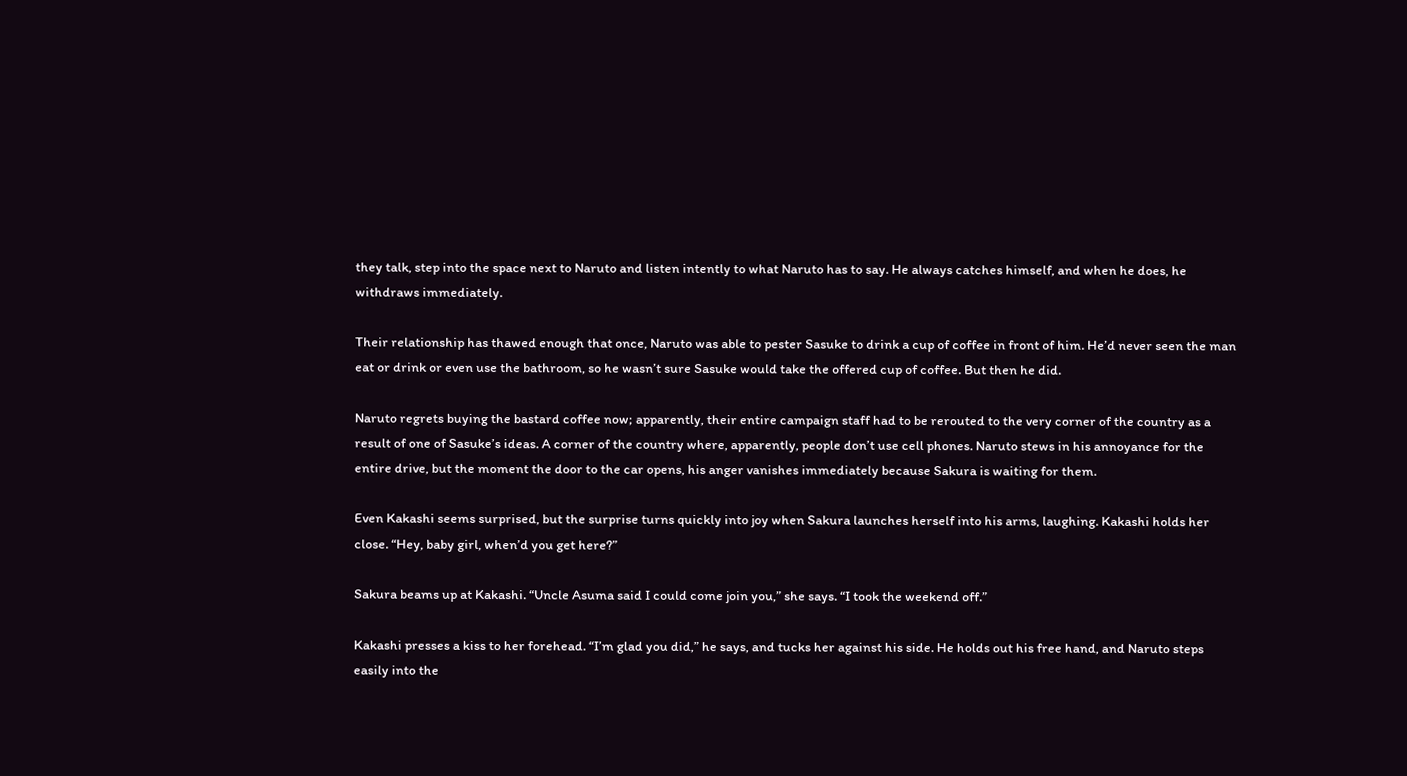they talk, step into the space next to Naruto and listen intently to what Naruto has to say. He always catches himself, and when he does, he withdraws immediately.

Their relationship has thawed enough that once, Naruto was able to pester Sasuke to drink a cup of coffee in front of him. He’d never seen the man eat or drink or even use the bathroom, so he wasn’t sure Sasuke would take the offered cup of coffee. But then he did.

Naruto regrets buying the bastard coffee now; apparently, their entire campaign staff had to be rerouted to the very corner of the country as a result of one of Sasuke’s ideas. A corner of the country where, apparently, people don’t use cell phones. Naruto stews in his annoyance for the entire drive, but the moment the door to the car opens, his anger vanishes immediately because Sakura is waiting for them.

Even Kakashi seems surprised, but the surprise turns quickly into joy when Sakura launches herself into his arms, laughing. Kakashi holds her close. “Hey, baby girl, when’d you get here?”

Sakura beams up at Kakashi. “Uncle Asuma said I could come join you,” she says. “I took the weekend off.”

Kakashi presses a kiss to her forehead. “I’m glad you did,” he says, and tucks her against his side. He holds out his free hand, and Naruto steps easily into the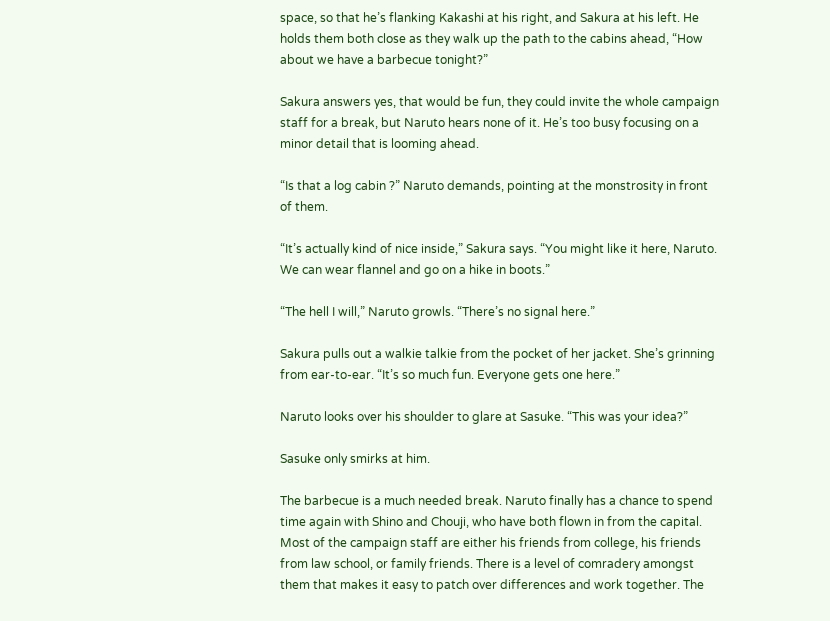space, so that he’s flanking Kakashi at his right, and Sakura at his left. He holds them both close as they walk up the path to the cabins ahead, “How about we have a barbecue tonight?”

Sakura answers yes, that would be fun, they could invite the whole campaign staff for a break, but Naruto hears none of it. He’s too busy focusing on a minor detail that is looming ahead.

“Is that a log cabin ?” Naruto demands, pointing at the monstrosity in front of them.

“It’s actually kind of nice inside,” Sakura says. “You might like it here, Naruto. We can wear flannel and go on a hike in boots.”

“The hell I will,” Naruto growls. “There’s no signal here.”

Sakura pulls out a walkie talkie from the pocket of her jacket. She’s grinning from ear-to-ear. “It’s so much fun. Everyone gets one here.”

Naruto looks over his shoulder to glare at Sasuke. “This was your idea?”

Sasuke only smirks at him.

The barbecue is a much needed break. Naruto finally has a chance to spend time again with Shino and Chouji, who have both flown in from the capital. Most of the campaign staff are either his friends from college, his friends from law school, or family friends. There is a level of comradery amongst them that makes it easy to patch over differences and work together. The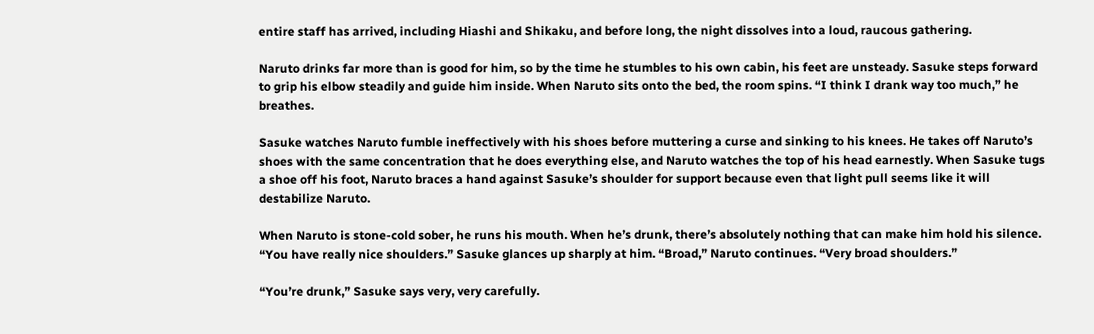entire staff has arrived, including Hiashi and Shikaku, and before long, the night dissolves into a loud, raucous gathering.

Naruto drinks far more than is good for him, so by the time he stumbles to his own cabin, his feet are unsteady. Sasuke steps forward to grip his elbow steadily and guide him inside. When Naruto sits onto the bed, the room spins. “I think I drank way too much,” he breathes.

Sasuke watches Naruto fumble ineffectively with his shoes before muttering a curse and sinking to his knees. He takes off Naruto’s shoes with the same concentration that he does everything else, and Naruto watches the top of his head earnestly. When Sasuke tugs a shoe off his foot, Naruto braces a hand against Sasuke’s shoulder for support because even that light pull seems like it will destabilize Naruto.

When Naruto is stone-cold sober, he runs his mouth. When he’s drunk, there’s absolutely nothing that can make him hold his silence. “You have really nice shoulders.” Sasuke glances up sharply at him. “Broad,” Naruto continues. “Very broad shoulders.”

“You’re drunk,” Sasuke says very, very carefully.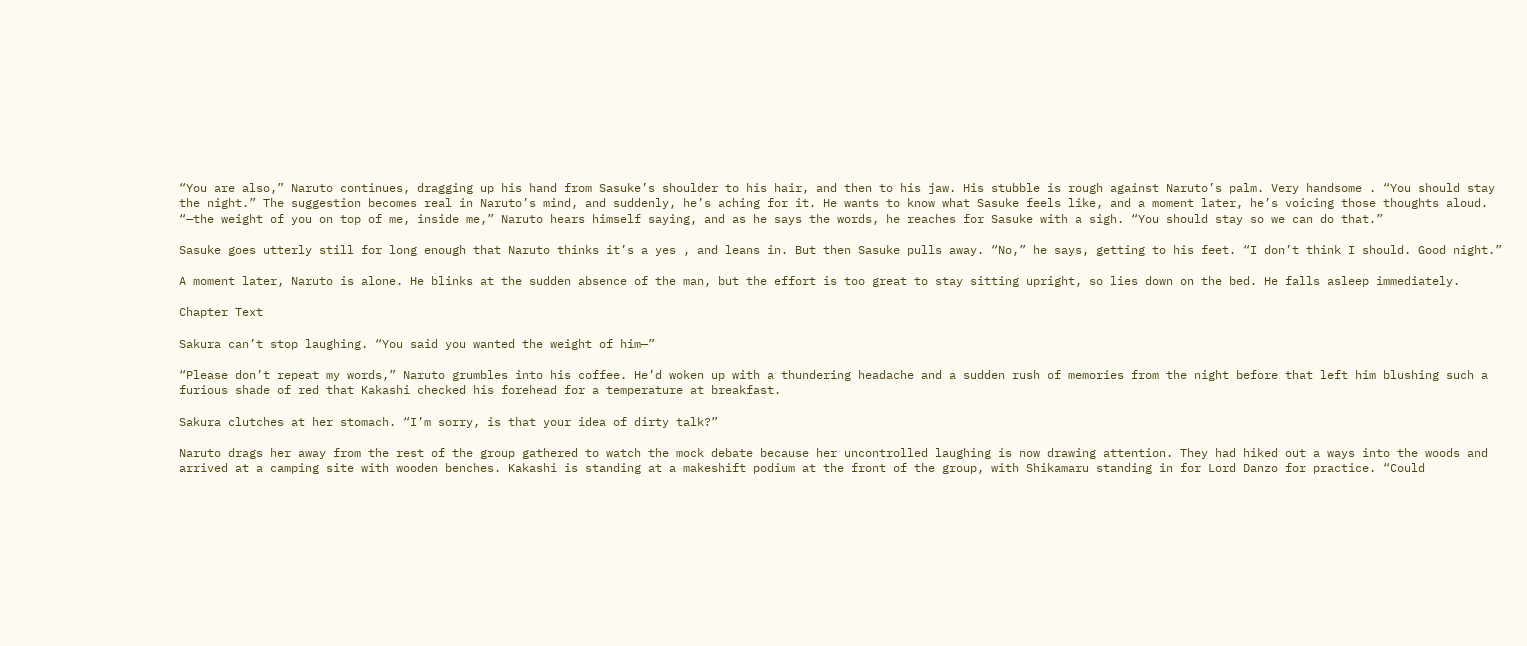“You are also,” Naruto continues, dragging up his hand from Sasuke’s shoulder to his hair, and then to his jaw. His stubble is rough against Naruto’s palm. Very handsome . “You should stay the night.” The suggestion becomes real in Naruto’s mind, and suddenly, he’s aching for it. He wants to know what Sasuke feels like, and a moment later, he’s voicing those thoughts aloud. “—the weight of you on top of me, inside me,” Naruto hears himself saying, and as he says the words, he reaches for Sasuke with a sigh. “You should stay so we can do that.”

Sasuke goes utterly still for long enough that Naruto thinks it’s a yes , and leans in. But then Sasuke pulls away. “No,” he says, getting to his feet. “I don’t think I should. Good night.”

A moment later, Naruto is alone. He blinks at the sudden absence of the man, but the effort is too great to stay sitting upright, so lies down on the bed. He falls asleep immediately.

Chapter Text

Sakura can’t stop laughing. “You said you wanted the weight of him—”

“Please don’t repeat my words,” Naruto grumbles into his coffee. He’d woken up with a thundering headache and a sudden rush of memories from the night before that left him blushing such a furious shade of red that Kakashi checked his forehead for a temperature at breakfast.

Sakura clutches at her stomach. “I’m sorry, is that your idea of dirty talk?”

Naruto drags her away from the rest of the group gathered to watch the mock debate because her uncontrolled laughing is now drawing attention. They had hiked out a ways into the woods and arrived at a camping site with wooden benches. Kakashi is standing at a makeshift podium at the front of the group, with Shikamaru standing in for Lord Danzo for practice. “Could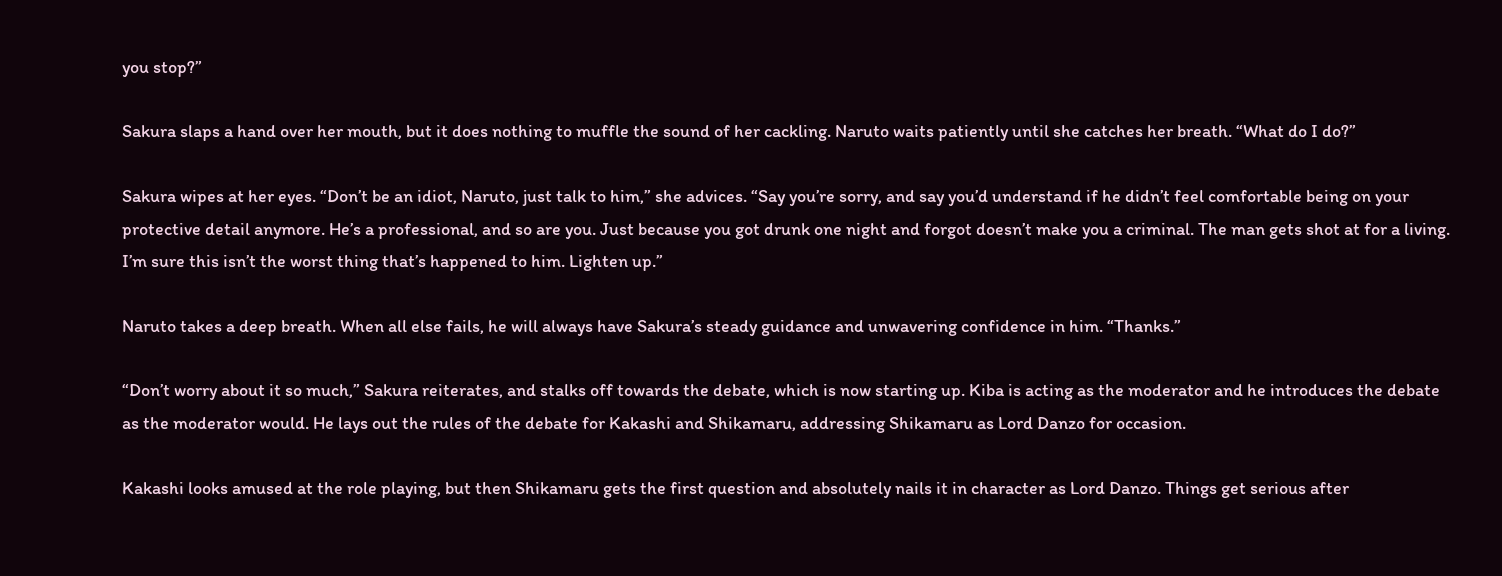you stop?”

Sakura slaps a hand over her mouth, but it does nothing to muffle the sound of her cackling. Naruto waits patiently until she catches her breath. “What do I do?”

Sakura wipes at her eyes. “Don’t be an idiot, Naruto, just talk to him,” she advices. “Say you’re sorry, and say you’d understand if he didn’t feel comfortable being on your protective detail anymore. He’s a professional, and so are you. Just because you got drunk one night and forgot doesn’t make you a criminal. The man gets shot at for a living. I’m sure this isn’t the worst thing that’s happened to him. Lighten up.”

Naruto takes a deep breath. When all else fails, he will always have Sakura’s steady guidance and unwavering confidence in him. “Thanks.”

“Don’t worry about it so much,” Sakura reiterates, and stalks off towards the debate, which is now starting up. Kiba is acting as the moderator and he introduces the debate as the moderator would. He lays out the rules of the debate for Kakashi and Shikamaru, addressing Shikamaru as Lord Danzo for occasion.

Kakashi looks amused at the role playing, but then Shikamaru gets the first question and absolutely nails it in character as Lord Danzo. Things get serious after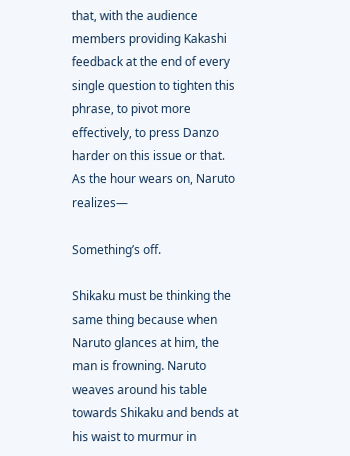that, with the audience members providing Kakashi feedback at the end of every single question to tighten this phrase, to pivot more effectively, to press Danzo harder on this issue or that. As the hour wears on, Naruto realizes—

Something’s off.

Shikaku must be thinking the same thing because when Naruto glances at him, the man is frowning. Naruto weaves around his table towards Shikaku and bends at his waist to murmur in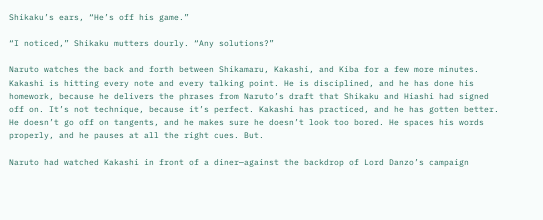Shikaku’s ears, “He’s off his game.”

“I noticed,” Shikaku mutters dourly. “Any solutions?”

Naruto watches the back and forth between Shikamaru, Kakashi, and Kiba for a few more minutes. Kakashi is hitting every note and every talking point. He is disciplined, and he has done his homework, because he delivers the phrases from Naruto’s draft that Shikaku and Hiashi had signed off on. It’s not technique, because it’s perfect. Kakashi has practiced, and he has gotten better. He doesn’t go off on tangents, and he makes sure he doesn’t look too bored. He spaces his words properly, and he pauses at all the right cues. But.

Naruto had watched Kakashi in front of a diner—against the backdrop of Lord Danzo’s campaign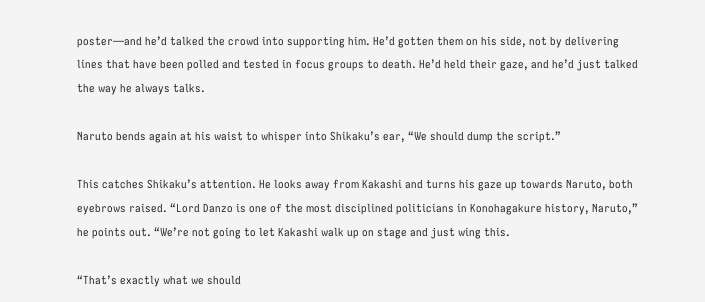poster—and he’d talked the crowd into supporting him. He’d gotten them on his side, not by delivering lines that have been polled and tested in focus groups to death. He’d held their gaze, and he’d just talked the way he always talks.

Naruto bends again at his waist to whisper into Shikaku’s ear, “We should dump the script.”

This catches Shikaku’s attention. He looks away from Kakashi and turns his gaze up towards Naruto, both eyebrows raised. “Lord Danzo is one of the most disciplined politicians in Konohagakure history, Naruto,” he points out. “We’re not going to let Kakashi walk up on stage and just wing this.

“That’s exactly what we should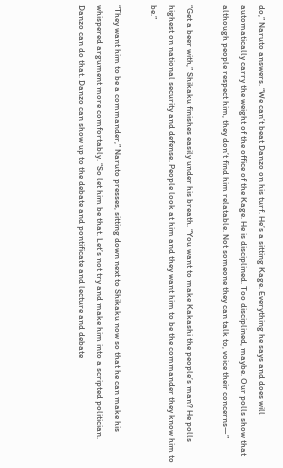do,” Naruto answers. “We can’t beat Danzo on his turf. He’s a sitting Kage. Everything he says and does will automatically carry the weight of the office of the Kage. He is disciplined. Too disciplined, maybe. Our polls show that although people respect him, they don’t find him relatable. Not someone they can talk to, voice their concerns—”

“Get a beer with,” Shikaku finishes easily under his breath. “You want to make Kakashi the people’s man? He polls highest on national security and defense. People look at him and they want him to be the commander they know him to be.”

“They want him to be a commander,” Naruto presses, sitting down next to Shikaku now so that he can make his whispered argument more comfortably. “So let him be that. Let’s not try and make him into a scripted politician. Danzo can do that. Danzo can show up to the debate and pontificate and lecture and debate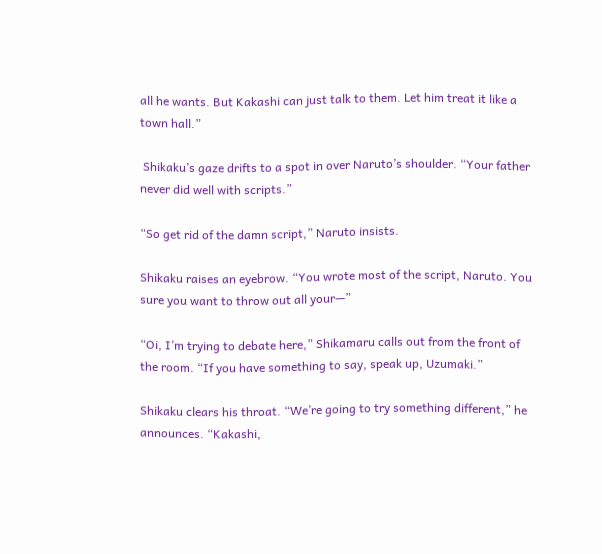all he wants. But Kakashi can just talk to them. Let him treat it like a town hall.”

 Shikaku’s gaze drifts to a spot in over Naruto’s shoulder. “Your father never did well with scripts.”

“So get rid of the damn script,” Naruto insists.

Shikaku raises an eyebrow. “You wrote most of the script, Naruto. You sure you want to throw out all your—”

“Oi, I’m trying to debate here,” Shikamaru calls out from the front of the room. “If you have something to say, speak up, Uzumaki.”

Shikaku clears his throat. “We’re going to try something different,” he announces. “Kakashi,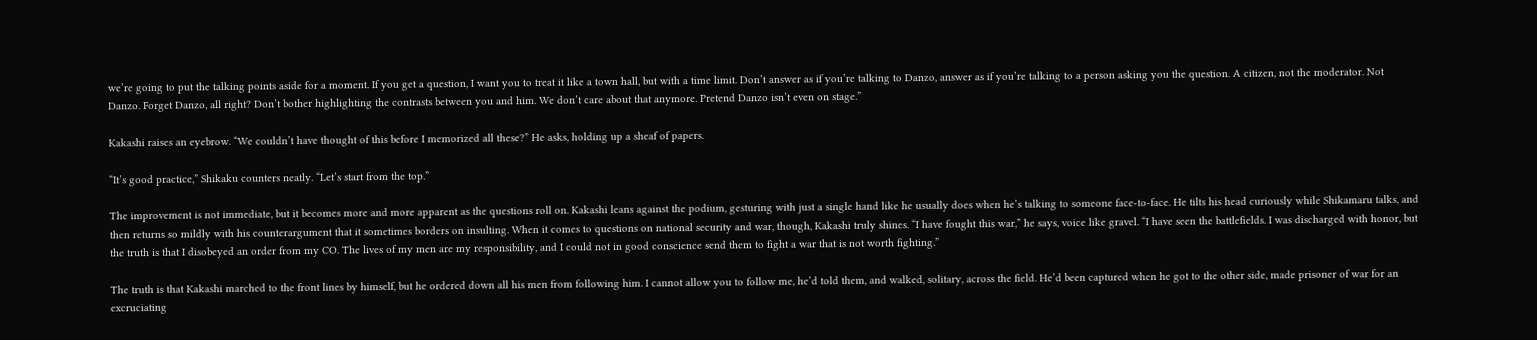we’re going to put the talking points aside for a moment. If you get a question, I want you to treat it like a town hall, but with a time limit. Don’t answer as if you’re talking to Danzo, answer as if you’re talking to a person asking you the question. A citizen, not the moderator. Not Danzo. Forget Danzo, all right? Don’t bother highlighting the contrasts between you and him. We don’t care about that anymore. Pretend Danzo isn’t even on stage.”

Kakashi raises an eyebrow. “We couldn’t have thought of this before I memorized all these?” He asks, holding up a sheaf of papers.

“It’s good practice,” Shikaku counters neatly. “Let’s start from the top.”

The improvement is not immediate, but it becomes more and more apparent as the questions roll on. Kakashi leans against the podium, gesturing with just a single hand like he usually does when he’s talking to someone face-to-face. He tilts his head curiously while Shikamaru talks, and then returns so mildly with his counterargument that it sometimes borders on insulting. When it comes to questions on national security and war, though, Kakashi truly shines. “I have fought this war,” he says, voice like gravel. “I have seen the battlefields. I was discharged with honor, but the truth is that I disobeyed an order from my CO. The lives of my men are my responsibility, and I could not in good conscience send them to fight a war that is not worth fighting.”

The truth is that Kakashi marched to the front lines by himself, but he ordered down all his men from following him. I cannot allow you to follow me, he’d told them, and walked, solitary, across the field. He’d been captured when he got to the other side, made prisoner of war for an excruciating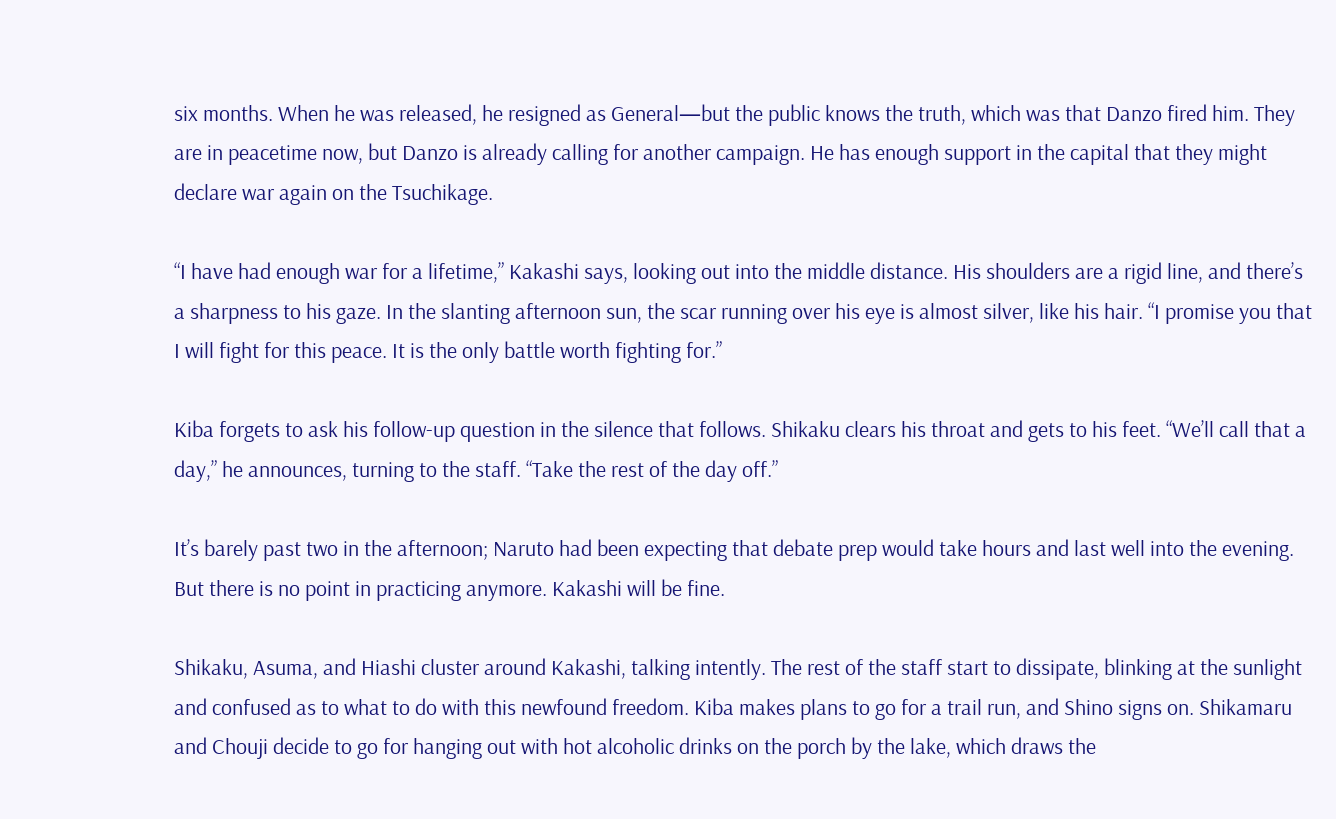six months. When he was released, he resigned as General—but the public knows the truth, which was that Danzo fired him. They are in peacetime now, but Danzo is already calling for another campaign. He has enough support in the capital that they might declare war again on the Tsuchikage.

“I have had enough war for a lifetime,” Kakashi says, looking out into the middle distance. His shoulders are a rigid line, and there’s a sharpness to his gaze. In the slanting afternoon sun, the scar running over his eye is almost silver, like his hair. “I promise you that I will fight for this peace. It is the only battle worth fighting for.”

Kiba forgets to ask his follow-up question in the silence that follows. Shikaku clears his throat and gets to his feet. “We’ll call that a day,” he announces, turning to the staff. “Take the rest of the day off.”

It’s barely past two in the afternoon; Naruto had been expecting that debate prep would take hours and last well into the evening. But there is no point in practicing anymore. Kakashi will be fine.

Shikaku, Asuma, and Hiashi cluster around Kakashi, talking intently. The rest of the staff start to dissipate, blinking at the sunlight and confused as to what to do with this newfound freedom. Kiba makes plans to go for a trail run, and Shino signs on. Shikamaru and Chouji decide to go for hanging out with hot alcoholic drinks on the porch by the lake, which draws the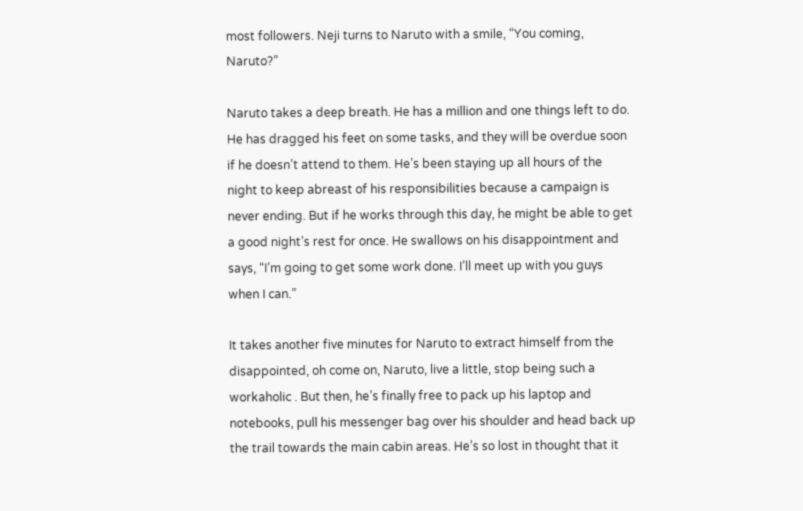most followers. Neji turns to Naruto with a smile, “You coming, Naruto?”

Naruto takes a deep breath. He has a million and one things left to do. He has dragged his feet on some tasks, and they will be overdue soon if he doesn’t attend to them. He’s been staying up all hours of the night to keep abreast of his responsibilities because a campaign is never ending. But if he works through this day, he might be able to get a good night’s rest for once. He swallows on his disappointment and says, “I’m going to get some work done. I’ll meet up with you guys when I can.”

It takes another five minutes for Naruto to extract himself from the disappointed, oh come on, Naruto, live a little, stop being such a workaholic . But then, he’s finally free to pack up his laptop and notebooks, pull his messenger bag over his shoulder and head back up the trail towards the main cabin areas. He’s so lost in thought that it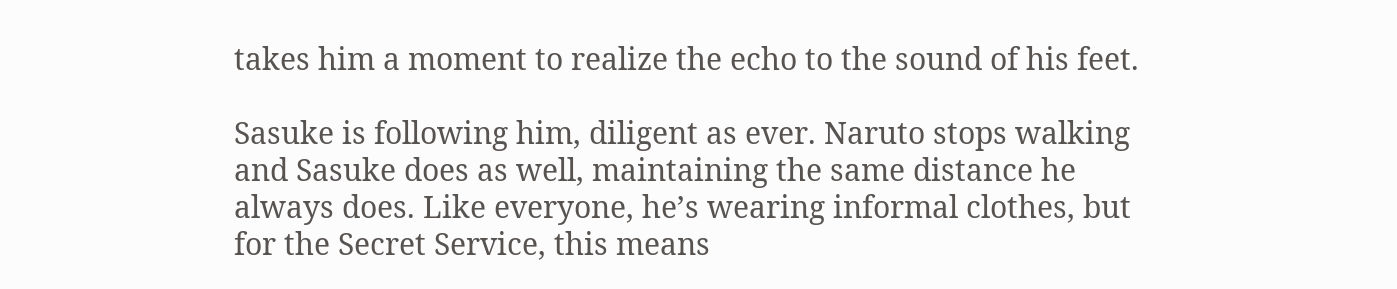takes him a moment to realize the echo to the sound of his feet.

Sasuke is following him, diligent as ever. Naruto stops walking and Sasuke does as well, maintaining the same distance he always does. Like everyone, he’s wearing informal clothes, but for the Secret Service, this means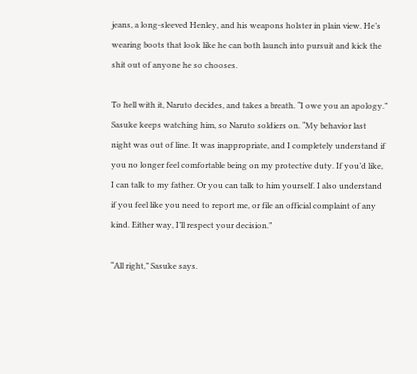jeans, a long-sleeved Henley, and his weapons holster in plain view. He’s wearing boots that look like he can both launch into pursuit and kick the shit out of anyone he so chooses.

To hell with it, Naruto decides, and takes a breath. “I owe you an apology.” Sasuke keeps watching him, so Naruto soldiers on. “My behavior last night was out of line. It was inappropriate, and I completely understand if you no longer feel comfortable being on my protective duty. If you’d like, I can talk to my father. Or you can talk to him yourself. I also understand if you feel like you need to report me, or file an official complaint of any kind. Either way, I’ll respect your decision.”

“All right,” Sasuke says.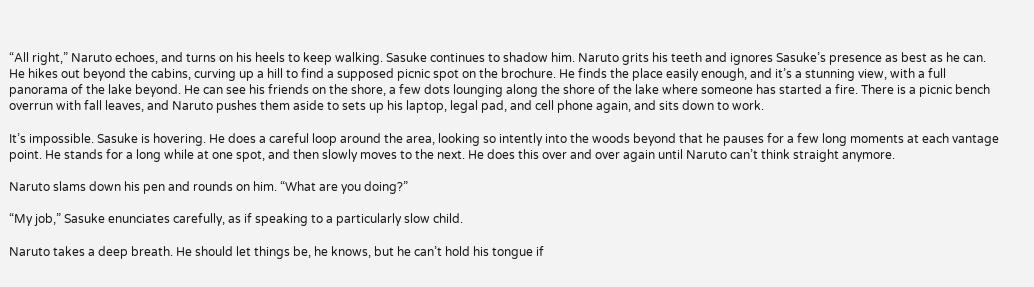“All right,” Naruto echoes, and turns on his heels to keep walking. Sasuke continues to shadow him. Naruto grits his teeth and ignores Sasuke’s presence as best as he can. He hikes out beyond the cabins, curving up a hill to find a supposed picnic spot on the brochure. He finds the place easily enough, and it’s a stunning view, with a full panorama of the lake beyond. He can see his friends on the shore, a few dots lounging along the shore of the lake where someone has started a fire. There is a picnic bench overrun with fall leaves, and Naruto pushes them aside to sets up his laptop, legal pad, and cell phone again, and sits down to work.

It’s impossible. Sasuke is hovering. He does a careful loop around the area, looking so intently into the woods beyond that he pauses for a few long moments at each vantage point. He stands for a long while at one spot, and then slowly moves to the next. He does this over and over again until Naruto can’t think straight anymore.

Naruto slams down his pen and rounds on him. “What are you doing?”

“My job,” Sasuke enunciates carefully, as if speaking to a particularly slow child.

Naruto takes a deep breath. He should let things be, he knows, but he can’t hold his tongue if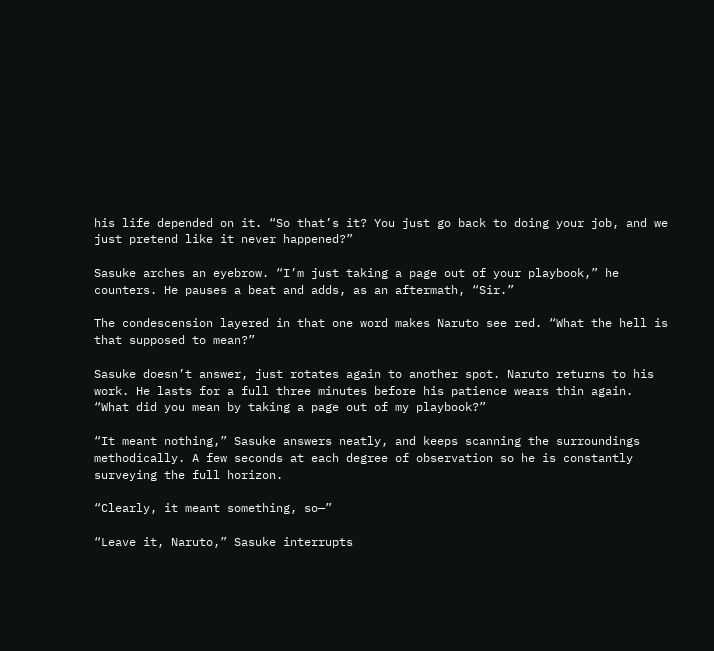his life depended on it. “So that’s it? You just go back to doing your job, and we just pretend like it never happened?”

Sasuke arches an eyebrow. “I’m just taking a page out of your playbook,” he counters. He pauses a beat and adds, as an aftermath, “Sir.”

The condescension layered in that one word makes Naruto see red. “What the hell is that supposed to mean?”

Sasuke doesn’t answer, just rotates again to another spot. Naruto returns to his work. He lasts for a full three minutes before his patience wears thin again. “What did you mean by taking a page out of my playbook?”

“It meant nothing,” Sasuke answers neatly, and keeps scanning the surroundings methodically. A few seconds at each degree of observation so he is constantly surveying the full horizon.

“Clearly, it meant something, so—”

“Leave it, Naruto,” Sasuke interrupts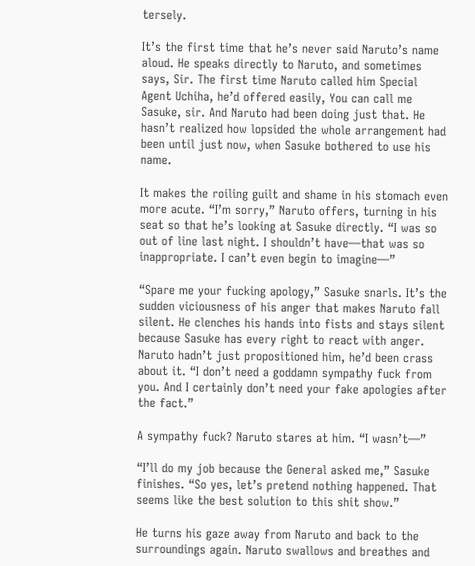tersely.

It’s the first time that he’s never said Naruto’s name aloud. He speaks directly to Naruto, and sometimes says, Sir. The first time Naruto called him Special Agent Uchiha, he’d offered easily, You can call me Sasuke, sir. And Naruto had been doing just that. He hasn’t realized how lopsided the whole arrangement had been until just now, when Sasuke bothered to use his name.

It makes the roiling guilt and shame in his stomach even more acute. “I’m sorry,” Naruto offers, turning in his seat so that he’s looking at Sasuke directly. “I was so out of line last night. I shouldn’t have—that was so inappropriate. I can’t even begin to imagine—”

“Spare me your fucking apology,” Sasuke snarls. It’s the sudden viciousness of his anger that makes Naruto fall silent. He clenches his hands into fists and stays silent because Sasuke has every right to react with anger. Naruto hadn’t just propositioned him, he’d been crass about it. “I don’t need a goddamn sympathy fuck from you. And I certainly don’t need your fake apologies after the fact.”

A sympathy fuck? Naruto stares at him. “I wasn’t—”

“I’ll do my job because the General asked me,” Sasuke finishes. “So yes, let’s pretend nothing happened. That seems like the best solution to this shit show.”

He turns his gaze away from Naruto and back to the surroundings again. Naruto swallows and breathes and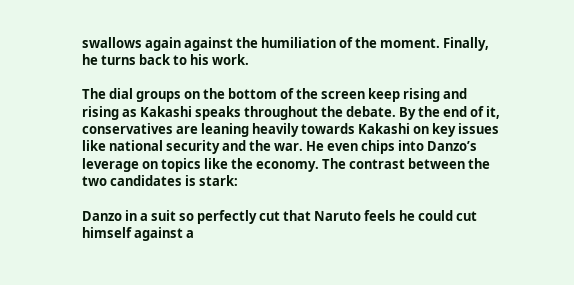swallows again against the humiliation of the moment. Finally, he turns back to his work.

The dial groups on the bottom of the screen keep rising and rising as Kakashi speaks throughout the debate. By the end of it, conservatives are leaning heavily towards Kakashi on key issues like national security and the war. He even chips into Danzo’s leverage on topics like the economy. The contrast between the two candidates is stark:

Danzo in a suit so perfectly cut that Naruto feels he could cut himself against a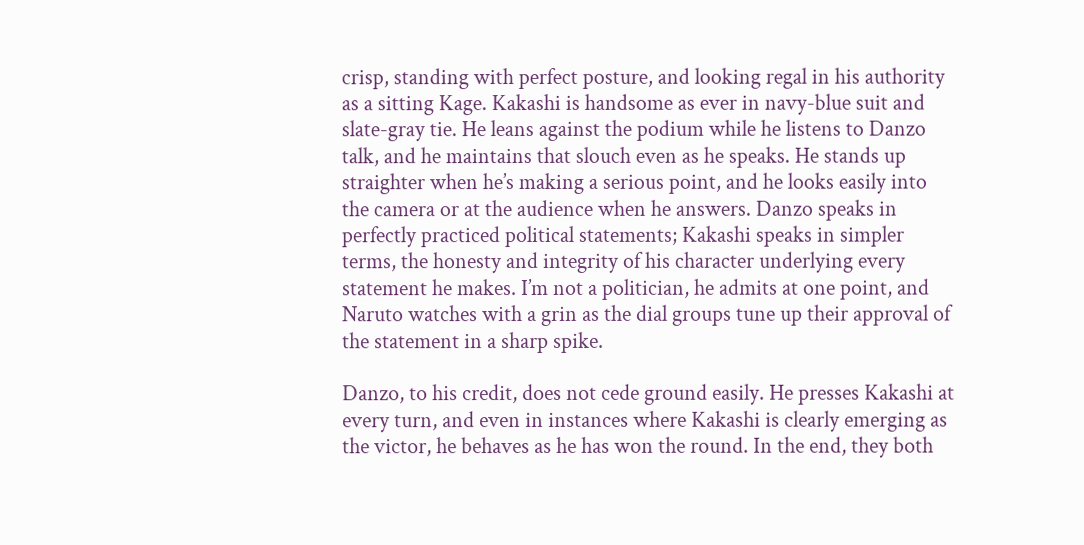crisp, standing with perfect posture, and looking regal in his authority as a sitting Kage. Kakashi is handsome as ever in navy-blue suit and slate-gray tie. He leans against the podium while he listens to Danzo talk, and he maintains that slouch even as he speaks. He stands up straighter when he’s making a serious point, and he looks easily into the camera or at the audience when he answers. Danzo speaks in perfectly practiced political statements; Kakashi speaks in simpler terms, the honesty and integrity of his character underlying every statement he makes. I’m not a politician, he admits at one point, and Naruto watches with a grin as the dial groups tune up their approval of the statement in a sharp spike.

Danzo, to his credit, does not cede ground easily. He presses Kakashi at every turn, and even in instances where Kakashi is clearly emerging as the victor, he behaves as he has won the round. In the end, they both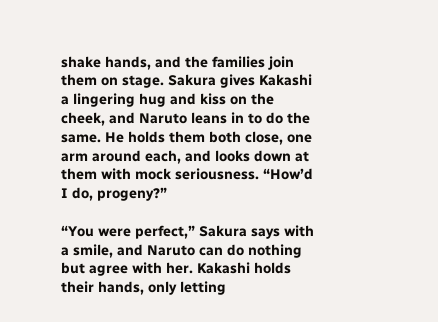shake hands, and the families join them on stage. Sakura gives Kakashi a lingering hug and kiss on the cheek, and Naruto leans in to do the same. He holds them both close, one arm around each, and looks down at them with mock seriousness. “How’d I do, progeny?”

“You were perfect,” Sakura says with a smile, and Naruto can do nothing but agree with her. Kakashi holds their hands, only letting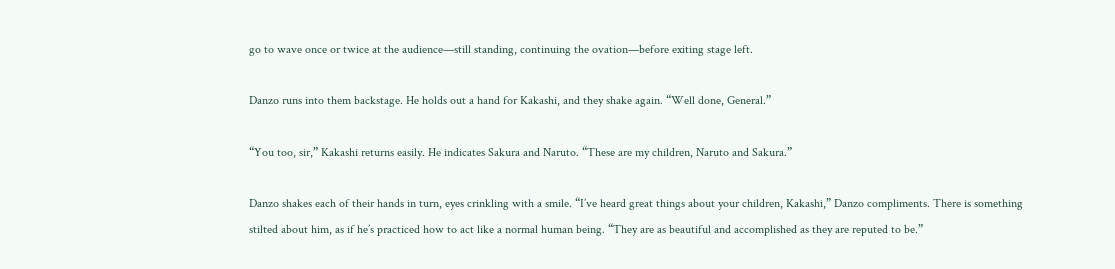go to wave once or twice at the audience—still standing, continuing the ovation—before exiting stage left.

Danzo runs into them backstage. He holds out a hand for Kakashi, and they shake again. “Well done, General.”

“You too, sir,” Kakashi returns easily. He indicates Sakura and Naruto. “These are my children, Naruto and Sakura.”

Danzo shakes each of their hands in turn, eyes crinkling with a smile. “I’ve heard great things about your children, Kakashi,” Danzo compliments. There is something stilted about him, as if he’s practiced how to act like a normal human being. “They are as beautiful and accomplished as they are reputed to be.”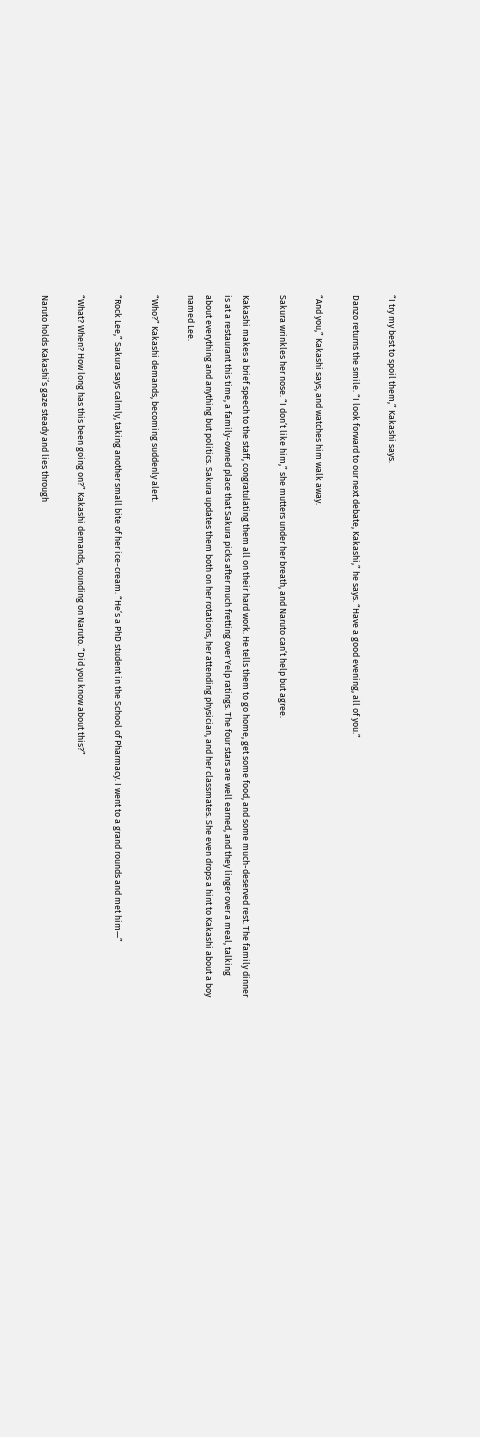“I try my best to spoil them,” Kakashi says.

Danzo returns the smile. “I look forward to our next debate, Kakashi,” he says. “Have a good evening, all of you.”

“And you,” Kakashi says, and watches him walk away.

Sakura wrinkles her nose. “I don’t like him,” she mutters under her breath, and Naruto can’t help but agree.

Kakashi makes a brief speech to the staff, congratulating them all on their hard work. He tells them to go home, get some food, and some much-deserved rest. The family dinner is at a restaurant this time, a family-owned place that Sakura picks after much fretting over Yelp ratings. The four stars are well earned, and they linger over a meal, talking about everything and anything but politics. Sakura updates them both on her rotations, her attending physician, and her classmates. She even drops a hint to Kakashi about a boy named Lee.

“Who?” Kakashi demands, becoming suddenly alert.

“Rock Lee,” Sakura says calmly, taking another small bite of her ice-cream. “He’s a PhD student in the School of Pharmacy. I went to a grand rounds and met him—”

“What? When? How long has this been going on?” Kakashi demands, rounding on Naruto. “Did you know about this?”

Naruto holds Kakashi’s gaze steady and lies through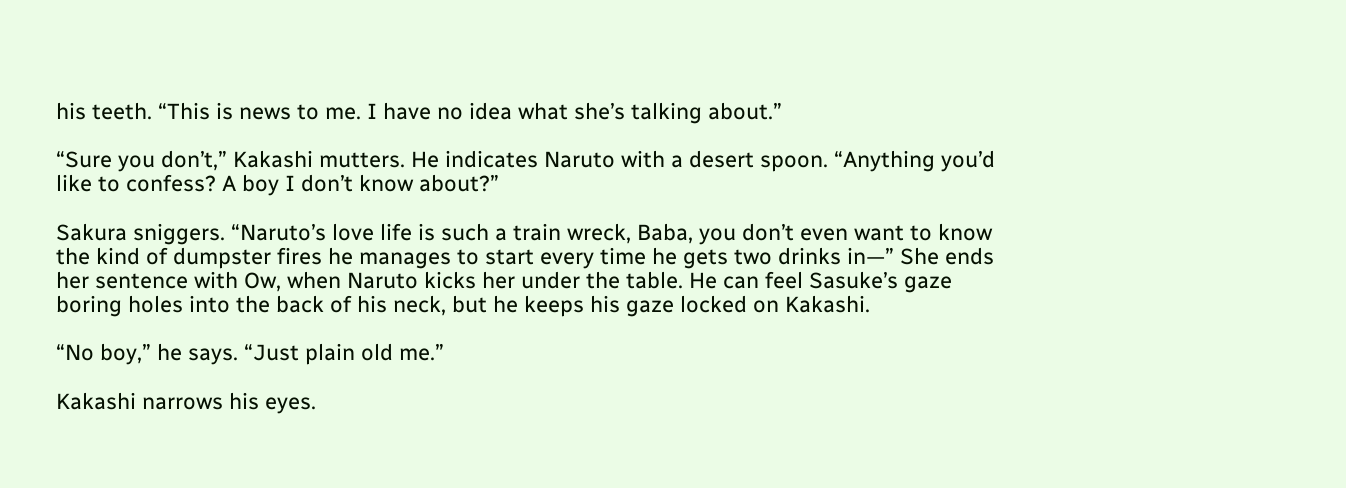his teeth. “This is news to me. I have no idea what she’s talking about.”

“Sure you don’t,” Kakashi mutters. He indicates Naruto with a desert spoon. “Anything you’d like to confess? A boy I don’t know about?”

Sakura sniggers. “Naruto’s love life is such a train wreck, Baba, you don’t even want to know the kind of dumpster fires he manages to start every time he gets two drinks in—” She ends her sentence with Ow, when Naruto kicks her under the table. He can feel Sasuke’s gaze boring holes into the back of his neck, but he keeps his gaze locked on Kakashi.

“No boy,” he says. “Just plain old me.”

Kakashi narrows his eyes.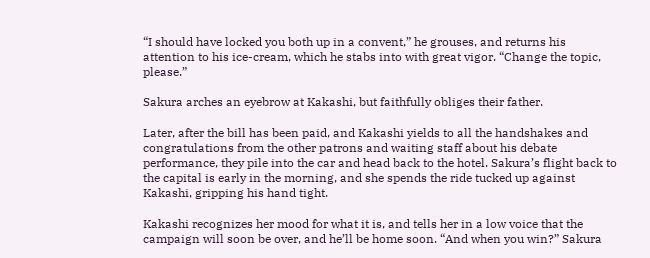“I should have locked you both up in a convent,” he grouses, and returns his attention to his ice-cream, which he stabs into with great vigor. “Change the topic, please.”

Sakura arches an eyebrow at Kakashi, but faithfully obliges their father.

Later, after the bill has been paid, and Kakashi yields to all the handshakes and congratulations from the other patrons and waiting staff about his debate performance, they pile into the car and head back to the hotel. Sakura’s flight back to the capital is early in the morning, and she spends the ride tucked up against Kakashi, gripping his hand tight.

Kakashi recognizes her mood for what it is, and tells her in a low voice that the campaign will soon be over, and he’ll be home soon. “And when you win?” Sakura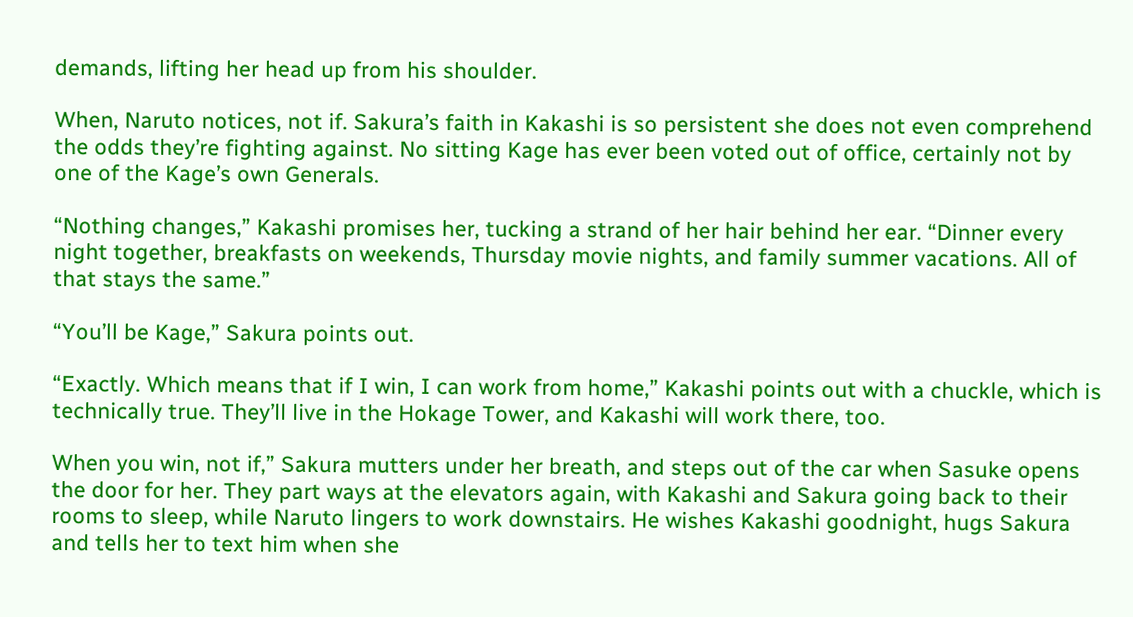demands, lifting her head up from his shoulder.

When, Naruto notices, not if. Sakura’s faith in Kakashi is so persistent she does not even comprehend the odds they’re fighting against. No sitting Kage has ever been voted out of office, certainly not by one of the Kage’s own Generals.

“Nothing changes,” Kakashi promises her, tucking a strand of her hair behind her ear. “Dinner every night together, breakfasts on weekends, Thursday movie nights, and family summer vacations. All of that stays the same.”

“You’ll be Kage,” Sakura points out.

“Exactly. Which means that if I win, I can work from home,” Kakashi points out with a chuckle, which is technically true. They’ll live in the Hokage Tower, and Kakashi will work there, too.

When you win, not if,” Sakura mutters under her breath, and steps out of the car when Sasuke opens the door for her. They part ways at the elevators again, with Kakashi and Sakura going back to their rooms to sleep, while Naruto lingers to work downstairs. He wishes Kakashi goodnight, hugs Sakura and tells her to text him when she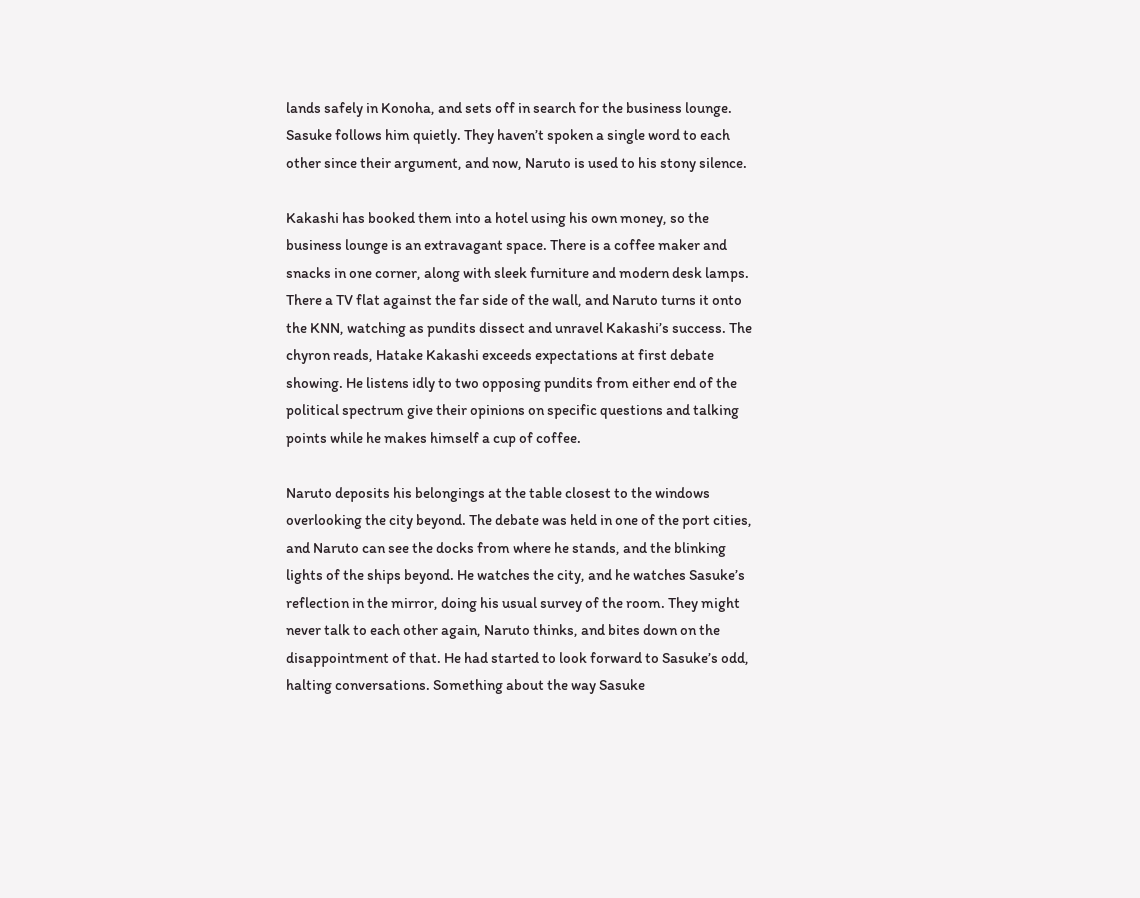lands safely in Konoha, and sets off in search for the business lounge. Sasuke follows him quietly. They haven’t spoken a single word to each other since their argument, and now, Naruto is used to his stony silence.

Kakashi has booked them into a hotel using his own money, so the business lounge is an extravagant space. There is a coffee maker and snacks in one corner, along with sleek furniture and modern desk lamps. There a TV flat against the far side of the wall, and Naruto turns it onto the KNN, watching as pundits dissect and unravel Kakashi’s success. The chyron reads, Hatake Kakashi exceeds expectations at first debate showing. He listens idly to two opposing pundits from either end of the political spectrum give their opinions on specific questions and talking points while he makes himself a cup of coffee.

Naruto deposits his belongings at the table closest to the windows overlooking the city beyond. The debate was held in one of the port cities, and Naruto can see the docks from where he stands, and the blinking lights of the ships beyond. He watches the city, and he watches Sasuke’s reflection in the mirror, doing his usual survey of the room. They might never talk to each other again, Naruto thinks, and bites down on the disappointment of that. He had started to look forward to Sasuke’s odd, halting conversations. Something about the way Sasuke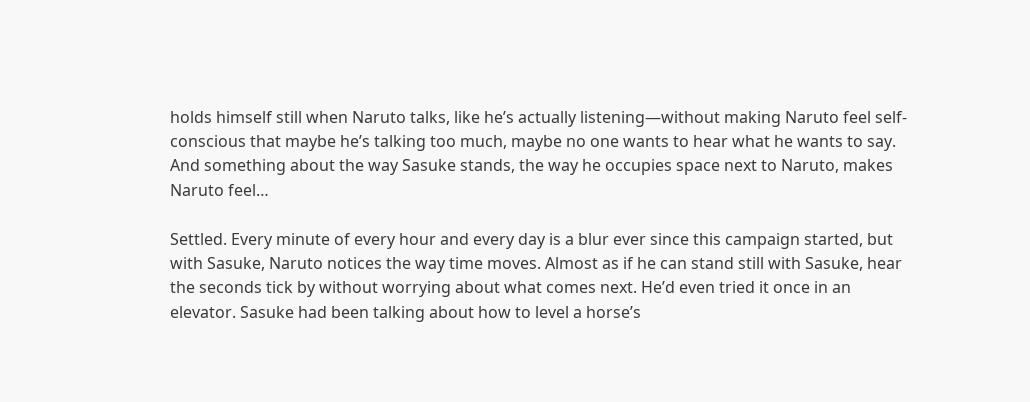holds himself still when Naruto talks, like he’s actually listening—without making Naruto feel self-conscious that maybe he’s talking too much, maybe no one wants to hear what he wants to say. And something about the way Sasuke stands, the way he occupies space next to Naruto, makes Naruto feel…

Settled. Every minute of every hour and every day is a blur ever since this campaign started, but with Sasuke, Naruto notices the way time moves. Almost as if he can stand still with Sasuke, hear the seconds tick by without worrying about what comes next. He’d even tried it once in an elevator. Sasuke had been talking about how to level a horse’s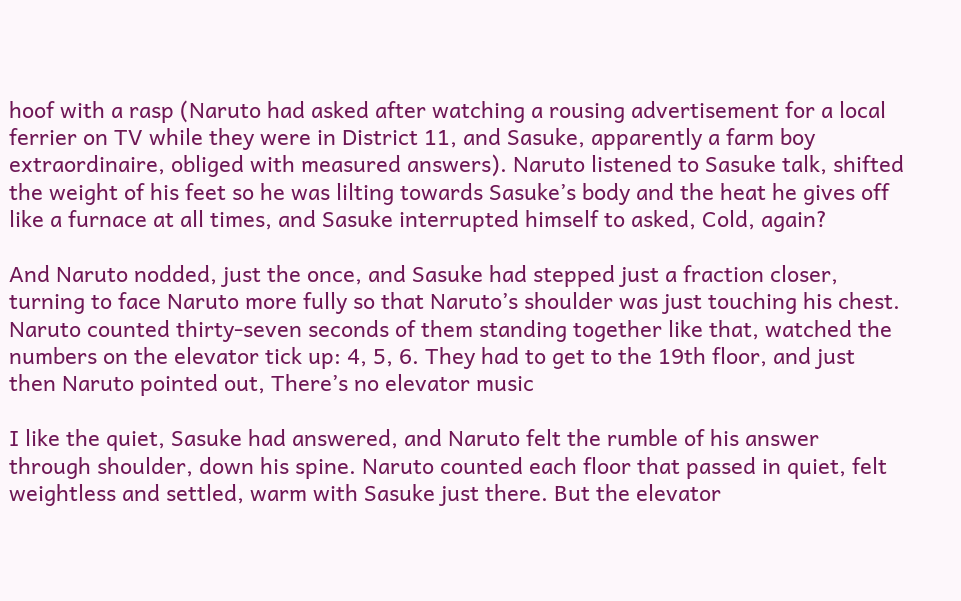hoof with a rasp (Naruto had asked after watching a rousing advertisement for a local ferrier on TV while they were in District 11, and Sasuke, apparently a farm boy extraordinaire, obliged with measured answers). Naruto listened to Sasuke talk, shifted the weight of his feet so he was lilting towards Sasuke’s body and the heat he gives off like a furnace at all times, and Sasuke interrupted himself to asked, Cold, again?

And Naruto nodded, just the once, and Sasuke had stepped just a fraction closer, turning to face Naruto more fully so that Naruto’s shoulder was just touching his chest. Naruto counted thirty-seven seconds of them standing together like that, watched the numbers on the elevator tick up: 4, 5, 6. They had to get to the 19th floor, and just then Naruto pointed out, There’s no elevator music

I like the quiet, Sasuke had answered, and Naruto felt the rumble of his answer through shoulder, down his spine. Naruto counted each floor that passed in quiet, felt weightless and settled, warm with Sasuke just there. But the elevator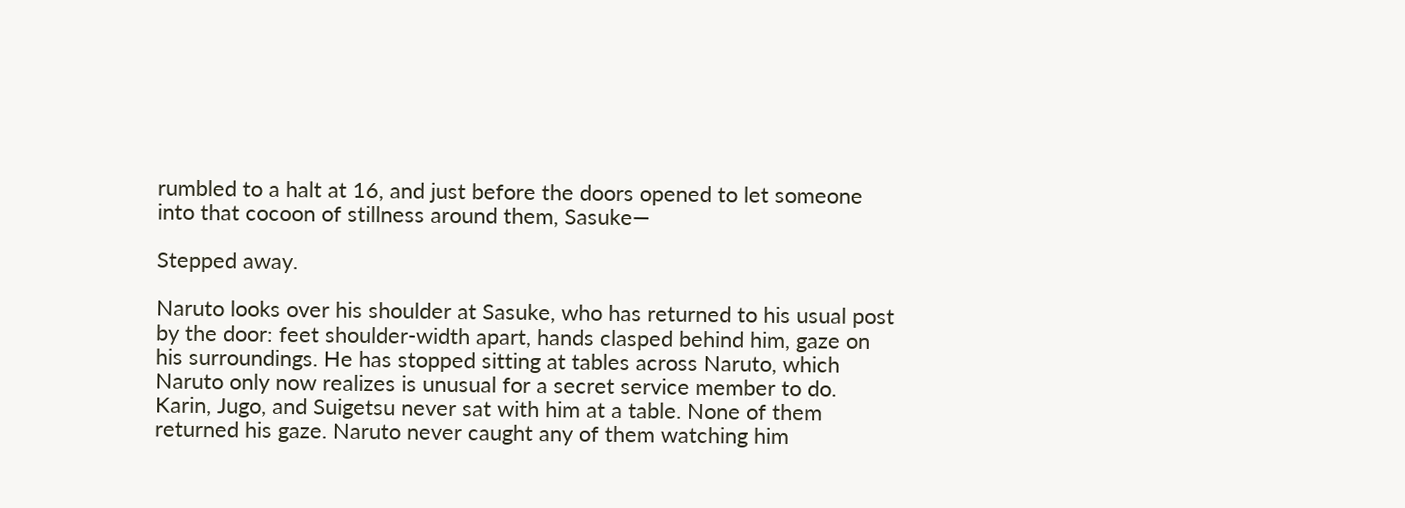rumbled to a halt at 16, and just before the doors opened to let someone into that cocoon of stillness around them, Sasuke—

Stepped away.

Naruto looks over his shoulder at Sasuke, who has returned to his usual post by the door: feet shoulder-width apart, hands clasped behind him, gaze on his surroundings. He has stopped sitting at tables across Naruto, which Naruto only now realizes is unusual for a secret service member to do. Karin, Jugo, and Suigetsu never sat with him at a table. None of them returned his gaze. Naruto never caught any of them watching him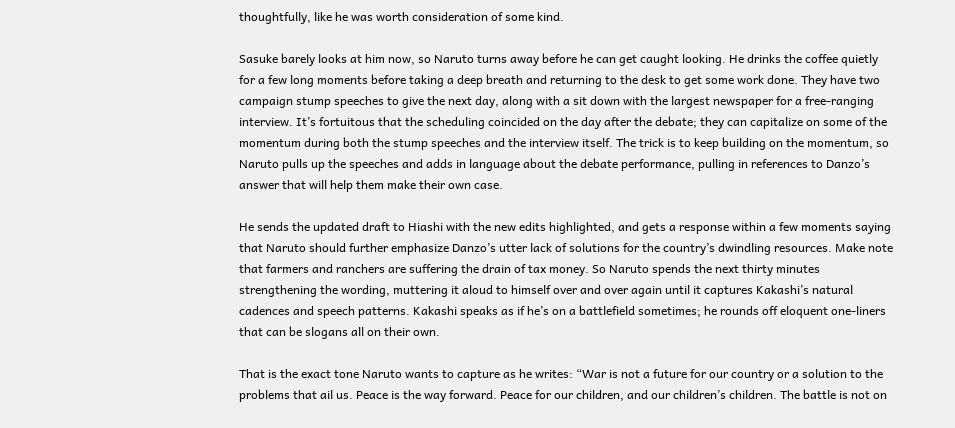thoughtfully, like he was worth consideration of some kind.

Sasuke barely looks at him now, so Naruto turns away before he can get caught looking. He drinks the coffee quietly for a few long moments before taking a deep breath and returning to the desk to get some work done. They have two campaign stump speeches to give the next day, along with a sit down with the largest newspaper for a free-ranging interview. It’s fortuitous that the scheduling coincided on the day after the debate; they can capitalize on some of the momentum during both the stump speeches and the interview itself. The trick is to keep building on the momentum, so Naruto pulls up the speeches and adds in language about the debate performance, pulling in references to Danzo’s answer that will help them make their own case.

He sends the updated draft to Hiashi with the new edits highlighted, and gets a response within a few moments saying that Naruto should further emphasize Danzo’s utter lack of solutions for the country’s dwindling resources. Make note that farmers and ranchers are suffering the drain of tax money. So Naruto spends the next thirty minutes strengthening the wording, muttering it aloud to himself over and over again until it captures Kakashi’s natural cadences and speech patterns. Kakashi speaks as if he’s on a battlefield sometimes; he rounds off eloquent one-liners that can be slogans all on their own.

That is the exact tone Naruto wants to capture as he writes: “War is not a future for our country or a solution to the problems that ail us. Peace is the way forward. Peace for our children, and our children’s children. The battle is not on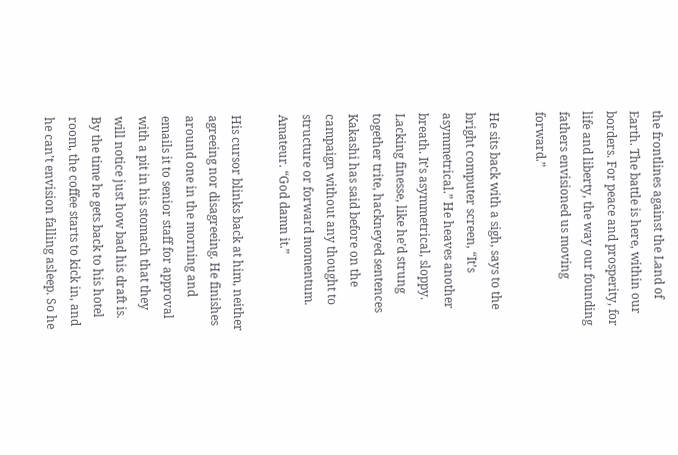the frontlines against the Land of Earth. The battle is here, within our borders. For peace and prosperity, for life and liberty, the way our founding fathers envisioned us moving forward.”

He sits back with a sigh, says to the bright computer screen, “It’s asymmetrical.” He heaves another breath. It’s asymmetrical, sloppy. Lacking finesse, like he’d strung together trite, hackneyed sentences Kakashi has said before on the campaign without any thought to structure or forward momentum. Amateur. “God damn it.”

His cursor blinks back at him, neither agreeing nor disagreeing. He finishes around one in the morning and emails it to senior staff for approval with a pit in his stomach that they will notice just how bad his draft is. By the time he gets back to his hotel room, the coffee starts to kick in, and he can’t envision falling asleep. So he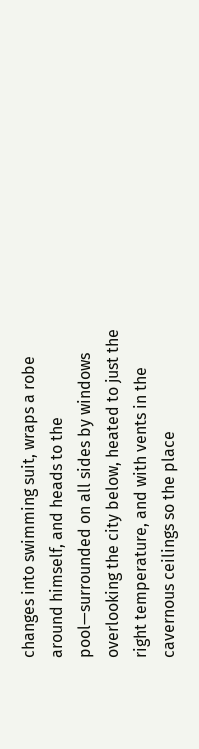changes into swimming suit, wraps a robe around himself, and heads to the pool—surrounded on all sides by windows overlooking the city below, heated to just the right temperature, and with vents in the cavernous ceilings so the place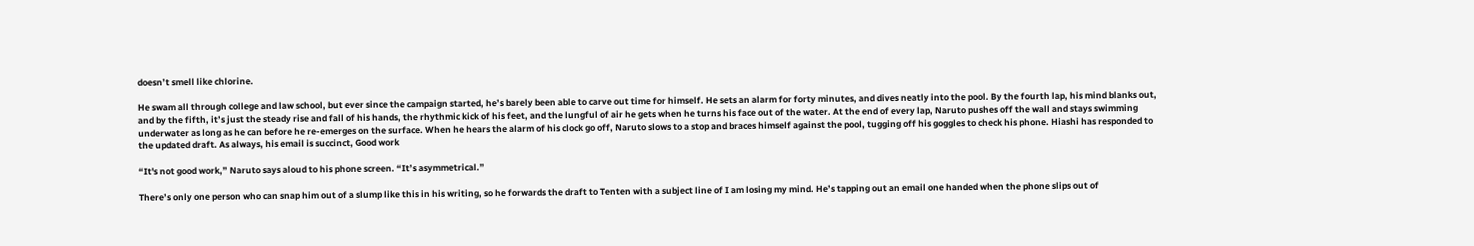doesn’t smell like chlorine.

He swam all through college and law school, but ever since the campaign started, he’s barely been able to carve out time for himself. He sets an alarm for forty minutes, and dives neatly into the pool. By the fourth lap, his mind blanks out, and by the fifth, it’s just the steady rise and fall of his hands, the rhythmic kick of his feet, and the lungful of air he gets when he turns his face out of the water. At the end of every lap, Naruto pushes off the wall and stays swimming underwater as long as he can before he re-emerges on the surface. When he hears the alarm of his clock go off, Naruto slows to a stop and braces himself against the pool, tugging off his goggles to check his phone. Hiashi has responded to the updated draft. As always, his email is succinct, Good work

“It's not good work,” Naruto says aloud to his phone screen. “It’s asymmetrical.”

There’s only one person who can snap him out of a slump like this in his writing, so he forwards the draft to Tenten with a subject line of I am losing my mind. He’s tapping out an email one handed when the phone slips out of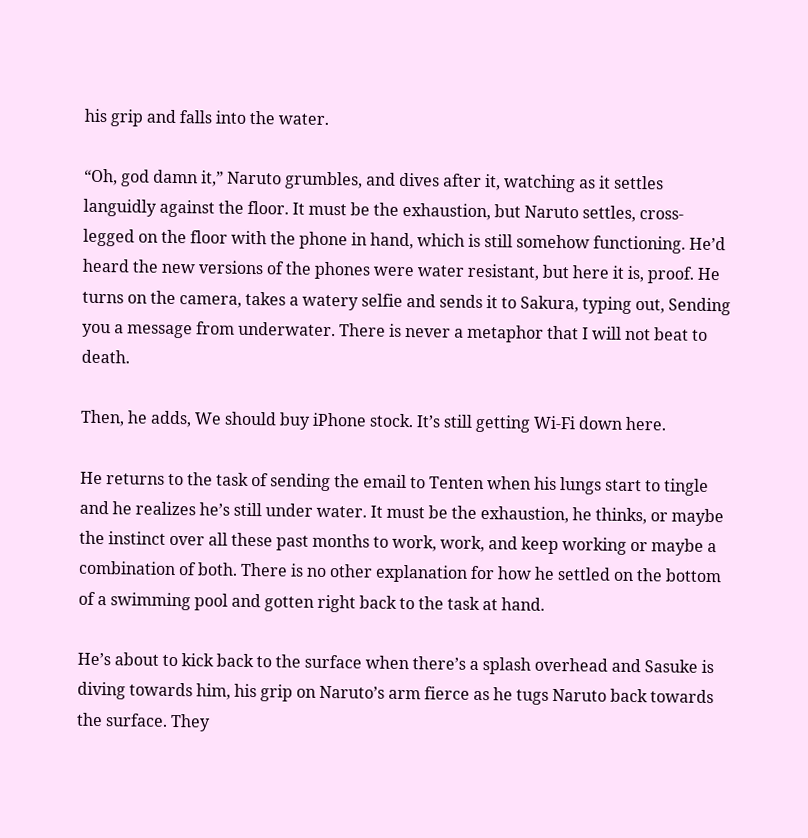his grip and falls into the water.

“Oh, god damn it,” Naruto grumbles, and dives after it, watching as it settles languidly against the floor. It must be the exhaustion, but Naruto settles, cross-legged on the floor with the phone in hand, which is still somehow functioning. He’d heard the new versions of the phones were water resistant, but here it is, proof. He turns on the camera, takes a watery selfie and sends it to Sakura, typing out, Sending you a message from underwater. There is never a metaphor that I will not beat to death.

Then, he adds, We should buy iPhone stock. It’s still getting Wi-Fi down here.

He returns to the task of sending the email to Tenten when his lungs start to tingle and he realizes he’s still under water. It must be the exhaustion, he thinks, or maybe the instinct over all these past months to work, work, and keep working or maybe a combination of both. There is no other explanation for how he settled on the bottom of a swimming pool and gotten right back to the task at hand.

He’s about to kick back to the surface when there’s a splash overhead and Sasuke is diving towards him, his grip on Naruto’s arm fierce as he tugs Naruto back towards the surface. They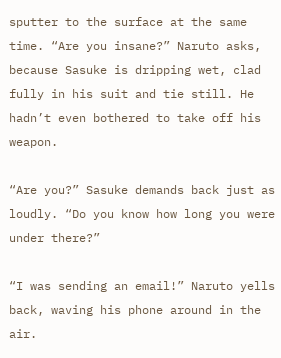sputter to the surface at the same time. “Are you insane?” Naruto asks, because Sasuke is dripping wet, clad fully in his suit and tie still. He hadn’t even bothered to take off his weapon.

“Are you?” Sasuke demands back just as loudly. “Do you know how long you were under there?”

“I was sending an email!” Naruto yells back, waving his phone around in the air.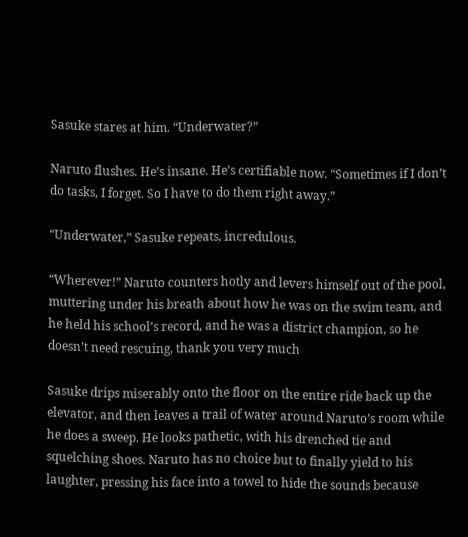Sasuke stares at him. “Underwater?”

Naruto flushes. He’s insane. He’s certifiable now. “Sometimes if I don’t do tasks, I forget. So I have to do them right away.”

“Underwater,” Sasuke repeats, incredulous.

“Wherever!” Naruto counters hotly and levers himself out of the pool, muttering under his breath about how he was on the swim team, and he held his school’s record, and he was a district champion, so he doesn’t need rescuing, thank you very much

Sasuke drips miserably onto the floor on the entire ride back up the elevator, and then leaves a trail of water around Naruto’s room while he does a sweep. He looks pathetic, with his drenched tie and squelching shoes. Naruto has no choice but to finally yield to his laughter, pressing his face into a towel to hide the sounds because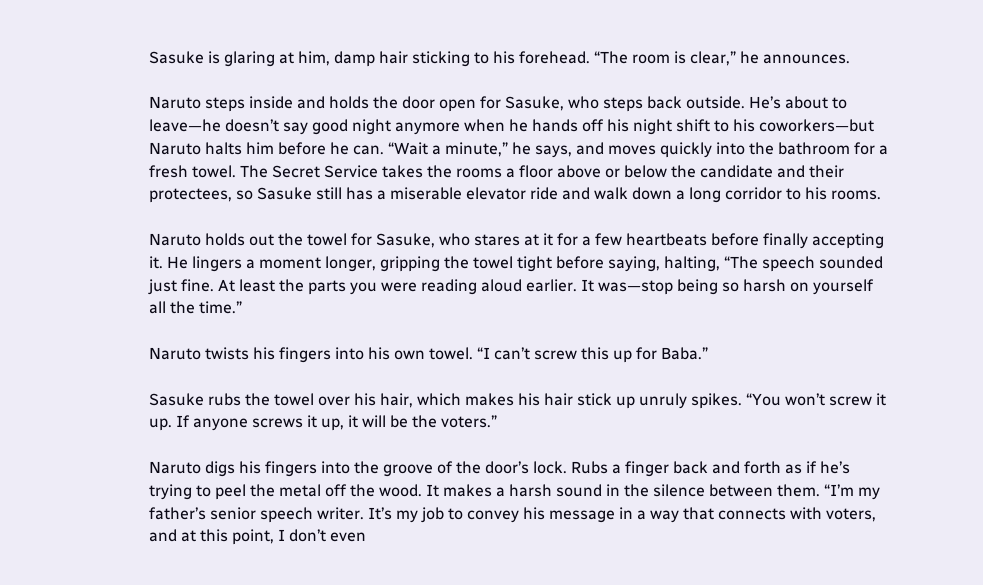Sasuke is glaring at him, damp hair sticking to his forehead. “The room is clear,” he announces.

Naruto steps inside and holds the door open for Sasuke, who steps back outside. He’s about to leave—he doesn’t say good night anymore when he hands off his night shift to his coworkers—but Naruto halts him before he can. “Wait a minute,” he says, and moves quickly into the bathroom for a fresh towel. The Secret Service takes the rooms a floor above or below the candidate and their protectees, so Sasuke still has a miserable elevator ride and walk down a long corridor to his rooms.

Naruto holds out the towel for Sasuke, who stares at it for a few heartbeats before finally accepting it. He lingers a moment longer, gripping the towel tight before saying, halting, “The speech sounded just fine. At least the parts you were reading aloud earlier. It was—stop being so harsh on yourself all the time.”

Naruto twists his fingers into his own towel. “I can’t screw this up for Baba.”

Sasuke rubs the towel over his hair, which makes his hair stick up unruly spikes. “You won’t screw it up. If anyone screws it up, it will be the voters.”

Naruto digs his fingers into the groove of the door’s lock. Rubs a finger back and forth as if he’s trying to peel the metal off the wood. It makes a harsh sound in the silence between them. “I’m my father’s senior speech writer. It’s my job to convey his message in a way that connects with voters, and at this point, I don’t even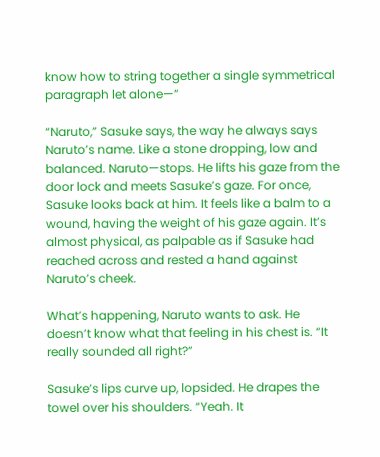know how to string together a single symmetrical paragraph let alone—”

“Naruto,” Sasuke says, the way he always says Naruto’s name. Like a stone dropping, low and balanced. Naruto—stops. He lifts his gaze from the door lock and meets Sasuke’s gaze. For once, Sasuke looks back at him. It feels like a balm to a wound, having the weight of his gaze again. It’s almost physical, as palpable as if Sasuke had reached across and rested a hand against Naruto’s cheek.

What’s happening, Naruto wants to ask. He doesn’t know what that feeling in his chest is. “It really sounded all right?”

Sasuke’s lips curve up, lopsided. He drapes the towel over his shoulders. “Yeah. It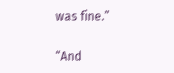was fine.”

“And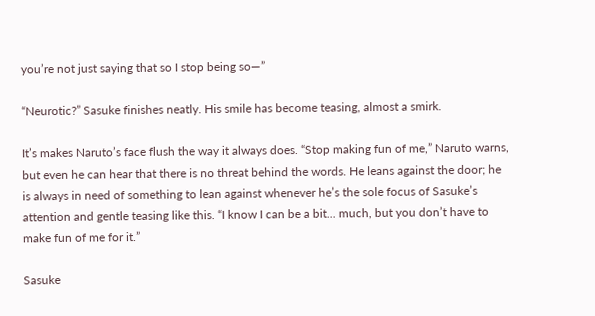you’re not just saying that so I stop being so—”

“Neurotic?” Sasuke finishes neatly. His smile has become teasing, almost a smirk.

It’s makes Naruto’s face flush the way it always does. “Stop making fun of me,” Naruto warns, but even he can hear that there is no threat behind the words. He leans against the door; he is always in need of something to lean against whenever he’s the sole focus of Sasuke’s attention and gentle teasing like this. “I know I can be a bit... much, but you don’t have to make fun of me for it.”

Sasuke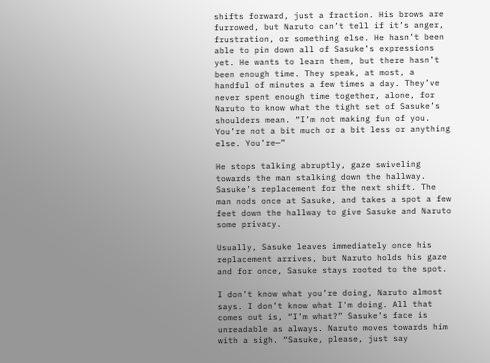shifts forward, just a fraction. His brows are furrowed, but Naruto can’t tell if it’s anger, frustration, or something else. He hasn’t been able to pin down all of Sasuke’s expressions yet. He wants to learn them, but there hasn’t been enough time. They speak, at most, a handful of minutes a few times a day. They’ve never spent enough time together, alone, for Naruto to know what the tight set of Sasuke’s shoulders mean. “I’m not making fun of you. You’re not a bit much or a bit less or anything else. You’re—”

He stops talking abruptly, gaze swiveling towards the man stalking down the hallway. Sasuke’s replacement for the next shift. The man nods once at Sasuke, and takes a spot a few feet down the hallway to give Sasuke and Naruto some privacy.

Usually, Sasuke leaves immediately once his replacement arrives, but Naruto holds his gaze and for once, Sasuke stays rooted to the spot.

I don’t know what you’re doing, Naruto almost says. I don’t know what I'm doing. All that comes out is, “I’m what?” Sasuke’s face is unreadable as always. Naruto moves towards him with a sigh. “Sasuke, please, just say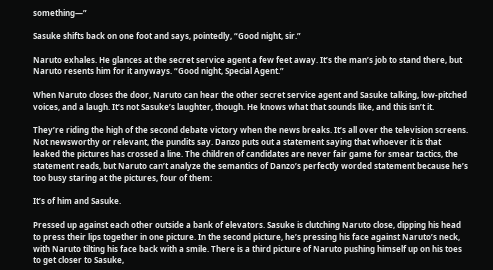something—”

Sasuke shifts back on one foot and says, pointedly, “Good night, sir.”

Naruto exhales. He glances at the secret service agent a few feet away. It’s the man’s job to stand there, but Naruto resents him for it anyways. “Good night, Special Agent.”

When Naruto closes the door, Naruto can hear the other secret service agent and Sasuke talking, low-pitched voices, and a laugh. It’s not Sasuke’s laughter, though. He knows what that sounds like, and this isn’t it.

They’re riding the high of the second debate victory when the news breaks. It’s all over the television screens. Not newsworthy or relevant, the pundits say. Danzo puts out a statement saying that whoever it is that leaked the pictures has crossed a line. The children of candidates are never fair game for smear tactics, the statement reads, but Naruto can’t analyze the semantics of Danzo’s perfectly worded statement because he’s too busy staring at the pictures, four of them:

It’s of him and Sasuke.

Pressed up against each other outside a bank of elevators. Sasuke is clutching Naruto close, dipping his head to press their lips together in one picture. In the second picture, he’s pressing his face against Naruto’s neck, with Naruto tilting his face back with a smile. There is a third picture of Naruto pushing himself up on his toes to get closer to Sasuke,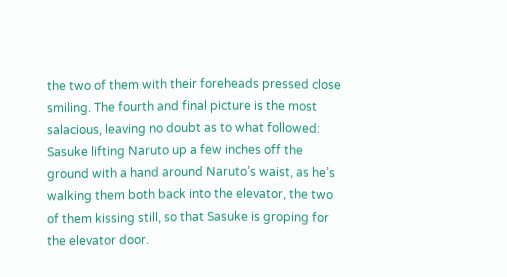the two of them with their foreheads pressed close smiling. The fourth and final picture is the most salacious, leaving no doubt as to what followed: Sasuke lifting Naruto up a few inches off the ground with a hand around Naruto’s waist, as he’s walking them both back into the elevator, the two of them kissing still, so that Sasuke is groping for the elevator door.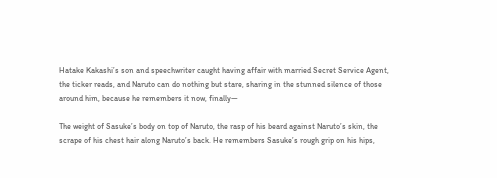Hatake Kakashi’s son and speechwriter caught having affair with married Secret Service Agent, the ticker reads, and Naruto can do nothing but stare, sharing in the stunned silence of those around him, because he remembers it now, finally—

The weight of Sasuke’s body on top of Naruto, the rasp of his beard against Naruto’s skin, the scrape of his chest hair along Naruto’s back. He remembers Sasuke’s rough grip on his hips,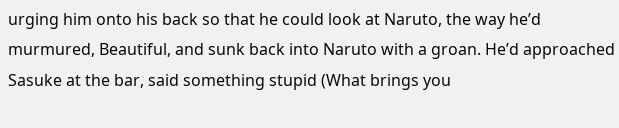urging him onto his back so that he could look at Naruto, the way he’d murmured, Beautiful, and sunk back into Naruto with a groan. He’d approached Sasuke at the bar, said something stupid (What brings you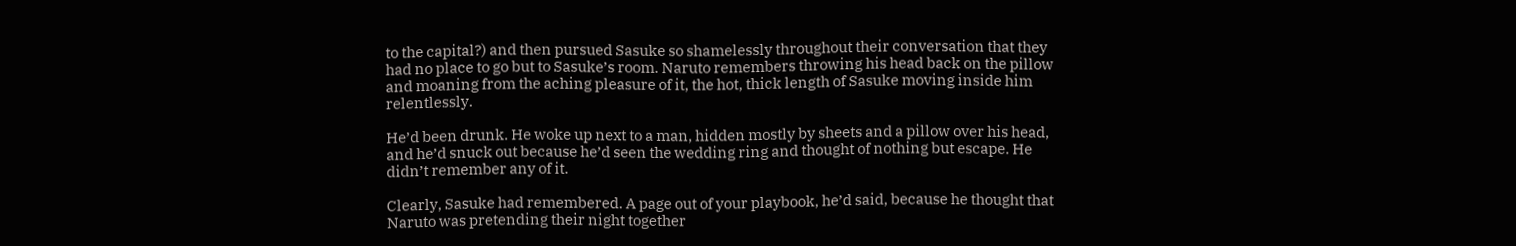to the capital?) and then pursued Sasuke so shamelessly throughout their conversation that they had no place to go but to Sasuke’s room. Naruto remembers throwing his head back on the pillow and moaning from the aching pleasure of it, the hot, thick length of Sasuke moving inside him relentlessly.

He’d been drunk. He woke up next to a man, hidden mostly by sheets and a pillow over his head, and he’d snuck out because he’d seen the wedding ring and thought of nothing but escape. He didn’t remember any of it.

Clearly, Sasuke had remembered. A page out of your playbook, he’d said, because he thought that Naruto was pretending their night together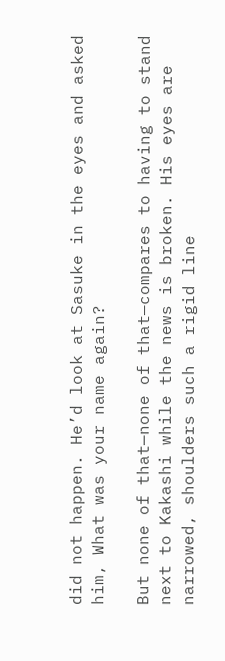did not happen. He’d look at Sasuke in the eyes and asked him, What was your name again?

But none of that—none of that—compares to having to stand next to Kakashi while the news is broken. His eyes are narrowed, shoulders such a rigid line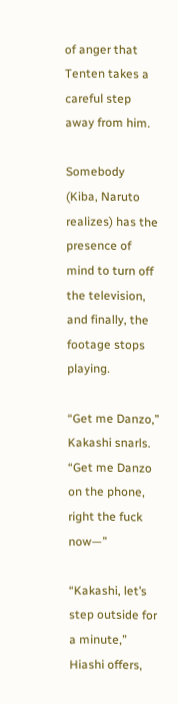of anger that Tenten takes a careful step away from him.

Somebody (Kiba, Naruto realizes) has the presence of mind to turn off the television, and finally, the footage stops playing.

“Get me Danzo,” Kakashi snarls. “Get me Danzo on the phone, right the fuck now—”

“Kakashi, let’s step outside for a minute,” Hiashi offers,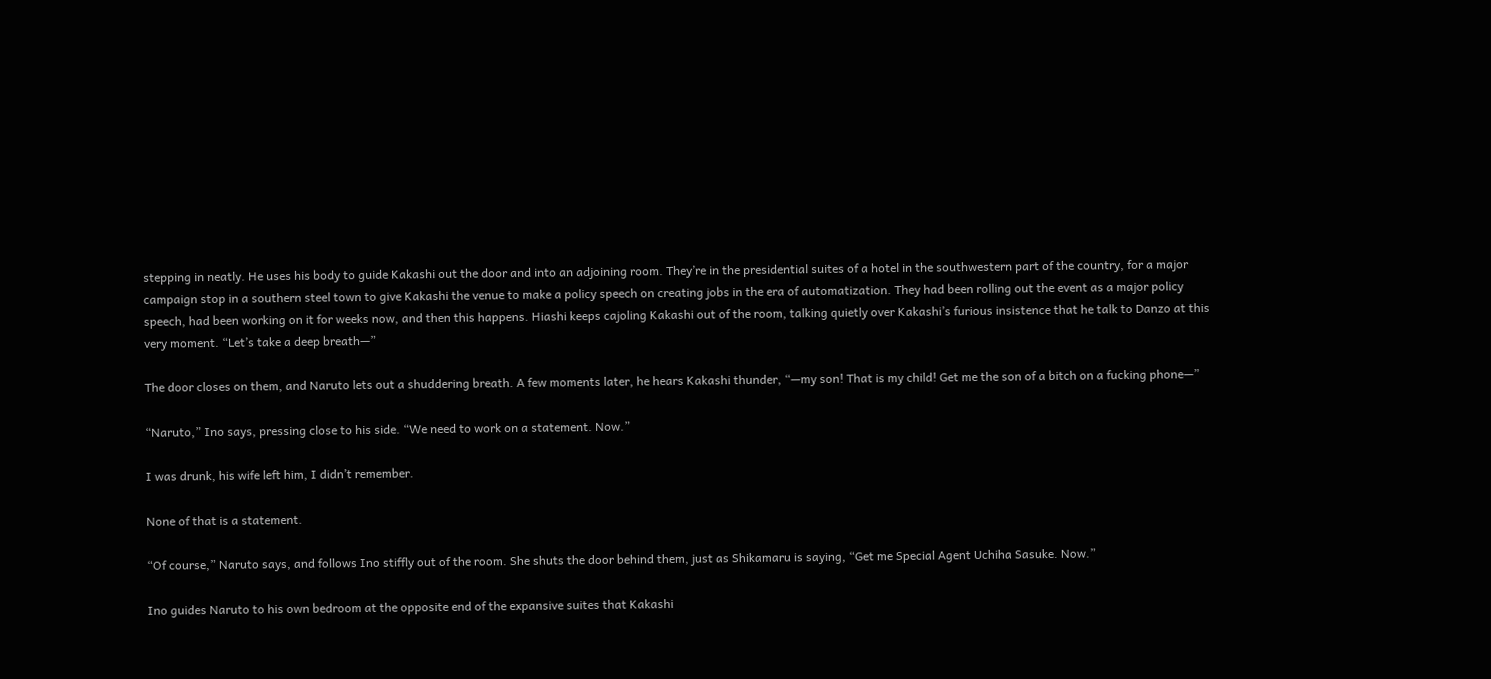stepping in neatly. He uses his body to guide Kakashi out the door and into an adjoining room. They’re in the presidential suites of a hotel in the southwestern part of the country, for a major campaign stop in a southern steel town to give Kakashi the venue to make a policy speech on creating jobs in the era of automatization. They had been rolling out the event as a major policy speech, had been working on it for weeks now, and then this happens. Hiashi keeps cajoling Kakashi out of the room, talking quietly over Kakashi’s furious insistence that he talk to Danzo at this very moment. “Let’s take a deep breath—”

The door closes on them, and Naruto lets out a shuddering breath. A few moments later, he hears Kakashi thunder, “—my son! That is my child! Get me the son of a bitch on a fucking phone—”

“Naruto,” Ino says, pressing close to his side. “We need to work on a statement. Now.”

I was drunk, his wife left him, I didn’t remember.

None of that is a statement.

“Of course,” Naruto says, and follows Ino stiffly out of the room. She shuts the door behind them, just as Shikamaru is saying, “Get me Special Agent Uchiha Sasuke. Now.”

Ino guides Naruto to his own bedroom at the opposite end of the expansive suites that Kakashi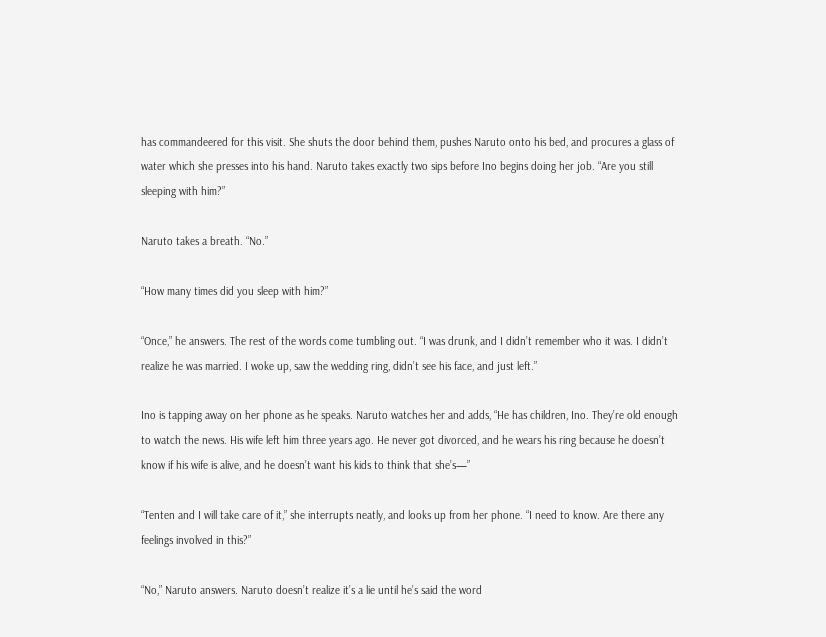has commandeered for this visit. She shuts the door behind them, pushes Naruto onto his bed, and procures a glass of water which she presses into his hand. Naruto takes exactly two sips before Ino begins doing her job. “Are you still sleeping with him?”

Naruto takes a breath. “No.”

“How many times did you sleep with him?”

“Once,” he answers. The rest of the words come tumbling out. “I was drunk, and I didn’t remember who it was. I didn’t realize he was married. I woke up, saw the wedding ring, didn’t see his face, and just left.”

Ino is tapping away on her phone as he speaks. Naruto watches her and adds, “He has children, Ino. They’re old enough to watch the news. His wife left him three years ago. He never got divorced, and he wears his ring because he doesn’t know if his wife is alive, and he doesn’t want his kids to think that she’s—”

“Tenten and I will take care of it,” she interrupts neatly, and looks up from her phone. “I need to know. Are there any feelings involved in this?”

“No,” Naruto answers. Naruto doesn’t realize it’s a lie until he’s said the word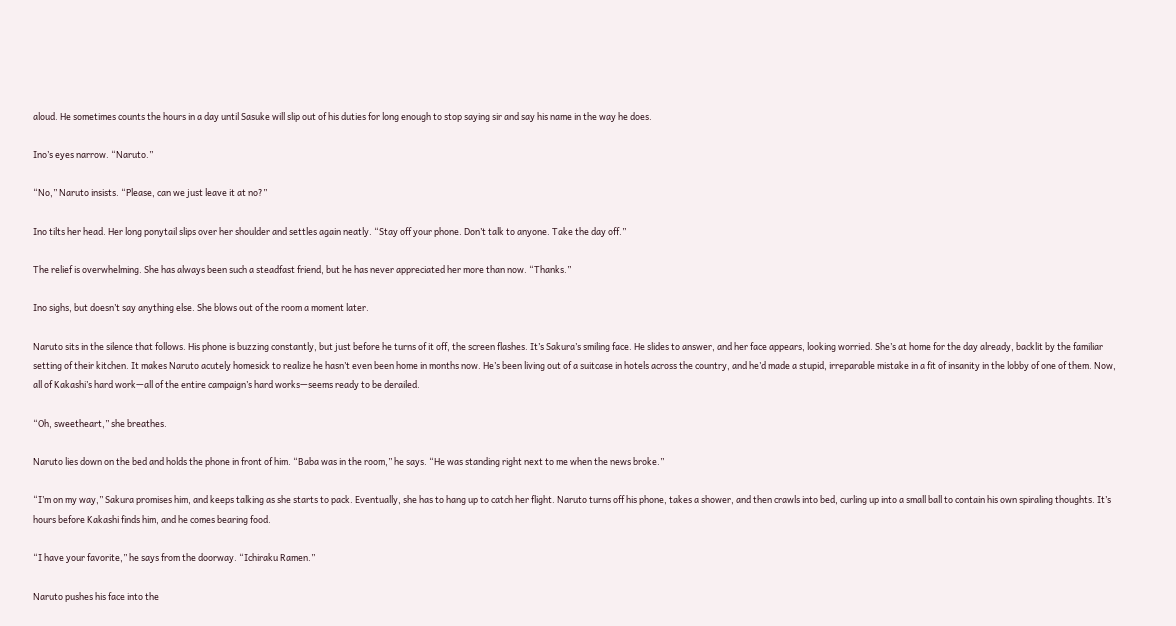aloud. He sometimes counts the hours in a day until Sasuke will slip out of his duties for long enough to stop saying sir and say his name in the way he does.

Ino’s eyes narrow. “Naruto.”

“No,” Naruto insists. “Please, can we just leave it at no?”

Ino tilts her head. Her long ponytail slips over her shoulder and settles again neatly. “Stay off your phone. Don’t talk to anyone. Take the day off.”

The relief is overwhelming. She has always been such a steadfast friend, but he has never appreciated her more than now. “Thanks.”

Ino sighs, but doesn’t say anything else. She blows out of the room a moment later.

Naruto sits in the silence that follows. His phone is buzzing constantly, but just before he turns of it off, the screen flashes. It’s Sakura’s smiling face. He slides to answer, and her face appears, looking worried. She’s at home for the day already, backlit by the familiar setting of their kitchen. It makes Naruto acutely homesick to realize he hasn’t even been home in months now. He’s been living out of a suitcase in hotels across the country, and he’d made a stupid, irreparable mistake in a fit of insanity in the lobby of one of them. Now, all of Kakashi’s hard work—all of the entire campaign’s hard works—seems ready to be derailed.

“Oh, sweetheart,” she breathes.

Naruto lies down on the bed and holds the phone in front of him. “Baba was in the room,” he says. “He was standing right next to me when the news broke.”

“I’m on my way,” Sakura promises him, and keeps talking as she starts to pack. Eventually, she has to hang up to catch her flight. Naruto turns off his phone, takes a shower, and then crawls into bed, curling up into a small ball to contain his own spiraling thoughts. It’s hours before Kakashi finds him, and he comes bearing food.

“I have your favorite,” he says from the doorway. “Ichiraku Ramen.”

Naruto pushes his face into the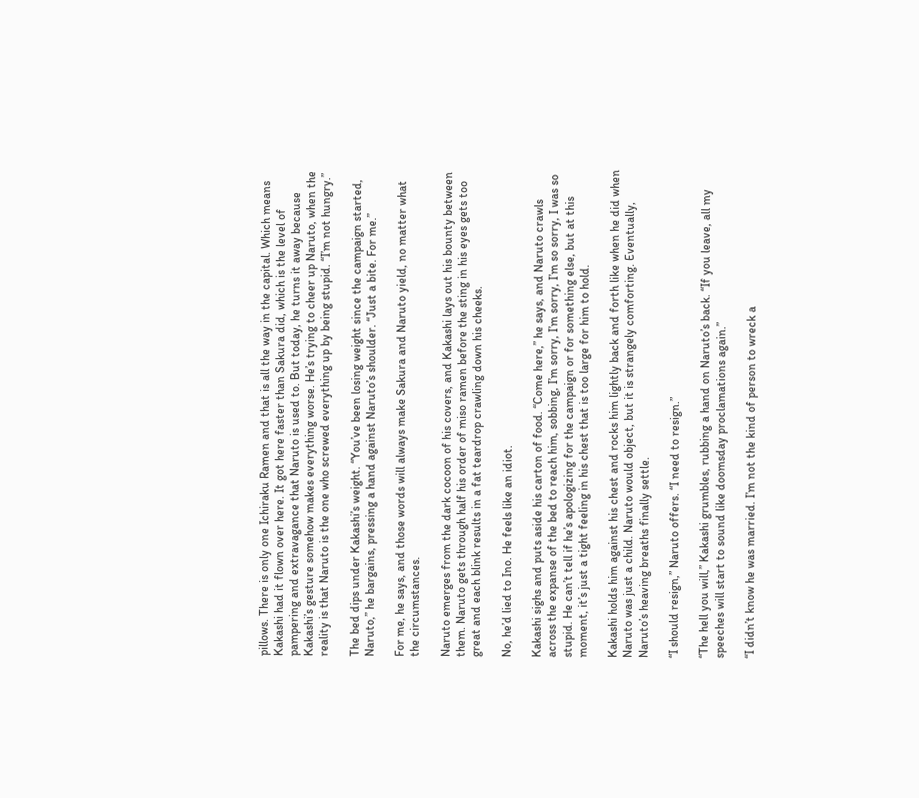pillows. There is only one Ichiraku Ramen and that is all the way in the capital. Which means Kakashi had it flown over here. It got here faster than Sakura did, which is the level of pampering and extravagance that Naruto is used to. But today, he turns it away because Kakashi’s gesture somehow makes everything worse. He’s trying to cheer up Naruto, when the reality is that Naruto is the one who screwed everything up by being stupid. “I’m not hungry.”

The bed dips under Kakashi’s weight. “You’ve been losing weight since the campaign started, Naruto,” he bargains, pressing a hand against Naruto’s shoulder. “Just a bite. For me.”

For me, he says, and those words will always make Sakura and Naruto yield, no matter what the circumstances.

Naruto emerges from the dark cocoon of his covers, and Kakashi lays out his bounty between them. Naruto gets through half his order of miso ramen before the sting in his eyes gets too great and each blink results in a fat teardrop crawling down his cheeks.

No, he’d lied to Ino. He feels like an idiot.

Kakashi sighs and puts aside his carton of food. “Come here,” he says, and Naruto crawls across the expanse of the bed to reach him, sobbing, I’m sorry, I’m sorry, I’m so sorry, I was so stupid. He can’t tell if he’s apologizing for the campaign or for something else, but at this moment, it’s just a tight feeling in his chest that is too large for him to hold.

Kakashi holds him against his chest and rocks him lightly back and forth like when he did when Naruto was just a child. Naruto would object, but it is strangely comforting. Eventually, Naruto’s heaving breaths finally settle.

“I should resign,” Naruto offers. “I need to resign.”

“The hell you will,” Kakashi grumbles, rubbing a hand on Naruto’s back. “If you leave, all my speeches will start to sound like doomsday proclamations again.”

“I didn’t know he was married. I’m not the kind of person to wreck a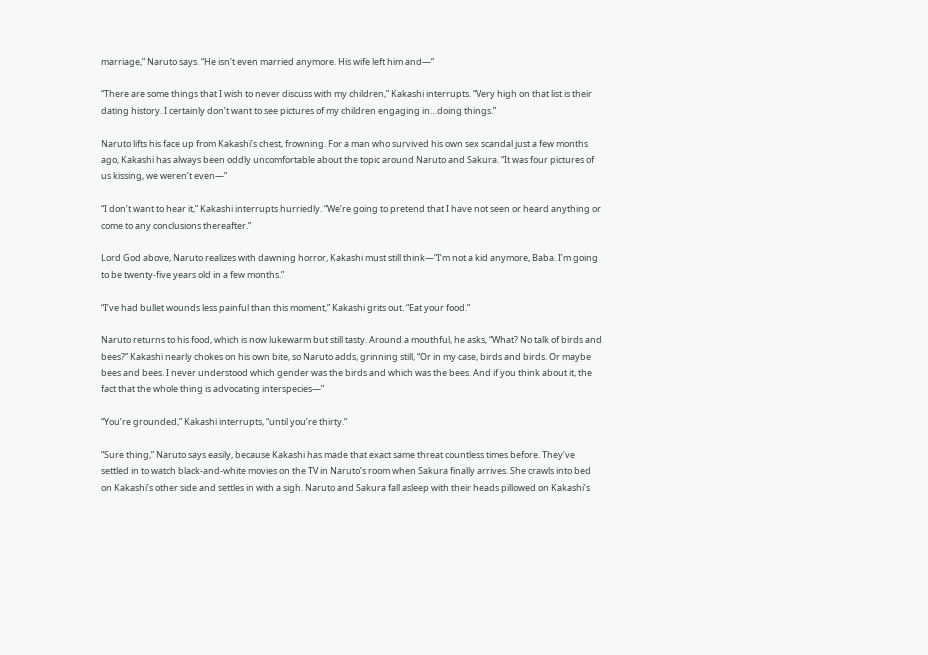marriage,” Naruto says. “He isn’t even married anymore. His wife left him and—”

“There are some things that I wish to never discuss with my children,” Kakashi interrupts. “Very high on that list is their dating history. I certainly don’t want to see pictures of my children engaging in…doing things.”

Naruto lifts his face up from Kakashi’s chest, frowning. For a man who survived his own sex scandal just a few months ago, Kakashi has always been oddly uncomfortable about the topic around Naruto and Sakura. “It was four pictures of us kissing, we weren’t even—”

“I don’t want to hear it,” Kakashi interrupts hurriedly. “We’re going to pretend that I have not seen or heard anything or come to any conclusions thereafter.”

Lord God above, Naruto realizes with dawning horror, Kakashi must still think—“I’m not a kid anymore, Baba. I’m going to be twenty-five years old in a few months.”

“I’ve had bullet wounds less painful than this moment,” Kakashi grits out. “Eat your food.”

Naruto returns to his food, which is now lukewarm but still tasty. Around a mouthful, he asks, “What? No talk of birds and bees?” Kakashi nearly chokes on his own bite, so Naruto adds, grinning still, “Or in my case, birds and birds. Or maybe bees and bees. I never understood which gender was the birds and which was the bees. And if you think about it, the fact that the whole thing is advocating interspecies—”

“You’re grounded,” Kakashi interrupts, “until you’re thirty.”

“Sure thing,” Naruto says easily, because Kakashi has made that exact same threat countless times before. They’ve settled in to watch black-and-white movies on the TV in Naruto’s room when Sakura finally arrives. She crawls into bed on Kakashi’s other side and settles in with a sigh. Naruto and Sakura fall asleep with their heads pillowed on Kakashi’s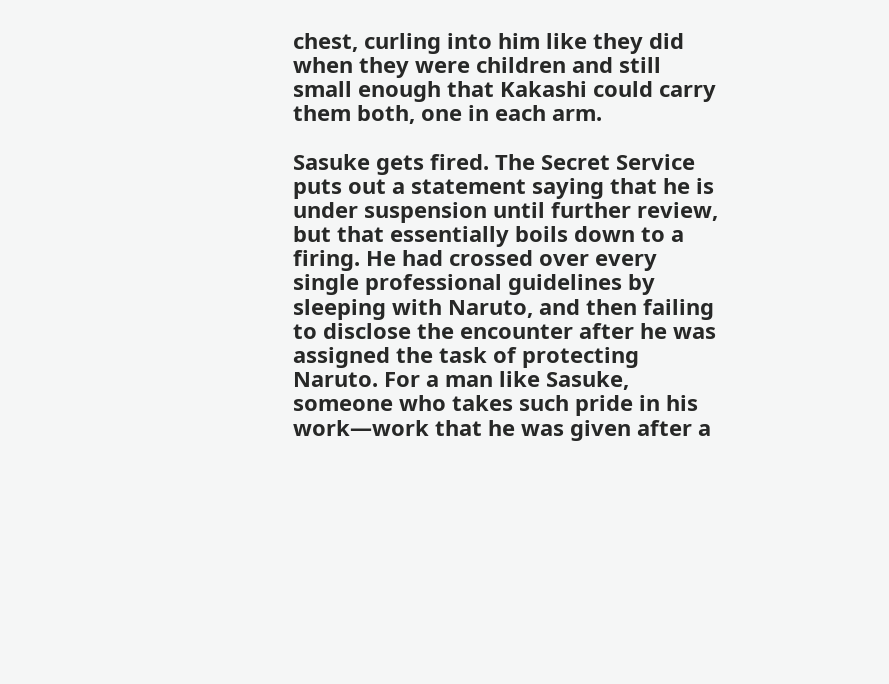chest, curling into him like they did when they were children and still small enough that Kakashi could carry them both, one in each arm.

Sasuke gets fired. The Secret Service puts out a statement saying that he is under suspension until further review, but that essentially boils down to a firing. He had crossed over every single professional guidelines by sleeping with Naruto, and then failing to disclose the encounter after he was assigned the task of protecting Naruto. For a man like Sasuke, someone who takes such pride in his work—work that he was given after a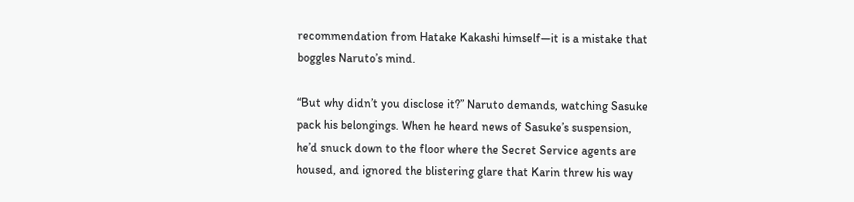recommendation from Hatake Kakashi himself—it is a mistake that boggles Naruto’s mind.

“But why didn’t you disclose it?” Naruto demands, watching Sasuke pack his belongings. When he heard news of Sasuke’s suspension, he’d snuck down to the floor where the Secret Service agents are housed, and ignored the blistering glare that Karin threw his way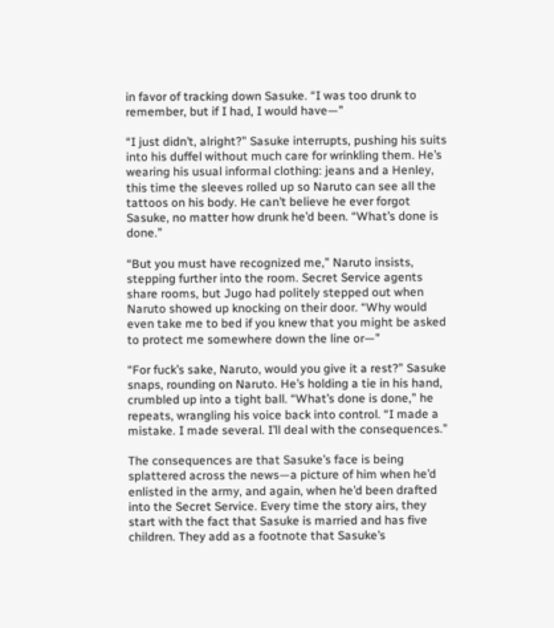in favor of tracking down Sasuke. “I was too drunk to remember, but if I had, I would have—”

“I just didn’t, alright?” Sasuke interrupts, pushing his suits into his duffel without much care for wrinkling them. He’s wearing his usual informal clothing: jeans and a Henley, this time the sleeves rolled up so Naruto can see all the tattoos on his body. He can’t believe he ever forgot Sasuke, no matter how drunk he’d been. “What’s done is done.”

“But you must have recognized me,” Naruto insists, stepping further into the room. Secret Service agents share rooms, but Jugo had politely stepped out when Naruto showed up knocking on their door. “Why would even take me to bed if you knew that you might be asked to protect me somewhere down the line or—”

“For fuck’s sake, Naruto, would you give it a rest?” Sasuke snaps, rounding on Naruto. He’s holding a tie in his hand, crumbled up into a tight ball. “What’s done is done,” he repeats, wrangling his voice back into control. “I made a mistake. I made several. I’ll deal with the consequences.”

The consequences are that Sasuke’s face is being splattered across the news—a picture of him when he’d enlisted in the army, and again, when he’d been drafted into the Secret Service. Every time the story airs, they start with the fact that Sasuke is married and has five children. They add as a footnote that Sasuke’s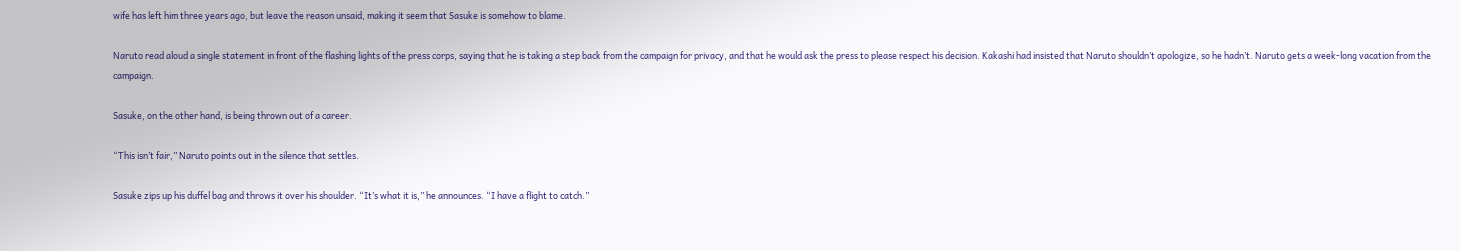wife has left him three years ago, but leave the reason unsaid, making it seem that Sasuke is somehow to blame.

Naruto read aloud a single statement in front of the flashing lights of the press corps, saying that he is taking a step back from the campaign for privacy, and that he would ask the press to please respect his decision. Kakashi had insisted that Naruto shouldn’t apologize, so he hadn’t. Naruto gets a week-long vacation from the campaign.

Sasuke, on the other hand, is being thrown out of a career.

“This isn’t fair,” Naruto points out in the silence that settles.

Sasuke zips up his duffel bag and throws it over his shoulder. “It’s what it is,” he announces. “I have a flight to catch.”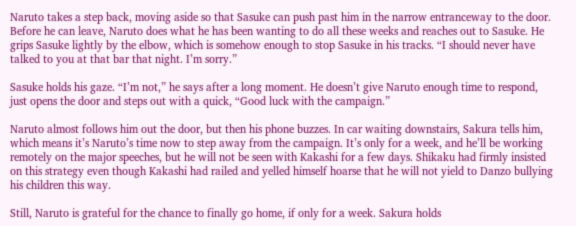Naruto takes a step back, moving aside so that Sasuke can push past him in the narrow entranceway to the door. Before he can leave, Naruto does what he has been wanting to do all these weeks and reaches out to Sasuke. He grips Sasuke lightly by the elbow, which is somehow enough to stop Sasuke in his tracks. “I should never have talked to you at that bar that night. I’m sorry.”

Sasuke holds his gaze. “I’m not,” he says after a long moment. He doesn’t give Naruto enough time to respond, just opens the door and steps out with a quick, “Good luck with the campaign.”

Naruto almost follows him out the door, but then his phone buzzes. In car waiting downstairs, Sakura tells him, which means it’s Naruto’s time now to step away from the campaign. It’s only for a week, and he’ll be working remotely on the major speeches, but he will not be seen with Kakashi for a few days. Shikaku had firmly insisted on this strategy even though Kakashi had railed and yelled himself hoarse that he will not yield to Danzo bullying his children this way.

Still, Naruto is grateful for the chance to finally go home, if only for a week. Sakura holds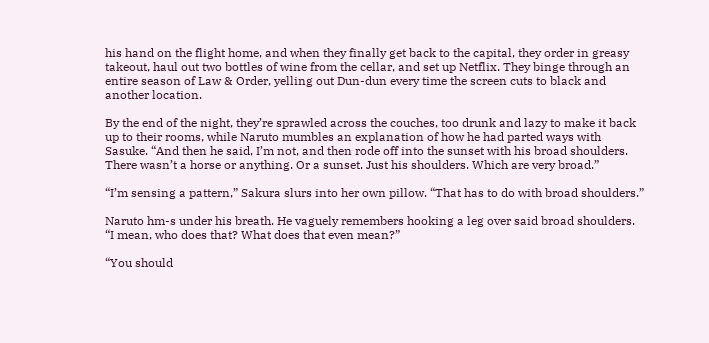his hand on the flight home, and when they finally get back to the capital, they order in greasy takeout, haul out two bottles of wine from the cellar, and set up Netflix. They binge through an entire season of Law & Order, yelling out Dun-dun every time the screen cuts to black and another location.

By the end of the night, they’re sprawled across the couches, too drunk and lazy to make it back up to their rooms, while Naruto mumbles an explanation of how he had parted ways with Sasuke. “And then he said, I’m not, and then rode off into the sunset with his broad shoulders. There wasn’t a horse or anything. Or a sunset. Just his shoulders. Which are very broad.”

“I’m sensing a pattern,” Sakura slurs into her own pillow. “That has to do with broad shoulders.”

Naruto hm-s under his breath. He vaguely remembers hooking a leg over said broad shoulders. “I mean, who does that? What does that even mean?”

“You should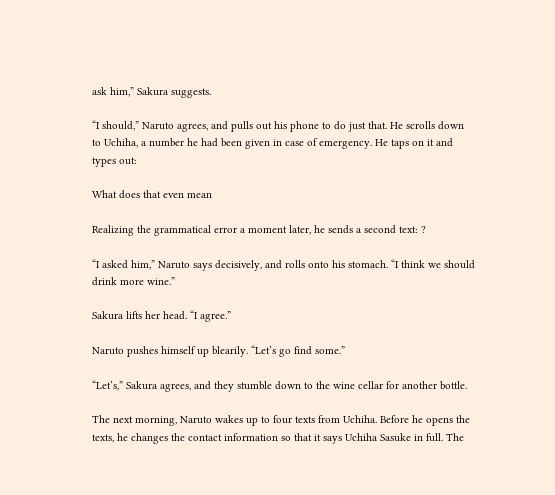ask him,” Sakura suggests.

“I should,” Naruto agrees, and pulls out his phone to do just that. He scrolls down to Uchiha, a number he had been given in case of emergency. He taps on it and types out:

What does that even mean

Realizing the grammatical error a moment later, he sends a second text: ?

“I asked him,” Naruto says decisively, and rolls onto his stomach. “I think we should drink more wine.”

Sakura lifts her head. “I agree.”

Naruto pushes himself up blearily. “Let’s go find some.”

“Let’s,” Sakura agrees, and they stumble down to the wine cellar for another bottle.

The next morning, Naruto wakes up to four texts from Uchiha. Before he opens the texts, he changes the contact information so that it says Uchiha Sasuke in full. The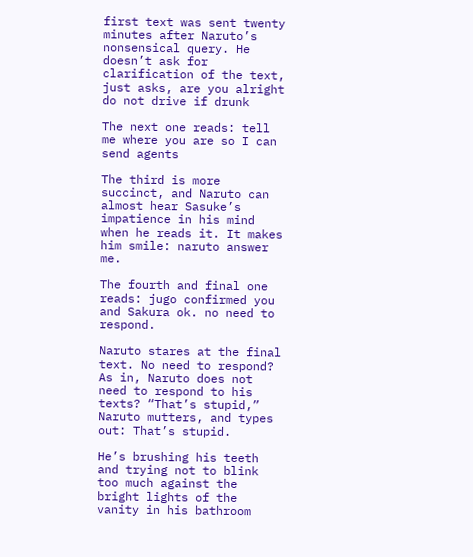first text was sent twenty minutes after Naruto’s nonsensical query. He doesn’t ask for clarification of the text, just asks, are you alright do not drive if drunk

The next one reads: tell me where you are so I can send agents

The third is more succinct, and Naruto can almost hear Sasuke’s impatience in his mind when he reads it. It makes him smile: naruto answer me.

The fourth and final one reads: jugo confirmed you and Sakura ok. no need to respond.

Naruto stares at the final text. No need to respond? As in, Naruto does not need to respond to his texts? “That’s stupid,” Naruto mutters, and types out: That’s stupid.

He’s brushing his teeth and trying not to blink too much against the bright lights of the vanity in his bathroom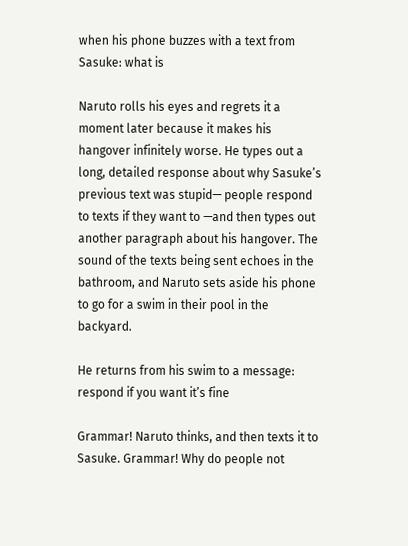when his phone buzzes with a text from Sasuke: what is

Naruto rolls his eyes and regrets it a moment later because it makes his hangover infinitely worse. He types out a long, detailed response about why Sasuke’s previous text was stupid— people respond to texts if they want to —and then types out another paragraph about his hangover. The sound of the texts being sent echoes in the bathroom, and Naruto sets aside his phone to go for a swim in their pool in the backyard.

He returns from his swim to a message: respond if you want it’s fine

Grammar! Naruto thinks, and then texts it to Sasuke. Grammar! Why do people not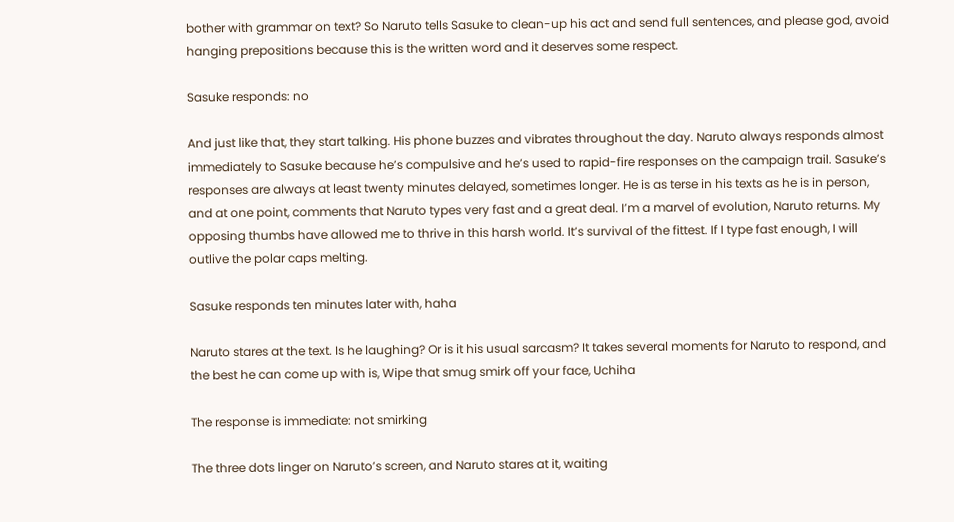bother with grammar on text? So Naruto tells Sasuke to clean-up his act and send full sentences, and please god, avoid hanging prepositions because this is the written word and it deserves some respect.

Sasuke responds: no

And just like that, they start talking. His phone buzzes and vibrates throughout the day. Naruto always responds almost immediately to Sasuke because he’s compulsive and he’s used to rapid-fire responses on the campaign trail. Sasuke’s responses are always at least twenty minutes delayed, sometimes longer. He is as terse in his texts as he is in person, and at one point, comments that Naruto types very fast and a great deal. I’m a marvel of evolution, Naruto returns. My opposing thumbs have allowed me to thrive in this harsh world. It’s survival of the fittest. If I type fast enough, I will outlive the polar caps melting.

Sasuke responds ten minutes later with, haha

Naruto stares at the text. Is he laughing? Or is it his usual sarcasm? It takes several moments for Naruto to respond, and the best he can come up with is, Wipe that smug smirk off your face, Uchiha

The response is immediate: not smirking

The three dots linger on Naruto’s screen, and Naruto stares at it, waiting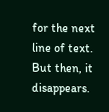for the next line of text. But then, it disappears.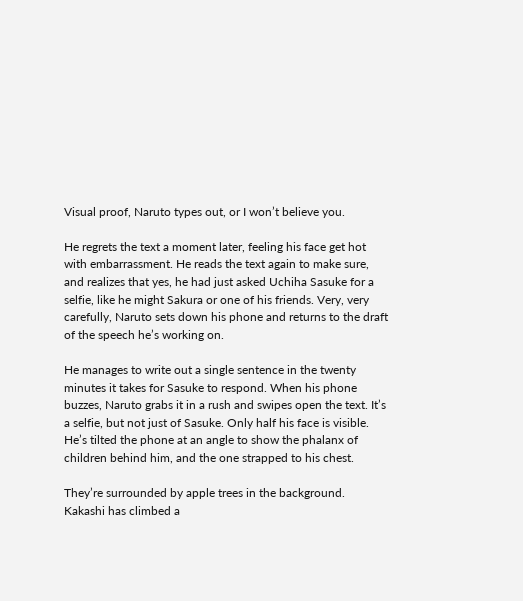Visual proof, Naruto types out, or I won’t believe you.

He regrets the text a moment later, feeling his face get hot with embarrassment. He reads the text again to make sure, and realizes that yes, he had just asked Uchiha Sasuke for a selfie, like he might Sakura or one of his friends. Very, very carefully, Naruto sets down his phone and returns to the draft of the speech he’s working on.

He manages to write out a single sentence in the twenty minutes it takes for Sasuke to respond. When his phone buzzes, Naruto grabs it in a rush and swipes open the text. It’s a selfie, but not just of Sasuke. Only half his face is visible. He’s tilted the phone at an angle to show the phalanx of children behind him, and the one strapped to his chest.

They’re surrounded by apple trees in the background. Kakashi has climbed a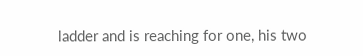ladder and is reaching for one, his two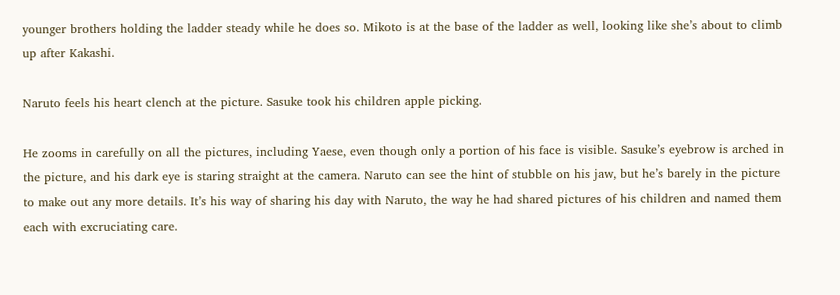younger brothers holding the ladder steady while he does so. Mikoto is at the base of the ladder as well, looking like she’s about to climb up after Kakashi.

Naruto feels his heart clench at the picture. Sasuke took his children apple picking.

He zooms in carefully on all the pictures, including Yaese, even though only a portion of his face is visible. Sasuke’s eyebrow is arched in the picture, and his dark eye is staring straight at the camera. Naruto can see the hint of stubble on his jaw, but he’s barely in the picture to make out any more details. It’s his way of sharing his day with Naruto, the way he had shared pictures of his children and named them each with excruciating care.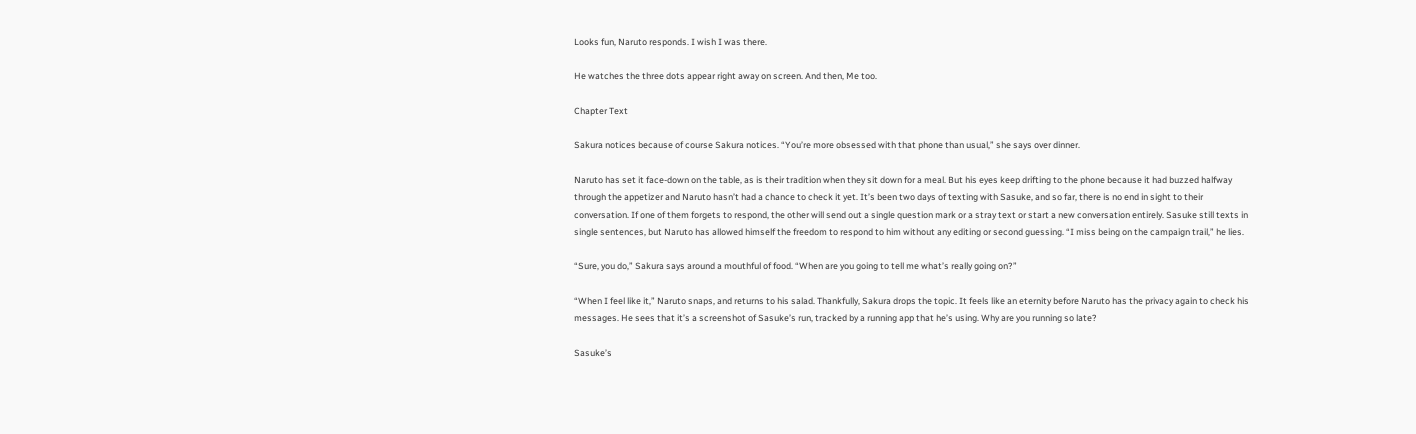Looks fun, Naruto responds. I wish I was there.

He watches the three dots appear right away on screen. And then, Me too.

Chapter Text

Sakura notices because of course Sakura notices. “You’re more obsessed with that phone than usual,” she says over dinner.

Naruto has set it face-down on the table, as is their tradition when they sit down for a meal. But his eyes keep drifting to the phone because it had buzzed halfway through the appetizer and Naruto hasn’t had a chance to check it yet. It’s been two days of texting with Sasuke, and so far, there is no end in sight to their conversation. If one of them forgets to respond, the other will send out a single question mark or a stray text or start a new conversation entirely. Sasuke still texts in single sentences, but Naruto has allowed himself the freedom to respond to him without any editing or second guessing. “I miss being on the campaign trail,” he lies.

“Sure, you do,” Sakura says around a mouthful of food. “When are you going to tell me what’s really going on?”

“When I feel like it,” Naruto snaps, and returns to his salad. Thankfully, Sakura drops the topic. It feels like an eternity before Naruto has the privacy again to check his messages. He sees that it’s a screenshot of Sasuke’s run, tracked by a running app that he’s using. Why are you running so late?

Sasuke’s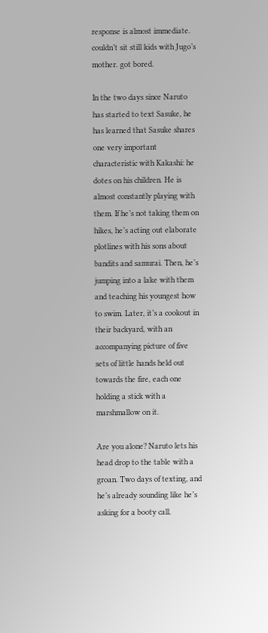response is almost immediate. couldn’t sit still kids with Jugo’s mother. got bored.

In the two days since Naruto has started to text Sasuke, he has learned that Sasuke shares one very important characteristic with Kakashi: he dotes on his children. He is almost constantly playing with them. If he’s not taking them on hikes, he’s acting out elaborate plotlines with his sons about bandits and samurai. Then, he’s jumping into a lake with them and teaching his youngest how to swim. Later, it’s a cookout in their backyard, with an accompanying picture of five sets of little hands held out towards the fire, each one holding a stick with a marshmallow on it.

Are you alone? Naruto lets his head drop to the table with a groan. Two days of texting, and he’s already sounding like he’s asking for a booty call.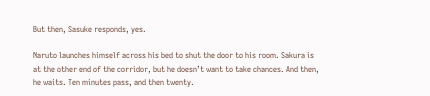But then, Sasuke responds, yes.

Naruto launches himself across his bed to shut the door to his room. Sakura is at the other end of the corridor, but he doesn’t want to take chances. And then, he waits. Ten minutes pass, and then twenty.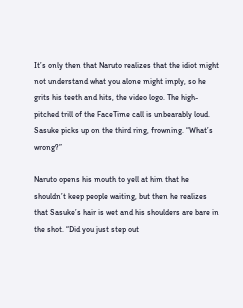It’s only then that Naruto realizes that the idiot might not understand what you alone might imply, so he grits his teeth and hits, the video logo. The high-pitched trill of the FaceTime call is unbearably loud. Sasuke picks up on the third ring, frowning. “What’s wrong?”

Naruto opens his mouth to yell at him that he shouldn’t keep people waiting, but then he realizes that Sasuke’s hair is wet and his shoulders are bare in the shot. “Did you just step out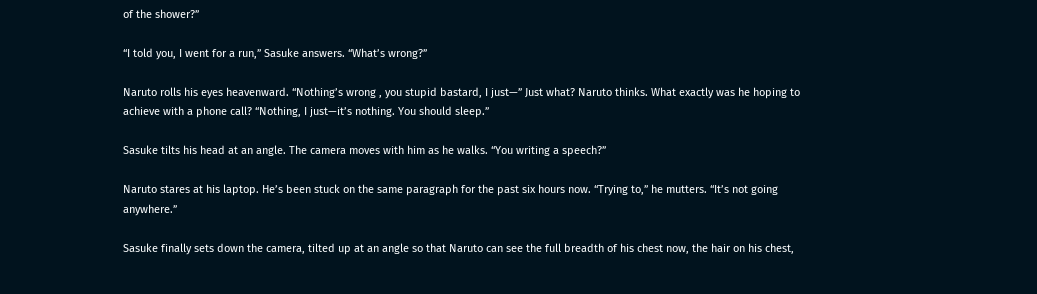of the shower?”

“I told you, I went for a run,” Sasuke answers. “What’s wrong?”

Naruto rolls his eyes heavenward. “Nothing’s wrong , you stupid bastard, I just—” Just what? Naruto thinks. What exactly was he hoping to achieve with a phone call? “Nothing, I just—it’s nothing. You should sleep.”

Sasuke tilts his head at an angle. The camera moves with him as he walks. “You writing a speech?”

Naruto stares at his laptop. He’s been stuck on the same paragraph for the past six hours now. “Trying to,” he mutters. “It’s not going anywhere.”

Sasuke finally sets down the camera, tilted up at an angle so that Naruto can see the full breadth of his chest now, the hair on his chest,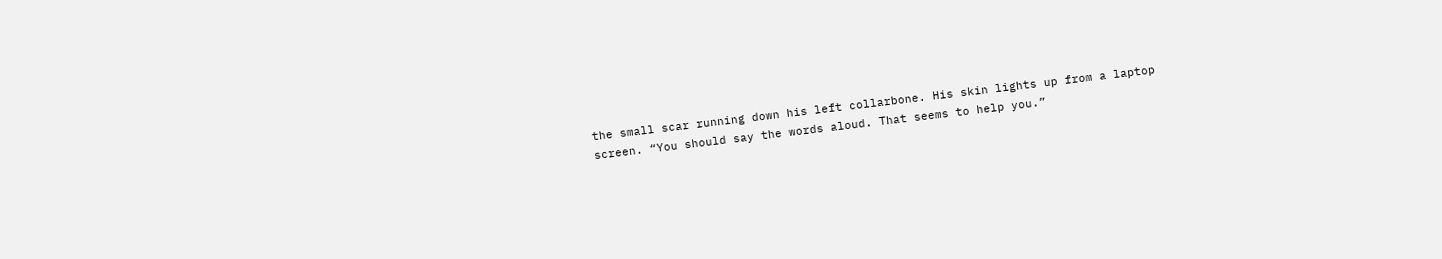the small scar running down his left collarbone. His skin lights up from a laptop screen. “You should say the words aloud. That seems to help you.”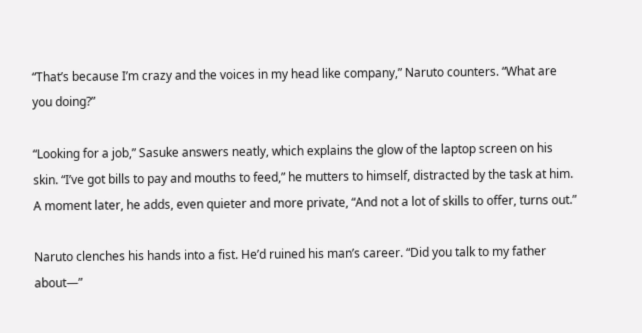“That’s because I’m crazy and the voices in my head like company,” Naruto counters. “What are you doing?”

“Looking for a job,” Sasuke answers neatly, which explains the glow of the laptop screen on his skin. “I’ve got bills to pay and mouths to feed,” he mutters to himself, distracted by the task at him. A moment later, he adds, even quieter and more private, “And not a lot of skills to offer, turns out.”

Naruto clenches his hands into a fist. He’d ruined his man’s career. “Did you talk to my father about—”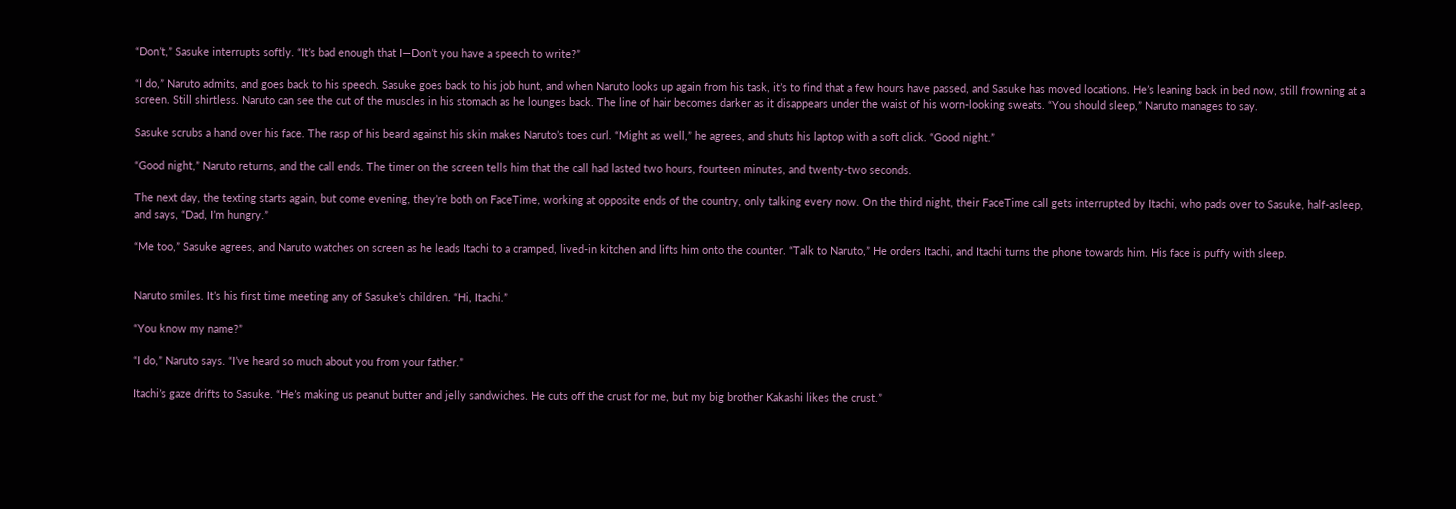“Don’t,” Sasuke interrupts softly. “It’s bad enough that I—Don’t you have a speech to write?”

“I do,” Naruto admits, and goes back to his speech. Sasuke goes back to his job hunt, and when Naruto looks up again from his task, it’s to find that a few hours have passed, and Sasuke has moved locations. He’s leaning back in bed now, still frowning at a screen. Still shirtless. Naruto can see the cut of the muscles in his stomach as he lounges back. The line of hair becomes darker as it disappears under the waist of his worn-looking sweats. “You should sleep,” Naruto manages to say.

Sasuke scrubs a hand over his face. The rasp of his beard against his skin makes Naruto’s toes curl. “Might as well,” he agrees, and shuts his laptop with a soft click. “Good night.”

“Good night,” Naruto returns, and the call ends. The timer on the screen tells him that the call had lasted two hours, fourteen minutes, and twenty-two seconds.

The next day, the texting starts again, but come evening, they’re both on FaceTime, working at opposite ends of the country, only talking every now. On the third night, their FaceTime call gets interrupted by Itachi, who pads over to Sasuke, half-asleep, and says, “Dad, I’m hungry.”

“Me too,” Sasuke agrees, and Naruto watches on screen as he leads Itachi to a cramped, lived-in kitchen and lifts him onto the counter. “Talk to Naruto,” He orders Itachi, and Itachi turns the phone towards him. His face is puffy with sleep.


Naruto smiles. It’s his first time meeting any of Sasuke’s children. “Hi, Itachi.”

“You know my name?”

“I do,” Naruto says. “I’ve heard so much about you from your father.”

Itachi’s gaze drifts to Sasuke. “He’s making us peanut butter and jelly sandwiches. He cuts off the crust for me, but my big brother Kakashi likes the crust.”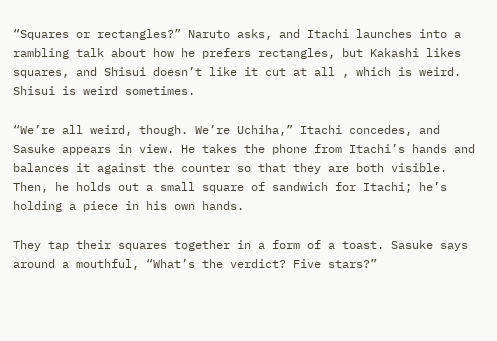“Squares or rectangles?” Naruto asks, and Itachi launches into a rambling talk about how he prefers rectangles, but Kakashi likes squares, and Shisui doesn’t like it cut at all , which is weird. Shisui is weird sometimes.

“We’re all weird, though. We’re Uchiha,” Itachi concedes, and Sasuke appears in view. He takes the phone from Itachi’s hands and balances it against the counter so that they are both visible. Then, he holds out a small square of sandwich for Itachi; he’s holding a piece in his own hands.

They tap their squares together in a form of a toast. Sasuke says around a mouthful, “What’s the verdict? Five stars?”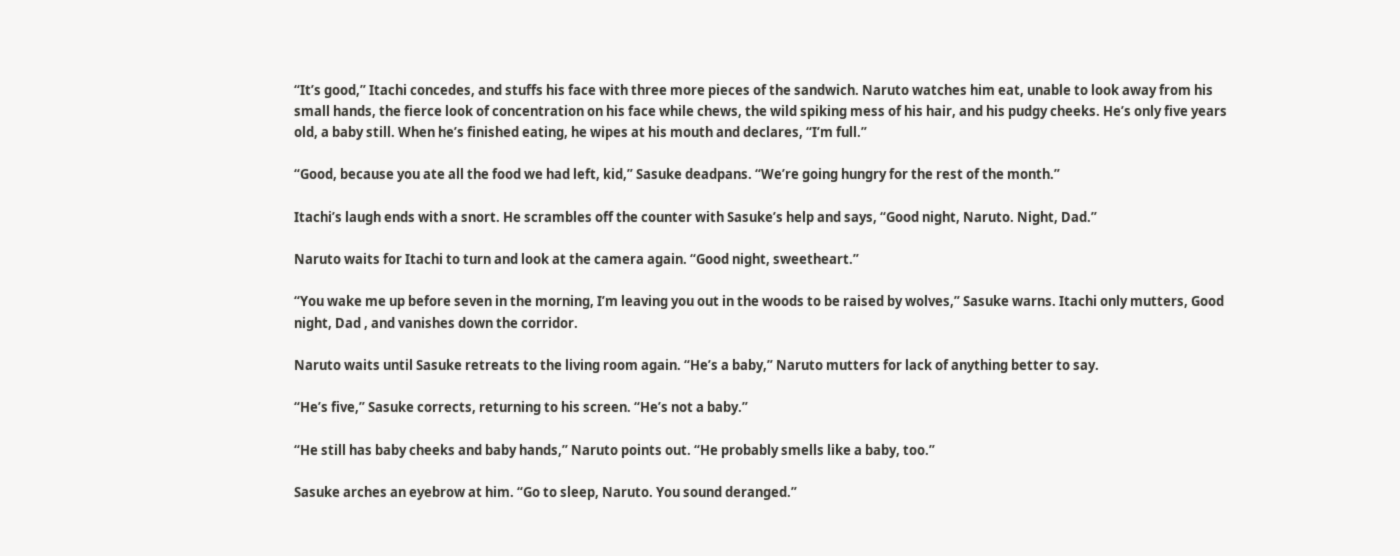“It’s good,” Itachi concedes, and stuffs his face with three more pieces of the sandwich. Naruto watches him eat, unable to look away from his small hands, the fierce look of concentration on his face while chews, the wild spiking mess of his hair, and his pudgy cheeks. He’s only five years old, a baby still. When he’s finished eating, he wipes at his mouth and declares, “I’m full.”

“Good, because you ate all the food we had left, kid,” Sasuke deadpans. “We’re going hungry for the rest of the month.”

Itachi’s laugh ends with a snort. He scrambles off the counter with Sasuke’s help and says, “Good night, Naruto. Night, Dad.”

Naruto waits for Itachi to turn and look at the camera again. “Good night, sweetheart.”

“You wake me up before seven in the morning, I’m leaving you out in the woods to be raised by wolves,” Sasuke warns. Itachi only mutters, Good night, Dad , and vanishes down the corridor.

Naruto waits until Sasuke retreats to the living room again. “He’s a baby,” Naruto mutters for lack of anything better to say.

“He’s five,” Sasuke corrects, returning to his screen. “He’s not a baby.”

“He still has baby cheeks and baby hands,” Naruto points out. “He probably smells like a baby, too.”

Sasuke arches an eyebrow at him. “Go to sleep, Naruto. You sound deranged.”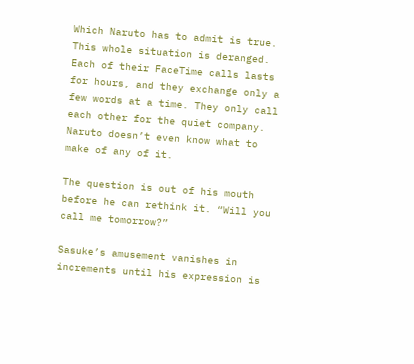Which Naruto has to admit is true. This whole situation is deranged. Each of their FaceTime calls lasts for hours, and they exchange only a few words at a time. They only call each other for the quiet company. Naruto doesn’t even know what to make of any of it.

The question is out of his mouth before he can rethink it. “Will you call me tomorrow?”

Sasuke’s amusement vanishes in increments until his expression is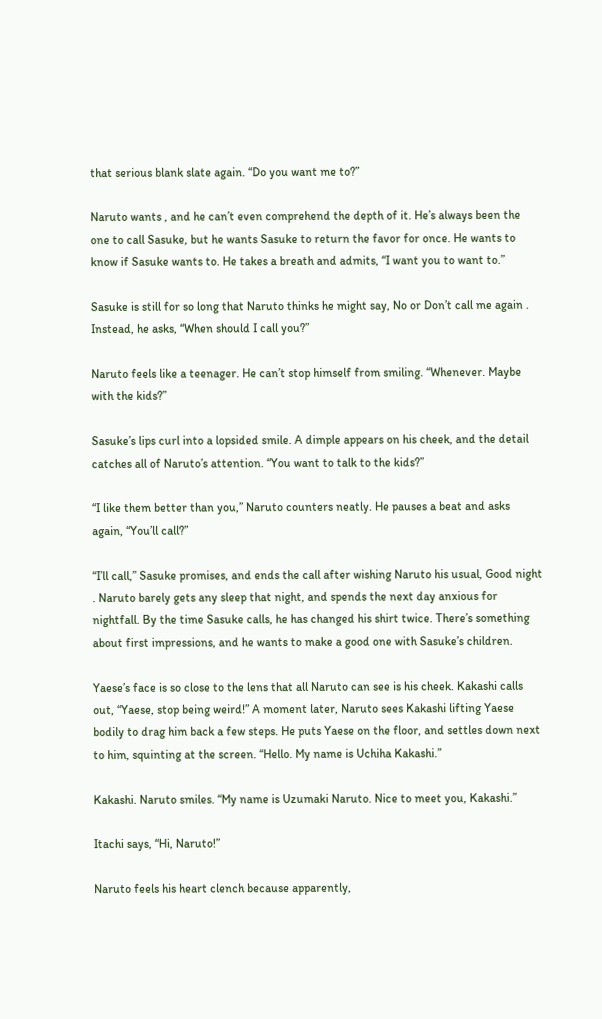that serious blank slate again. “Do you want me to?”

Naruto wants , and he can’t even comprehend the depth of it. He’s always been the one to call Sasuke, but he wants Sasuke to return the favor for once. He wants to know if Sasuke wants to. He takes a breath and admits, “I want you to want to.”

Sasuke is still for so long that Naruto thinks he might say, No or Don’t call me again . Instead, he asks, “When should I call you?”

Naruto feels like a teenager. He can’t stop himself from smiling. “Whenever. Maybe with the kids?”

Sasuke’s lips curl into a lopsided smile. A dimple appears on his cheek, and the detail catches all of Naruto’s attention. “You want to talk to the kids?”

“I like them better than you,” Naruto counters neatly. He pauses a beat and asks again, “You’ll call?”

“I’ll call,” Sasuke promises, and ends the call after wishing Naruto his usual, Good night . Naruto barely gets any sleep that night, and spends the next day anxious for nightfall. By the time Sasuke calls, he has changed his shirt twice. There’s something about first impressions, and he wants to make a good one with Sasuke’s children.

Yaese’s face is so close to the lens that all Naruto can see is his cheek. Kakashi calls out, “Yaese, stop being weird!” A moment later, Naruto sees Kakashi lifting Yaese bodily to drag him back a few steps. He puts Yaese on the floor, and settles down next to him, squinting at the screen. “Hello. My name is Uchiha Kakashi.”

Kakashi. Naruto smiles. “My name is Uzumaki Naruto. Nice to meet you, Kakashi.”

Itachi says, “Hi, Naruto!”

Naruto feels his heart clench because apparently,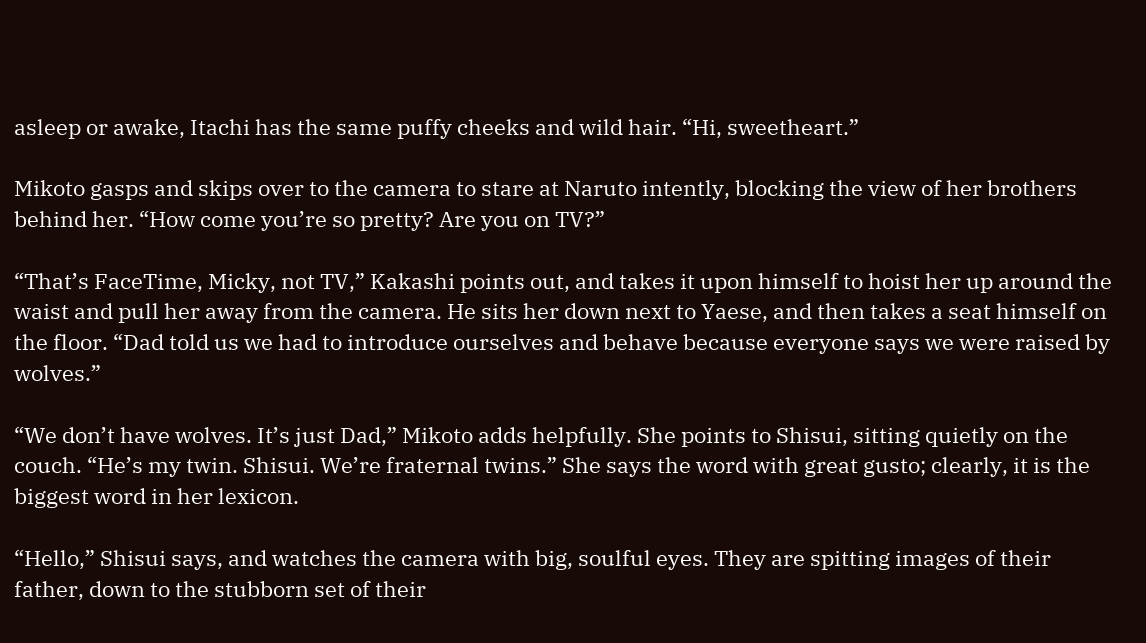asleep or awake, Itachi has the same puffy cheeks and wild hair. “Hi, sweetheart.”

Mikoto gasps and skips over to the camera to stare at Naruto intently, blocking the view of her brothers behind her. “How come you’re so pretty? Are you on TV?”

“That’s FaceTime, Micky, not TV,” Kakashi points out, and takes it upon himself to hoist her up around the waist and pull her away from the camera. He sits her down next to Yaese, and then takes a seat himself on the floor. “Dad told us we had to introduce ourselves and behave because everyone says we were raised by wolves.”

“We don’t have wolves. It’s just Dad,” Mikoto adds helpfully. She points to Shisui, sitting quietly on the couch. “He’s my twin. Shisui. We’re fraternal twins.” She says the word with great gusto; clearly, it is the biggest word in her lexicon.

“Hello,” Shisui says, and watches the camera with big, soulful eyes. They are spitting images of their father, down to the stubborn set of their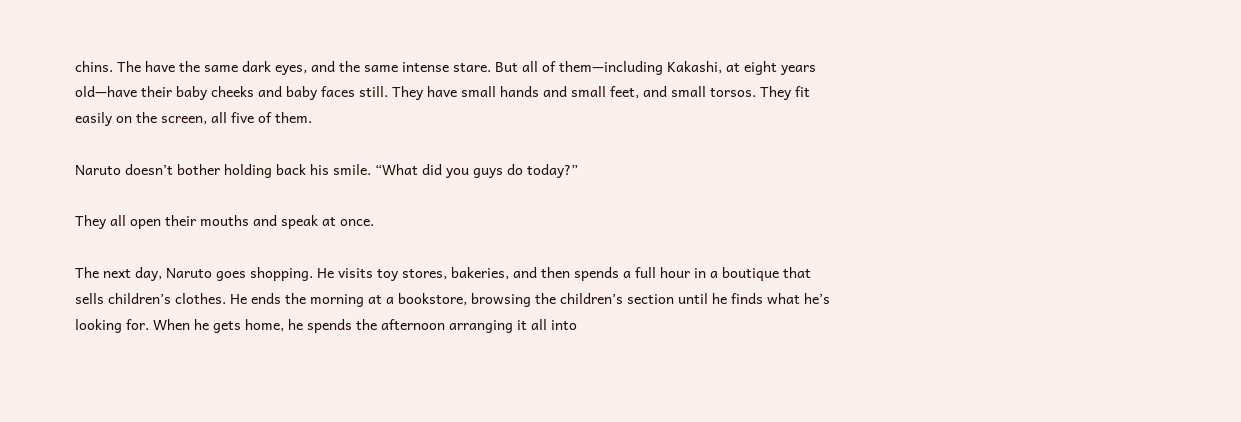chins. The have the same dark eyes, and the same intense stare. But all of them—including Kakashi, at eight years old—have their baby cheeks and baby faces still. They have small hands and small feet, and small torsos. They fit easily on the screen, all five of them.

Naruto doesn’t bother holding back his smile. “What did you guys do today?”

They all open their mouths and speak at once.

The next day, Naruto goes shopping. He visits toy stores, bakeries, and then spends a full hour in a boutique that sells children’s clothes. He ends the morning at a bookstore, browsing the children’s section until he finds what he’s looking for. When he gets home, he spends the afternoon arranging it all into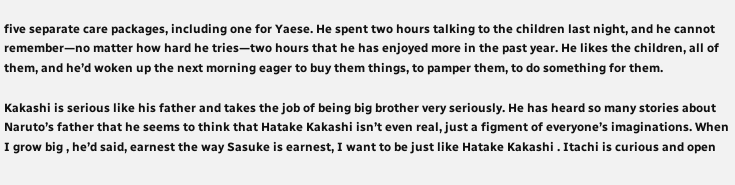five separate care packages, including one for Yaese. He spent two hours talking to the children last night, and he cannot remember—no matter how hard he tries—two hours that he has enjoyed more in the past year. He likes the children, all of them, and he’d woken up the next morning eager to buy them things, to pamper them, to do something for them.

Kakashi is serious like his father and takes the job of being big brother very seriously. He has heard so many stories about Naruto’s father that he seems to think that Hatake Kakashi isn’t even real, just a figment of everyone’s imaginations. When I grow big , he’d said, earnest the way Sasuke is earnest, I want to be just like Hatake Kakashi . Itachi is curious and open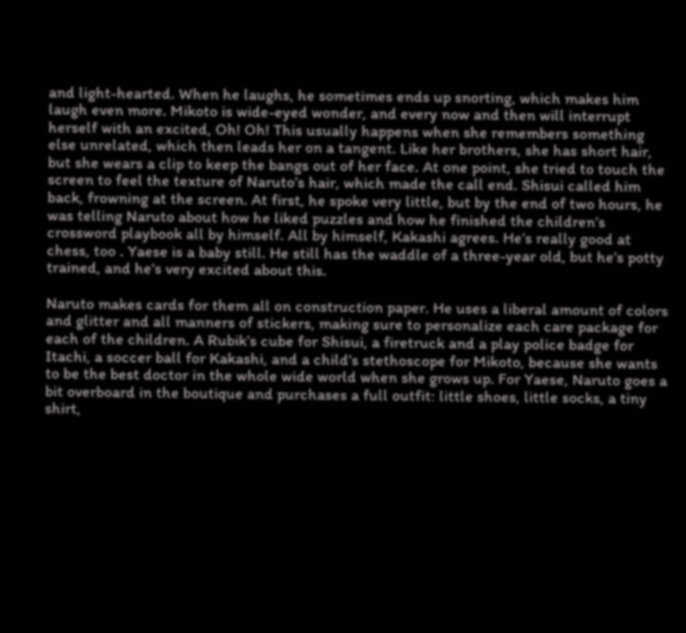and light-hearted. When he laughs, he sometimes ends up snorting, which makes him laugh even more. Mikoto is wide-eyed wonder, and every now and then will interrupt herself with an excited, Oh! Oh! This usually happens when she remembers something else unrelated, which then leads her on a tangent. Like her brothers, she has short hair, but she wears a clip to keep the bangs out of her face. At one point, she tried to touch the screen to feel the texture of Naruto’s hair, which made the call end. Shisui called him back, frowning at the screen. At first, he spoke very little, but by the end of two hours, he was telling Naruto about how he liked puzzles and how he finished the children’s crossword playbook all by himself. All by himself, Kakashi agrees. He’s really good at chess, too . Yaese is a baby still. He still has the waddle of a three-year old, but he’s potty trained, and he’s very excited about this.

Naruto makes cards for them all on construction paper. He uses a liberal amount of colors and glitter and all manners of stickers, making sure to personalize each care package for each of the children. A Rubik’s cube for Shisui, a firetruck and a play police badge for Itachi, a soccer ball for Kakashi, and a child’s stethoscope for Mikoto, because she wants to be the best doctor in the whole wide world when she grows up. For Yaese, Naruto goes a bit overboard in the boutique and purchases a full outfit: little shoes, little socks, a tiny shirt,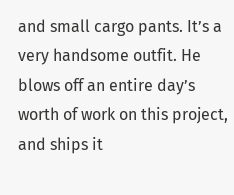and small cargo pants. It’s a very handsome outfit. He blows off an entire day’s worth of work on this project, and ships it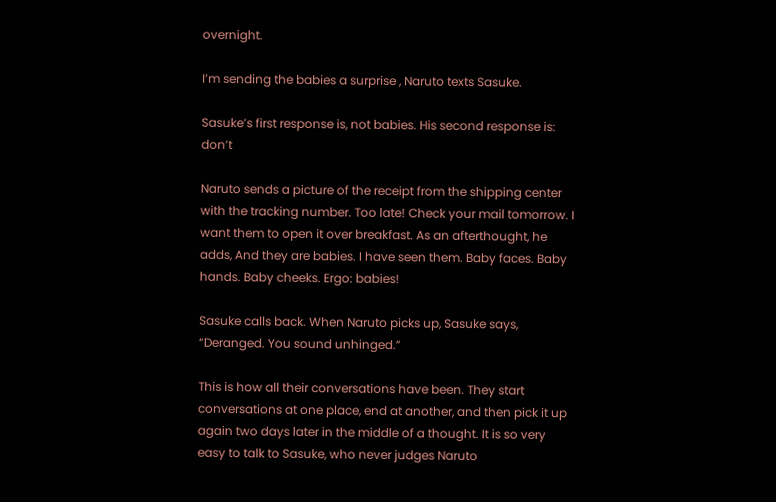overnight.

I’m sending the babies a surprise , Naruto texts Sasuke.

Sasuke’s first response is, not babies. His second response is: don’t

Naruto sends a picture of the receipt from the shipping center with the tracking number. Too late! Check your mail tomorrow. I want them to open it over breakfast. As an afterthought, he adds, And they are babies. I have seen them. Baby faces. Baby hands. Baby cheeks. Ergo: babies!

Sasuke calls back. When Naruto picks up, Sasuke says, “Deranged. You sound unhinged.”

This is how all their conversations have been. They start conversations at one place, end at another, and then pick it up again two days later in the middle of a thought. It is so very easy to talk to Sasuke, who never judges Naruto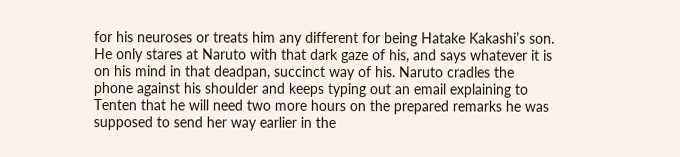for his neuroses or treats him any different for being Hatake Kakashi’s son. He only stares at Naruto with that dark gaze of his, and says whatever it is on his mind in that deadpan, succinct way of his. Naruto cradles the phone against his shoulder and keeps typing out an email explaining to Tenten that he will need two more hours on the prepared remarks he was supposed to send her way earlier in the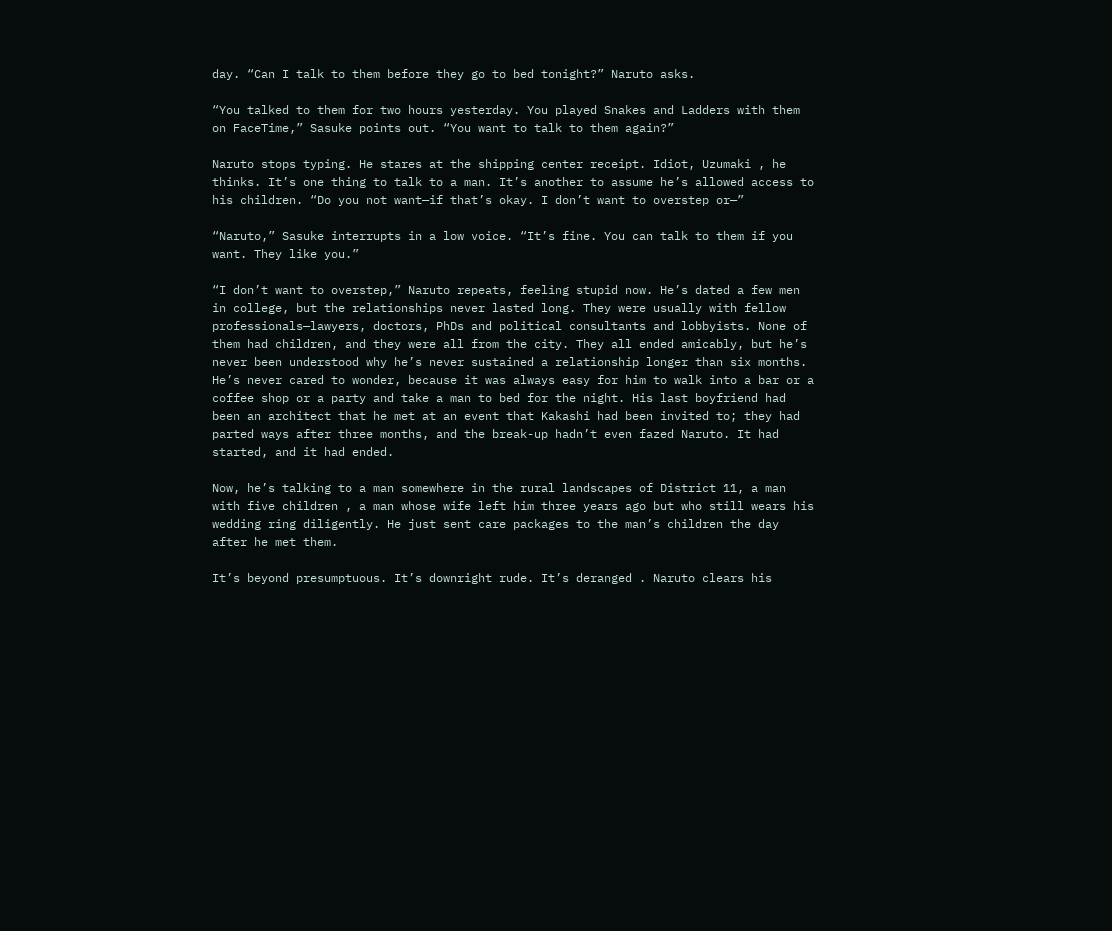day. “Can I talk to them before they go to bed tonight?” Naruto asks.

“You talked to them for two hours yesterday. You played Snakes and Ladders with them on FaceTime,” Sasuke points out. “You want to talk to them again?”

Naruto stops typing. He stares at the shipping center receipt. Idiot, Uzumaki , he thinks. It’s one thing to talk to a man. It’s another to assume he’s allowed access to his children. “Do you not want—if that’s okay. I don’t want to overstep or—”

“Naruto,” Sasuke interrupts in a low voice. “It’s fine. You can talk to them if you want. They like you.”

“I don’t want to overstep,” Naruto repeats, feeling stupid now. He’s dated a few men in college, but the relationships never lasted long. They were usually with fellow professionals—lawyers, doctors, PhDs and political consultants and lobbyists. None of them had children, and they were all from the city. They all ended amicably, but he’s never been understood why he’s never sustained a relationship longer than six months. He’s never cared to wonder, because it was always easy for him to walk into a bar or a coffee shop or a party and take a man to bed for the night. His last boyfriend had been an architect that he met at an event that Kakashi had been invited to; they had parted ways after three months, and the break-up hadn’t even fazed Naruto. It had started, and it had ended.

Now, he’s talking to a man somewhere in the rural landscapes of District 11, a man with five children , a man whose wife left him three years ago but who still wears his wedding ring diligently. He just sent care packages to the man’s children the day after he met them.

It’s beyond presumptuous. It’s downright rude. It’s deranged . Naruto clears his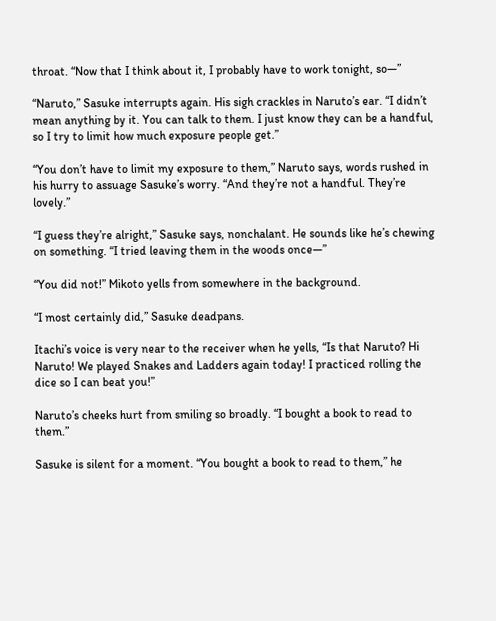throat. “Now that I think about it, I probably have to work tonight, so—”

“Naruto,” Sasuke interrupts again. His sigh crackles in Naruto’s ear. “I didn’t mean anything by it. You can talk to them. I just know they can be a handful, so I try to limit how much exposure people get.”

“You don’t have to limit my exposure to them,” Naruto says, words rushed in his hurry to assuage Sasuke’s worry. “And they’re not a handful. They’re lovely.”

“I guess they’re alright,” Sasuke says, nonchalant. He sounds like he’s chewing on something. “I tried leaving them in the woods once—”

“You did not!” Mikoto yells from somewhere in the background.

“I most certainly did,” Sasuke deadpans.

Itachi’s voice is very near to the receiver when he yells, “Is that Naruto? Hi Naruto! We played Snakes and Ladders again today! I practiced rolling the dice so I can beat you!”

Naruto’s cheeks hurt from smiling so broadly. “I bought a book to read to them.”

Sasuke is silent for a moment. “You bought a book to read to them,” he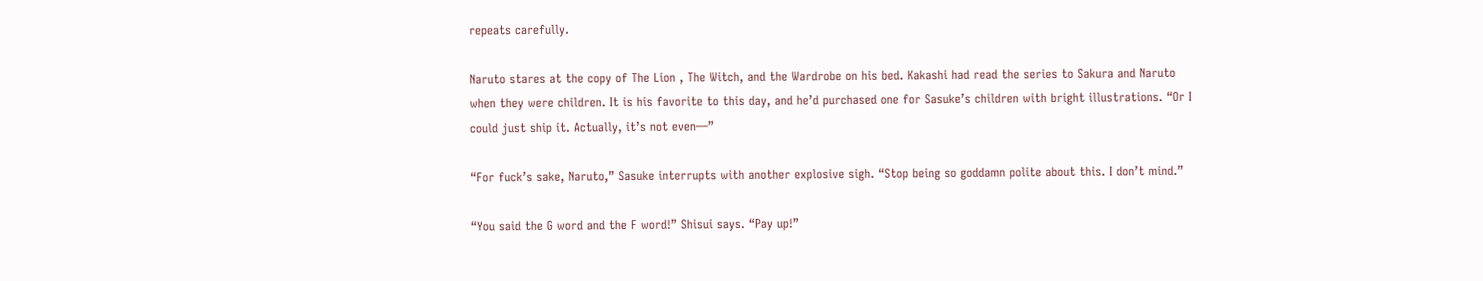repeats carefully.

Naruto stares at the copy of The Lion , The Witch, and the Wardrobe on his bed. Kakashi had read the series to Sakura and Naruto when they were children. It is his favorite to this day, and he’d purchased one for Sasuke’s children with bright illustrations. “Or I could just ship it. Actually, it’s not even—”

“For fuck’s sake, Naruto,” Sasuke interrupts with another explosive sigh. “Stop being so goddamn polite about this. I don’t mind.”

“You said the G word and the F word!” Shisui says. “Pay up!”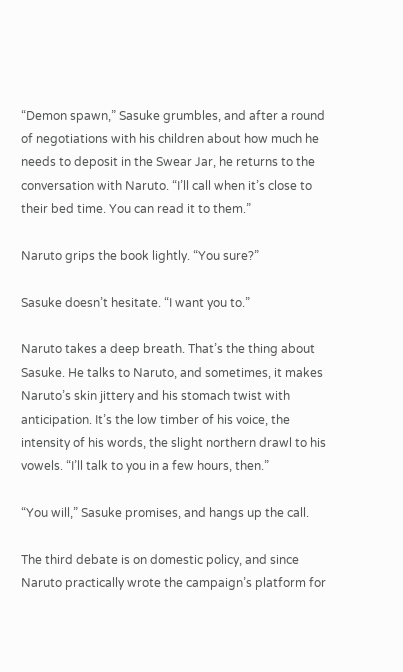“Demon spawn,” Sasuke grumbles, and after a round of negotiations with his children about how much he needs to deposit in the Swear Jar, he returns to the conversation with Naruto. “I’ll call when it’s close to their bed time. You can read it to them.”

Naruto grips the book lightly. “You sure?”

Sasuke doesn’t hesitate. “I want you to.”

Naruto takes a deep breath. That’s the thing about Sasuke. He talks to Naruto, and sometimes, it makes Naruto’s skin jittery and his stomach twist with anticipation. It’s the low timber of his voice, the intensity of his words, the slight northern drawl to his vowels. “I’ll talk to you in a few hours, then.”

“You will,” Sasuke promises, and hangs up the call.

The third debate is on domestic policy, and since Naruto practically wrote the campaign’s platform for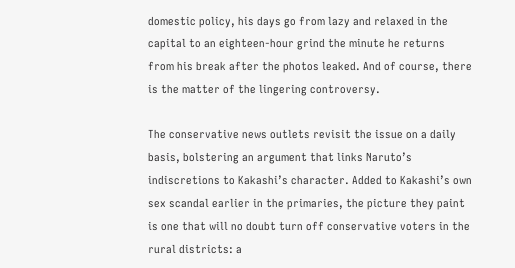domestic policy, his days go from lazy and relaxed in the capital to an eighteen-hour grind the minute he returns from his break after the photos leaked. And of course, there is the matter of the lingering controversy.

The conservative news outlets revisit the issue on a daily basis, bolstering an argument that links Naruto’s indiscretions to Kakashi’s character. Added to Kakashi’s own sex scandal earlier in the primaries, the picture they paint is one that will no doubt turn off conservative voters in the rural districts: a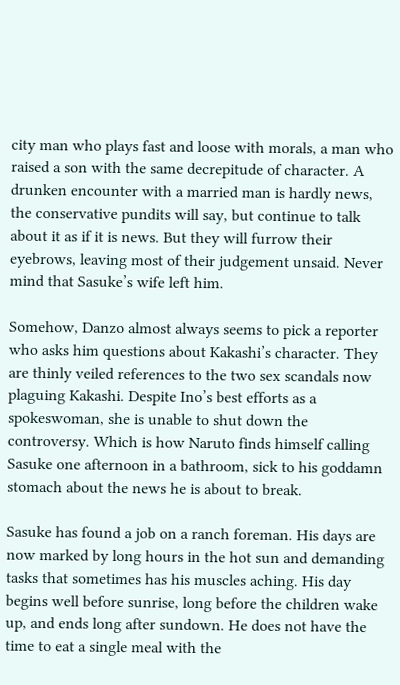city man who plays fast and loose with morals, a man who raised a son with the same decrepitude of character. A drunken encounter with a married man is hardly news, the conservative pundits will say, but continue to talk about it as if it is news. But they will furrow their eyebrows, leaving most of their judgement unsaid. Never mind that Sasuke’s wife left him.

Somehow, Danzo almost always seems to pick a reporter who asks him questions about Kakashi’s character. They are thinly veiled references to the two sex scandals now plaguing Kakashi. Despite Ino’s best efforts as a spokeswoman, she is unable to shut down the controversy. Which is how Naruto finds himself calling Sasuke one afternoon in a bathroom, sick to his goddamn stomach about the news he is about to break.

Sasuke has found a job on a ranch foreman. His days are now marked by long hours in the hot sun and demanding tasks that sometimes has his muscles aching. His day begins well before sunrise, long before the children wake up, and ends long after sundown. He does not have the time to eat a single meal with the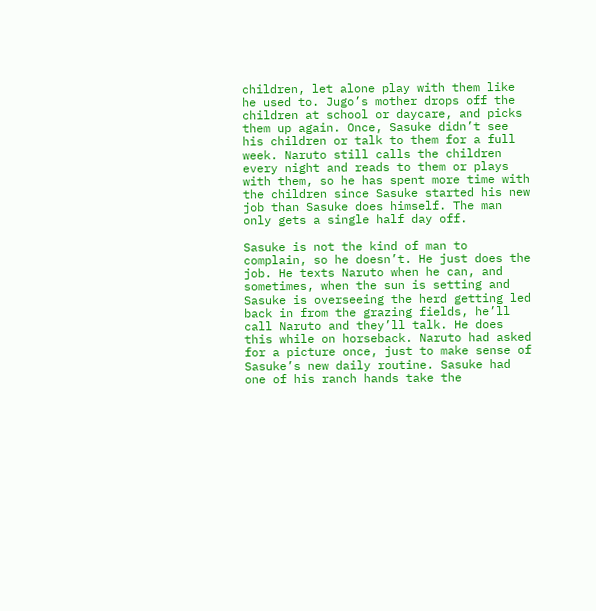children, let alone play with them like he used to. Jugo’s mother drops off the children at school or daycare, and picks them up again. Once, Sasuke didn’t see his children or talk to them for a full week. Naruto still calls the children every night and reads to them or plays with them, so he has spent more time with the children since Sasuke started his new job than Sasuke does himself. The man only gets a single half day off.

Sasuke is not the kind of man to complain, so he doesn’t. He just does the job. He texts Naruto when he can, and sometimes, when the sun is setting and Sasuke is overseeing the herd getting led back in from the grazing fields, he’ll call Naruto and they’ll talk. He does this while on horseback. Naruto had asked for a picture once, just to make sense of Sasuke’s new daily routine. Sasuke had one of his ranch hands take the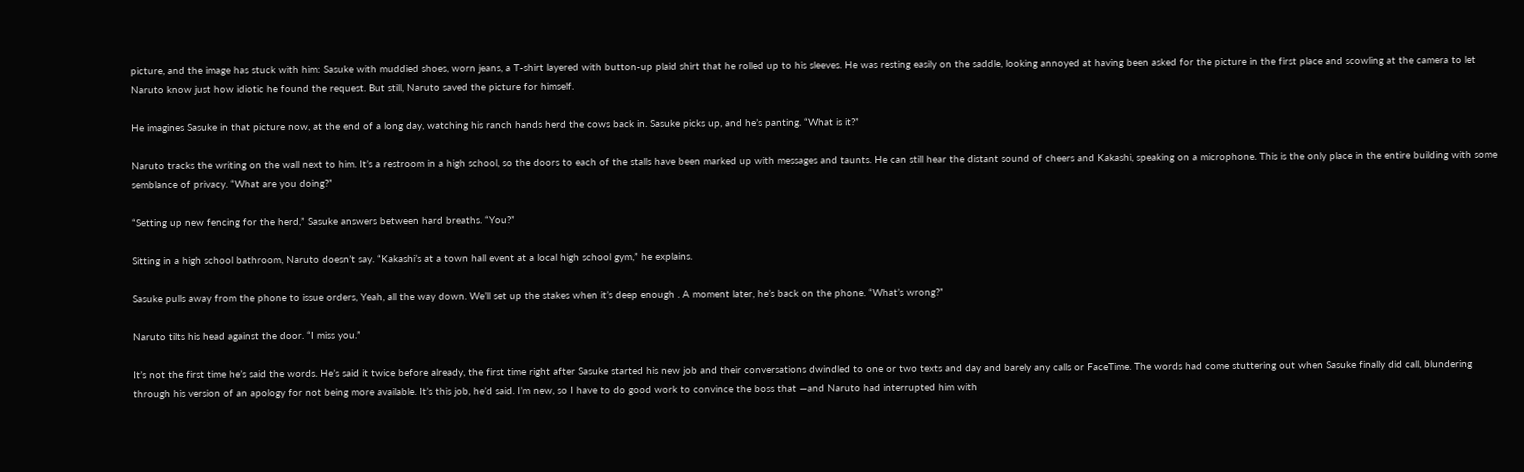picture, and the image has stuck with him: Sasuke with muddied shoes, worn jeans, a T-shirt layered with button-up plaid shirt that he rolled up to his sleeves. He was resting easily on the saddle, looking annoyed at having been asked for the picture in the first place and scowling at the camera to let Naruto know just how idiotic he found the request. But still, Naruto saved the picture for himself.

He imagines Sasuke in that picture now, at the end of a long day, watching his ranch hands herd the cows back in. Sasuke picks up, and he’s panting. “What is it?”

Naruto tracks the writing on the wall next to him. It’s a restroom in a high school, so the doors to each of the stalls have been marked up with messages and taunts. He can still hear the distant sound of cheers and Kakashi, speaking on a microphone. This is the only place in the entire building with some semblance of privacy. “What are you doing?”

“Setting up new fencing for the herd,” Sasuke answers between hard breaths. “You?”

Sitting in a high school bathroom, Naruto doesn’t say. “Kakashi’s at a town hall event at a local high school gym,” he explains.

Sasuke pulls away from the phone to issue orders, Yeah, all the way down. We’ll set up the stakes when it’s deep enough . A moment later, he’s back on the phone. “What’s wrong?”

Naruto tilts his head against the door. “I miss you.”

It’s not the first time he’s said the words. He’s said it twice before already, the first time right after Sasuke started his new job and their conversations dwindled to one or two texts and day and barely any calls or FaceTime. The words had come stuttering out when Sasuke finally did call, blundering through his version of an apology for not being more available. It’s this job, he’d said. I’m new, so I have to do good work to convince the boss that —and Naruto had interrupted him with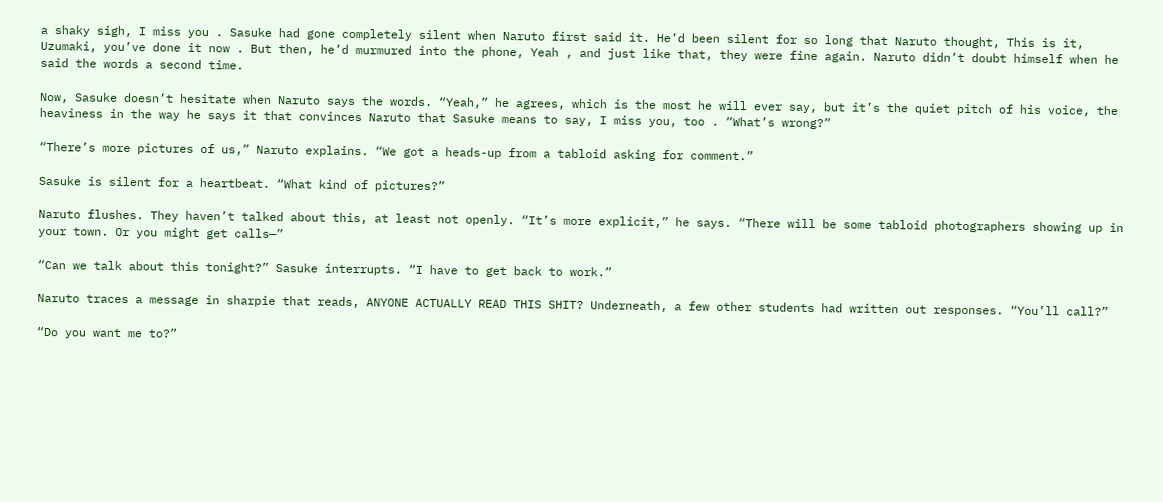a shaky sigh, I miss you . Sasuke had gone completely silent when Naruto first said it. He’d been silent for so long that Naruto thought, This is it, Uzumaki, you’ve done it now . But then, he’d murmured into the phone, Yeah , and just like that, they were fine again. Naruto didn’t doubt himself when he said the words a second time.

Now, Sasuke doesn’t hesitate when Naruto says the words. “Yeah,” he agrees, which is the most he will ever say, but it’s the quiet pitch of his voice, the heaviness in the way he says it that convinces Naruto that Sasuke means to say, I miss you, too . “What’s wrong?”

“There’s more pictures of us,” Naruto explains. “We got a heads-up from a tabloid asking for comment.”

Sasuke is silent for a heartbeat. “What kind of pictures?”

Naruto flushes. They haven’t talked about this, at least not openly. “It’s more explicit,” he says. “There will be some tabloid photographers showing up in your town. Or you might get calls—”

“Can we talk about this tonight?” Sasuke interrupts. “I have to get back to work.”

Naruto traces a message in sharpie that reads, ANYONE ACTUALLY READ THIS SHIT? Underneath, a few other students had written out responses. “You’ll call?”

“Do you want me to?”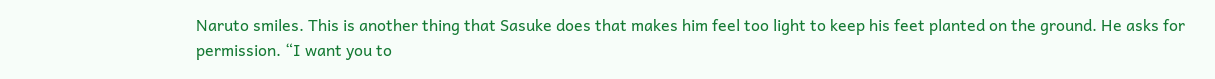Naruto smiles. This is another thing that Sasuke does that makes him feel too light to keep his feet planted on the ground. He asks for permission. “I want you to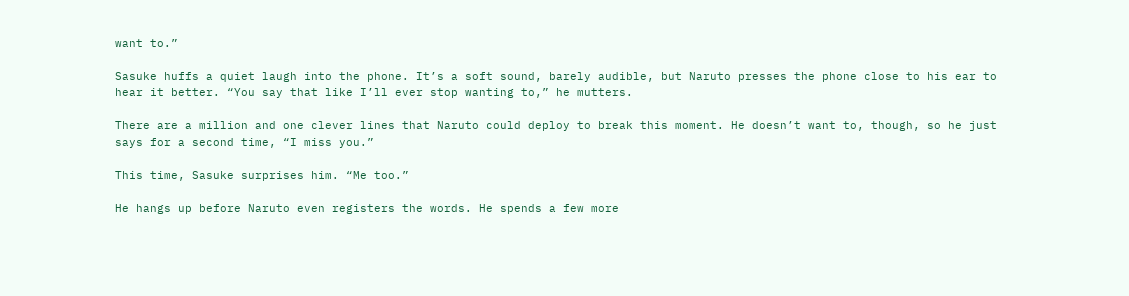want to.”

Sasuke huffs a quiet laugh into the phone. It’s a soft sound, barely audible, but Naruto presses the phone close to his ear to hear it better. “You say that like I’ll ever stop wanting to,” he mutters.

There are a million and one clever lines that Naruto could deploy to break this moment. He doesn’t want to, though, so he just says for a second time, “I miss you.”

This time, Sasuke surprises him. “Me too.”

He hangs up before Naruto even registers the words. He spends a few more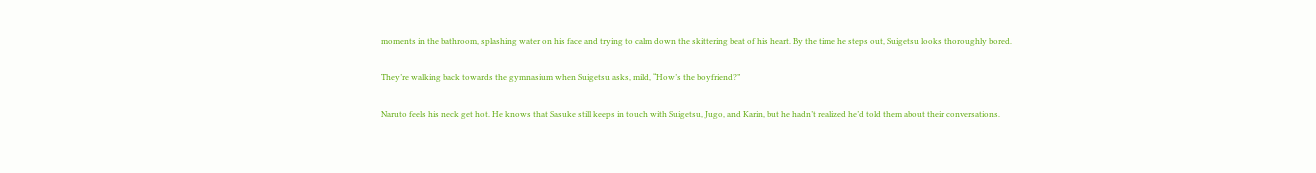moments in the bathroom, splashing water on his face and trying to calm down the skittering beat of his heart. By the time he steps out, Suigetsu looks thoroughly bored.

They’re walking back towards the gymnasium when Suigetsu asks, mild, “How’s the boyfriend?”

Naruto feels his neck get hot. He knows that Sasuke still keeps in touch with Suigetsu, Jugo, and Karin, but he hadn’t realized he’d told them about their conversations.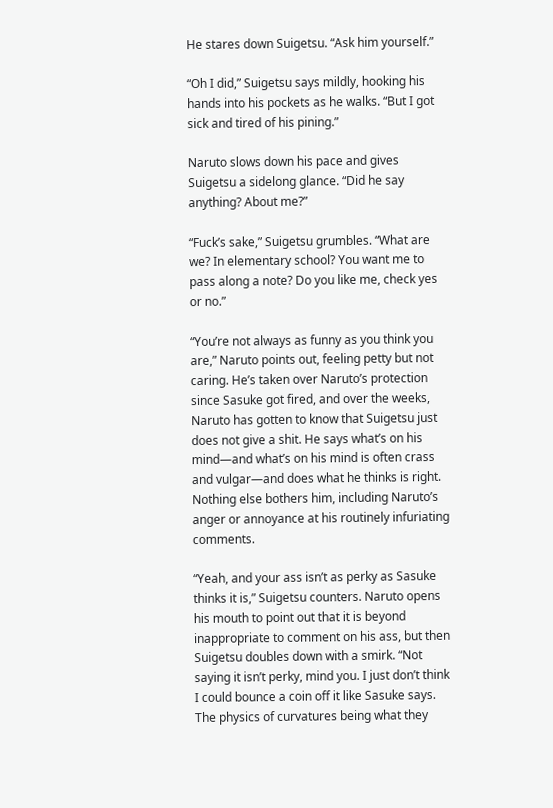He stares down Suigetsu. “Ask him yourself.”

“Oh I did,” Suigetsu says mildly, hooking his hands into his pockets as he walks. “But I got sick and tired of his pining.”

Naruto slows down his pace and gives Suigetsu a sidelong glance. “Did he say anything? About me?”

“Fuck’s sake,” Suigetsu grumbles. “What are we? In elementary school? You want me to pass along a note? Do you like me, check yes or no.”

“You’re not always as funny as you think you are,” Naruto points out, feeling petty but not caring. He’s taken over Naruto’s protection since Sasuke got fired, and over the weeks, Naruto has gotten to know that Suigetsu just does not give a shit. He says what’s on his mind—and what’s on his mind is often crass and vulgar—and does what he thinks is right. Nothing else bothers him, including Naruto’s anger or annoyance at his routinely infuriating comments.

“Yeah, and your ass isn’t as perky as Sasuke thinks it is,” Suigetsu counters. Naruto opens his mouth to point out that it is beyond inappropriate to comment on his ass, but then Suigetsu doubles down with a smirk. “Not saying it isn’t perky, mind you. I just don’t think I could bounce a coin off it like Sasuke says. The physics of curvatures being what they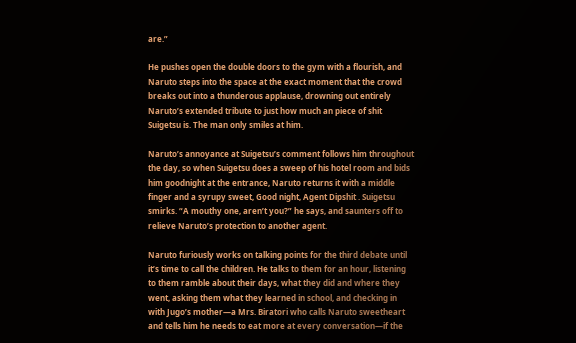are.”

He pushes open the double doors to the gym with a flourish, and Naruto steps into the space at the exact moment that the crowd breaks out into a thunderous applause, drowning out entirely Naruto’s extended tribute to just how much an piece of shit Suigetsu is. The man only smiles at him.

Naruto’s annoyance at Suigetsu’s comment follows him throughout the day, so when Suigetsu does a sweep of his hotel room and bids him goodnight at the entrance, Naruto returns it with a middle finger and a syrupy sweet, Good night, Agent Dipshit . Suigetsu smirks. “A mouthy one, aren’t you?” he says, and saunters off to relieve Naruto’s protection to another agent.

Naruto furiously works on talking points for the third debate until it’s time to call the children. He talks to them for an hour, listening to them ramble about their days, what they did and where they went, asking them what they learned in school, and checking in with Jugo’s mother—a Mrs. Biratori who calls Naruto sweetheart and tells him he needs to eat more at every conversation—if the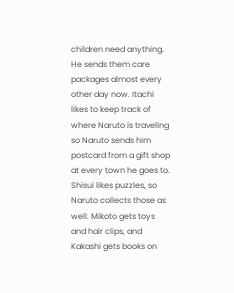children need anything. He sends them care packages almost every other day now. Itachi likes to keep track of where Naruto is traveling so Naruto sends him postcard from a gift shop at every town he goes to. Shisui likes puzzles, so Naruto collects those as well. Mikoto gets toys and hair clips, and Kakashi gets books on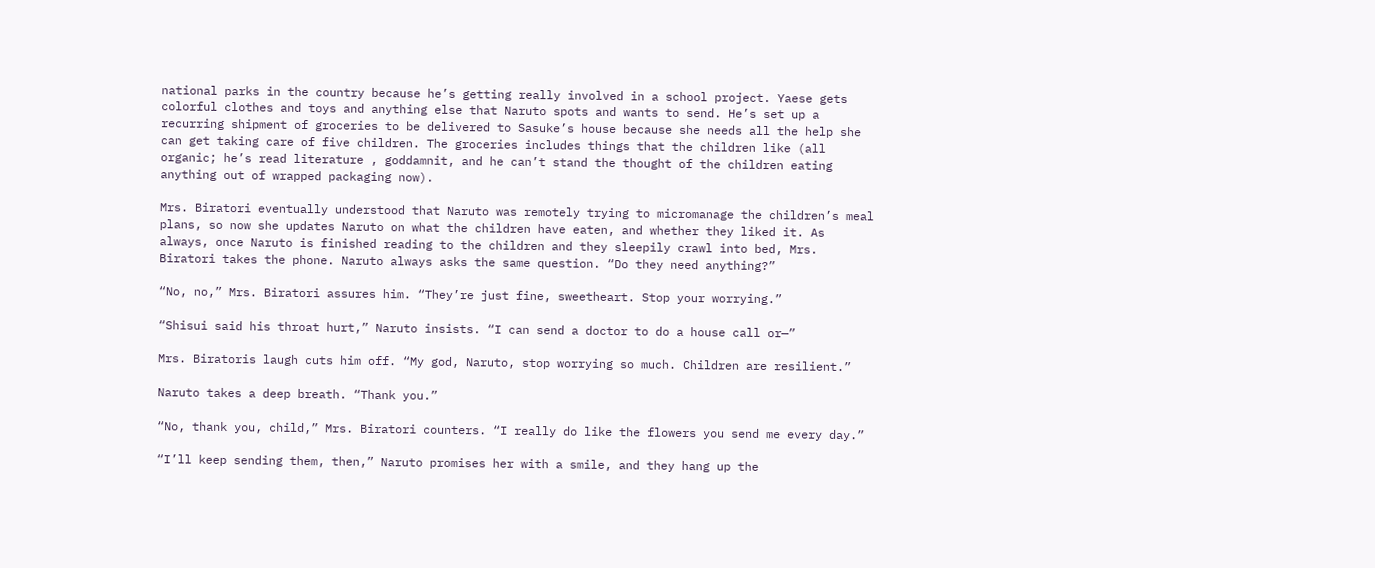national parks in the country because he’s getting really involved in a school project. Yaese gets colorful clothes and toys and anything else that Naruto spots and wants to send. He’s set up a recurring shipment of groceries to be delivered to Sasuke’s house because she needs all the help she can get taking care of five children. The groceries includes things that the children like (all organic; he’s read literature , goddamnit, and he can’t stand the thought of the children eating anything out of wrapped packaging now).

Mrs. Biratori eventually understood that Naruto was remotely trying to micromanage the children’s meal plans, so now she updates Naruto on what the children have eaten, and whether they liked it. As always, once Naruto is finished reading to the children and they sleepily crawl into bed, Mrs. Biratori takes the phone. Naruto always asks the same question. “Do they need anything?”

“No, no,” Mrs. Biratori assures him. “They’re just fine, sweetheart. Stop your worrying.”

“Shisui said his throat hurt,” Naruto insists. “I can send a doctor to do a house call or—”

Mrs. Biratoris laugh cuts him off. “My god, Naruto, stop worrying so much. Children are resilient.”

Naruto takes a deep breath. “Thank you.”

“No, thank you, child,” Mrs. Biratori counters. “I really do like the flowers you send me every day.”

“I’ll keep sending them, then,” Naruto promises her with a smile, and they hang up the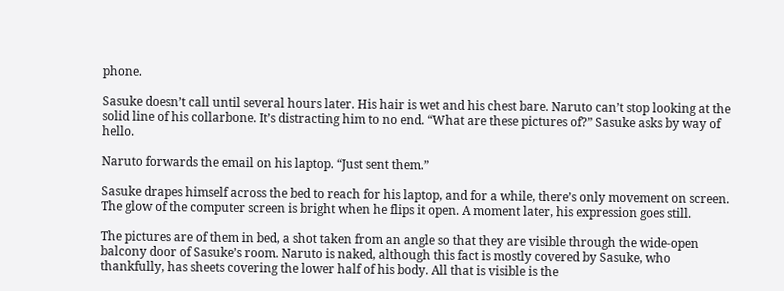phone.

Sasuke doesn’t call until several hours later. His hair is wet and his chest bare. Naruto can’t stop looking at the solid line of his collarbone. It’s distracting him to no end. “What are these pictures of?” Sasuke asks by way of hello.

Naruto forwards the email on his laptop. “Just sent them.”

Sasuke drapes himself across the bed to reach for his laptop, and for a while, there’s only movement on screen. The glow of the computer screen is bright when he flips it open. A moment later, his expression goes still.

The pictures are of them in bed, a shot taken from an angle so that they are visible through the wide-open balcony door of Sasuke’s room. Naruto is naked, although this fact is mostly covered by Sasuke, who thankfully, has sheets covering the lower half of his body. All that is visible is the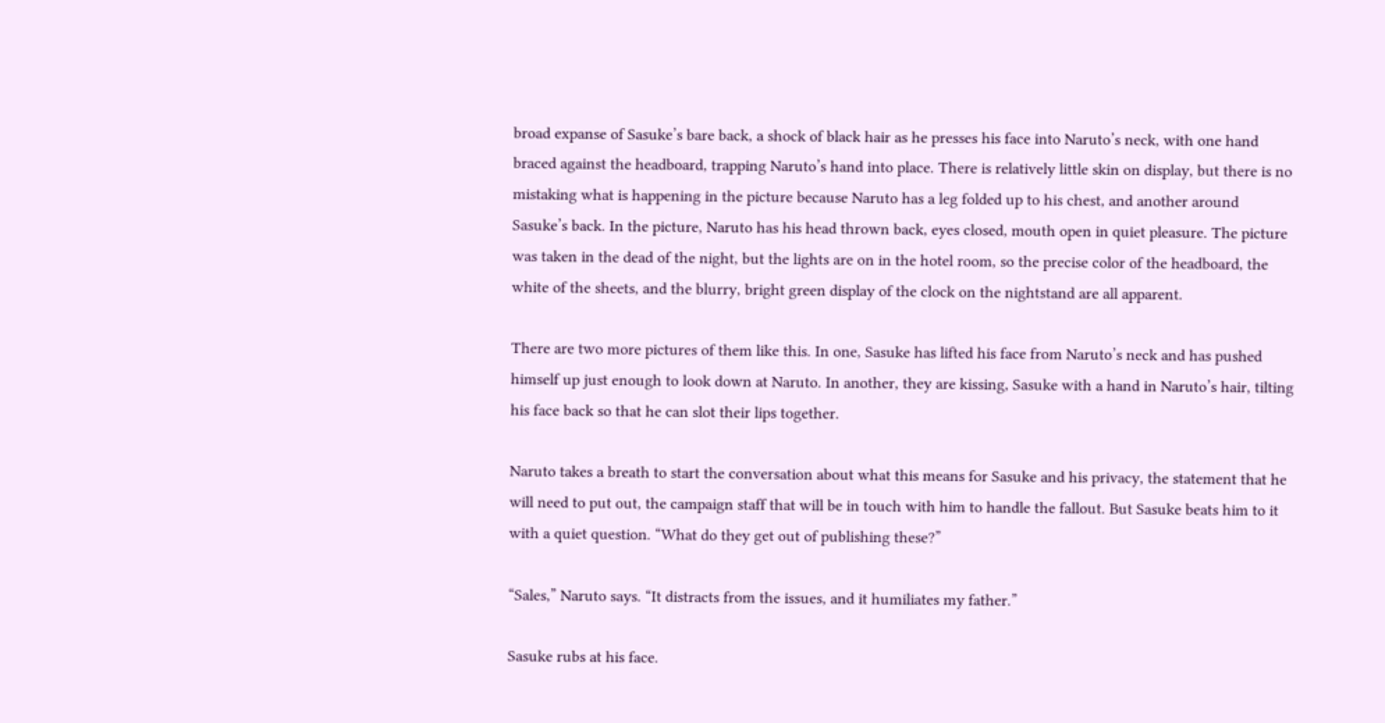broad expanse of Sasuke’s bare back, a shock of black hair as he presses his face into Naruto’s neck, with one hand braced against the headboard, trapping Naruto’s hand into place. There is relatively little skin on display, but there is no mistaking what is happening in the picture because Naruto has a leg folded up to his chest, and another around Sasuke’s back. In the picture, Naruto has his head thrown back, eyes closed, mouth open in quiet pleasure. The picture was taken in the dead of the night, but the lights are on in the hotel room, so the precise color of the headboard, the white of the sheets, and the blurry, bright green display of the clock on the nightstand are all apparent.

There are two more pictures of them like this. In one, Sasuke has lifted his face from Naruto’s neck and has pushed himself up just enough to look down at Naruto. In another, they are kissing, Sasuke with a hand in Naruto’s hair, tilting his face back so that he can slot their lips together.

Naruto takes a breath to start the conversation about what this means for Sasuke and his privacy, the statement that he will need to put out, the campaign staff that will be in touch with him to handle the fallout. But Sasuke beats him to it with a quiet question. “What do they get out of publishing these?”

“Sales,” Naruto says. “It distracts from the issues, and it humiliates my father.”

Sasuke rubs at his face.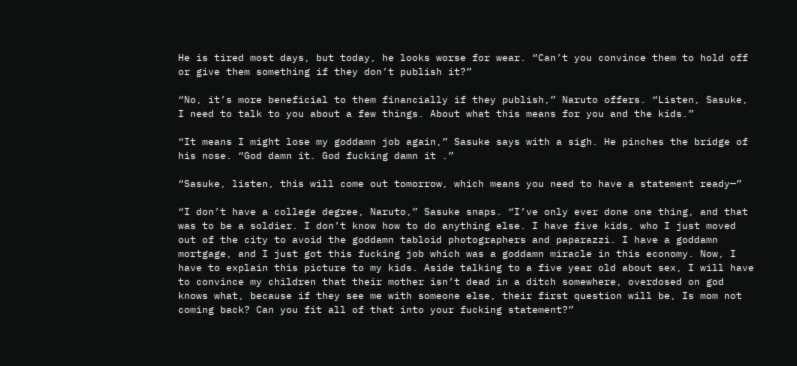He is tired most days, but today, he looks worse for wear. “Can’t you convince them to hold off or give them something if they don’t publish it?”

“No, it’s more beneficial to them financially if they publish,” Naruto offers. “Listen, Sasuke, I need to talk to you about a few things. About what this means for you and the kids.”

“It means I might lose my goddamn job again,” Sasuke says with a sigh. He pinches the bridge of his nose. “God damn it. God fucking damn it .”

“Sasuke, listen, this will come out tomorrow, which means you need to have a statement ready—”

“I don’t have a college degree, Naruto,” Sasuke snaps. “I’ve only ever done one thing, and that was to be a soldier. I don’t know how to do anything else. I have five kids, who I just moved out of the city to avoid the goddamn tabloid photographers and paparazzi. I have a goddamn mortgage, and I just got this fucking job which was a goddamn miracle in this economy. Now, I have to explain this picture to my kids. Aside talking to a five year old about sex, I will have to convince my children that their mother isn’t dead in a ditch somewhere, overdosed on god knows what, because if they see me with someone else, their first question will be, Is mom not coming back? Can you fit all of that into your fucking statement?”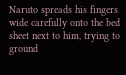Naruto spreads his fingers wide carefully onto the bed sheet next to him, trying to ground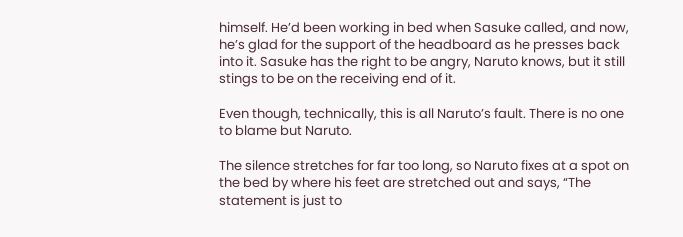himself. He’d been working in bed when Sasuke called, and now, he’s glad for the support of the headboard as he presses back into it. Sasuke has the right to be angry, Naruto knows, but it still stings to be on the receiving end of it.

Even though, technically, this is all Naruto’s fault. There is no one to blame but Naruto.

The silence stretches for far too long, so Naruto fixes at a spot on the bed by where his feet are stretched out and says, “The statement is just to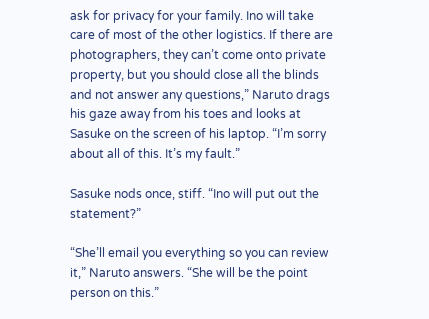ask for privacy for your family. Ino will take care of most of the other logistics. If there are photographers, they can’t come onto private property, but you should close all the blinds and not answer any questions,” Naruto drags his gaze away from his toes and looks at Sasuke on the screen of his laptop. “I’m sorry about all of this. It’s my fault.”

Sasuke nods once, stiff. “Ino will put out the statement?”

“She’ll email you everything so you can review it,” Naruto answers. “She will be the point person on this.”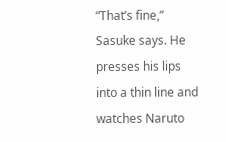“That’s fine,” Sasuke says. He presses his lips into a thin line and watches Naruto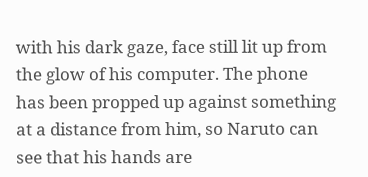with his dark gaze, face still lit up from the glow of his computer. The phone has been propped up against something at a distance from him, so Naruto can see that his hands are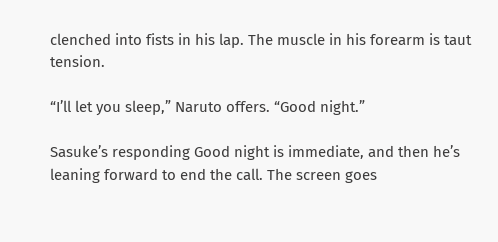clenched into fists in his lap. The muscle in his forearm is taut tension.

“I’ll let you sleep,” Naruto offers. “Good night.”

Sasuke’s responding Good night is immediate, and then he’s leaning forward to end the call. The screen goes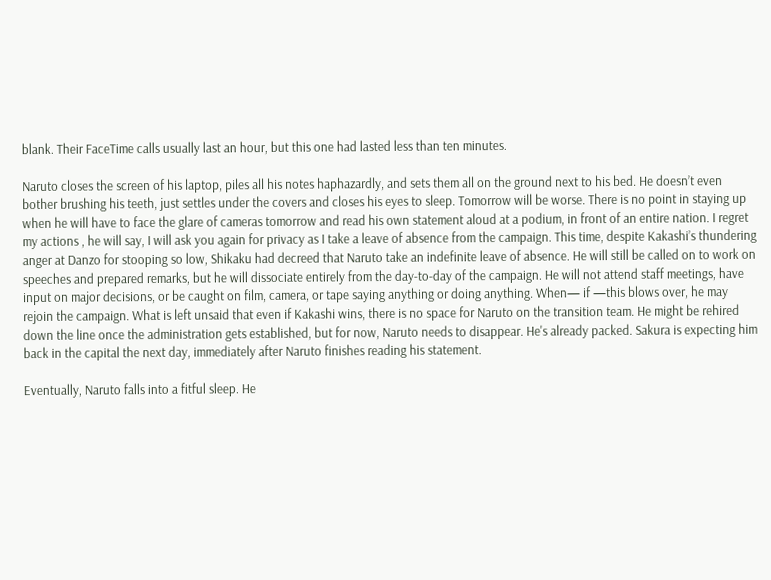blank. Their FaceTime calls usually last an hour, but this one had lasted less than ten minutes.

Naruto closes the screen of his laptop, piles all his notes haphazardly, and sets them all on the ground next to his bed. He doesn’t even bother brushing his teeth, just settles under the covers and closes his eyes to sleep. Tomorrow will be worse. There is no point in staying up when he will have to face the glare of cameras tomorrow and read his own statement aloud at a podium, in front of an entire nation. I regret my actions , he will say, I will ask you again for privacy as I take a leave of absence from the campaign. This time, despite Kakashi’s thundering anger at Danzo for stooping so low, Shikaku had decreed that Naruto take an indefinite leave of absence. He will still be called on to work on speeches and prepared remarks, but he will dissociate entirely from the day-to-day of the campaign. He will not attend staff meetings, have input on major decisions, or be caught on film, camera, or tape saying anything or doing anything. When— if —this blows over, he may rejoin the campaign. What is left unsaid that even if Kakashi wins, there is no space for Naruto on the transition team. He might be rehired down the line once the administration gets established, but for now, Naruto needs to disappear. He's already packed. Sakura is expecting him back in the capital the next day, immediately after Naruto finishes reading his statement.

Eventually, Naruto falls into a fitful sleep. He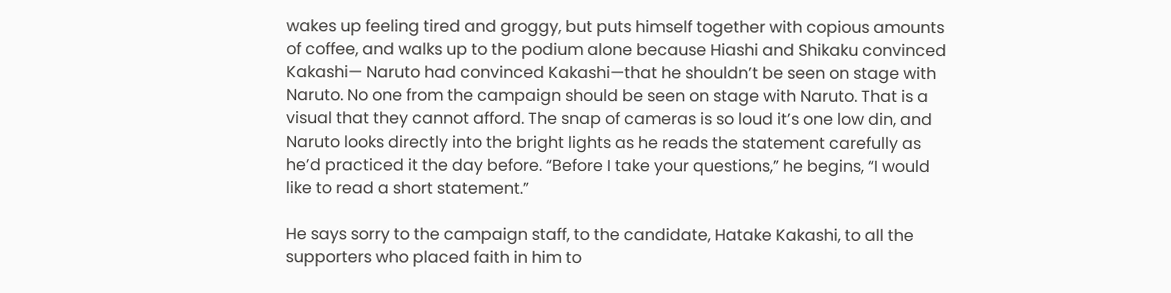wakes up feeling tired and groggy, but puts himself together with copious amounts of coffee, and walks up to the podium alone because Hiashi and Shikaku convinced Kakashi— Naruto had convinced Kakashi—that he shouldn’t be seen on stage with Naruto. No one from the campaign should be seen on stage with Naruto. That is a visual that they cannot afford. The snap of cameras is so loud it’s one low din, and Naruto looks directly into the bright lights as he reads the statement carefully as he’d practiced it the day before. “Before I take your questions,” he begins, “I would like to read a short statement.”

He says sorry to the campaign staff, to the candidate, Hatake Kakashi, to all the supporters who placed faith in him to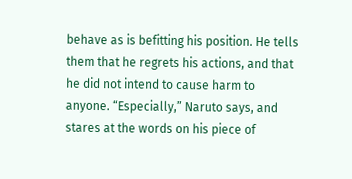behave as is befitting his position. He tells them that he regrets his actions, and that he did not intend to cause harm to anyone. “Especially,” Naruto says, and stares at the words on his piece of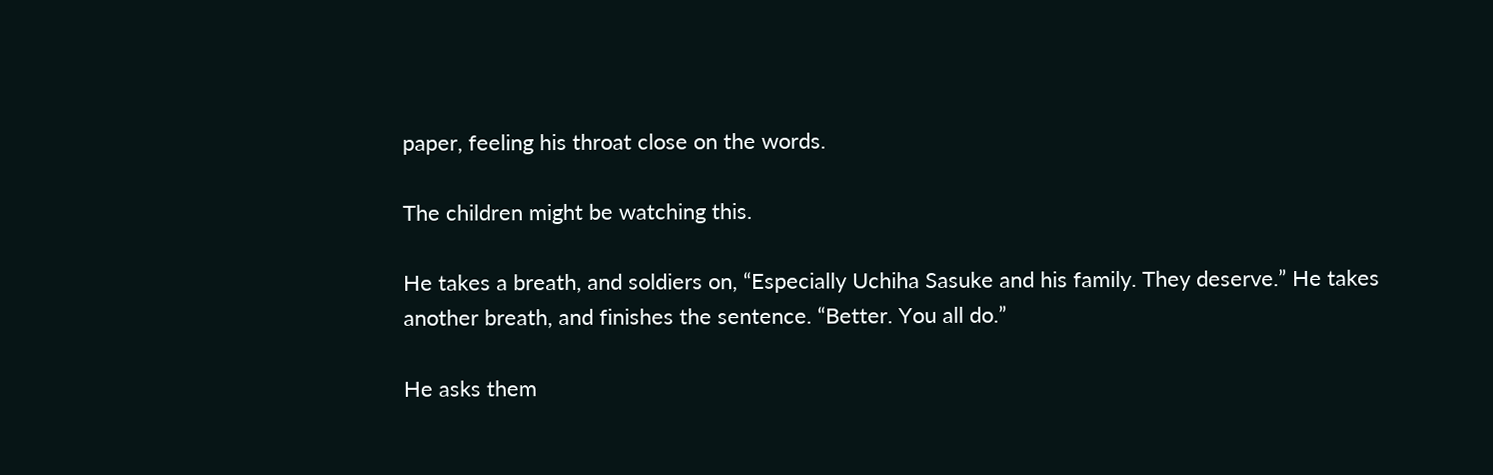paper, feeling his throat close on the words.

The children might be watching this.

He takes a breath, and soldiers on, “Especially Uchiha Sasuke and his family. They deserve.” He takes another breath, and finishes the sentence. “Better. You all do.”

He asks them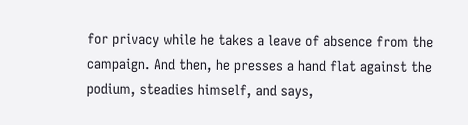for privacy while he takes a leave of absence from the campaign. And then, he presses a hand flat against the podium, steadies himself, and says,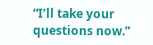“I’ll take your questions now.”